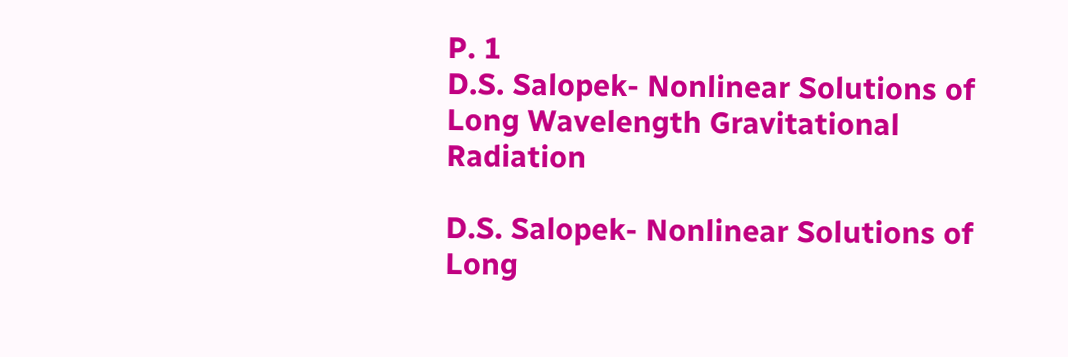P. 1
D.S. Salopek- Nonlinear Solutions of Long Wavelength Gravitational Radiation

D.S. Salopek- Nonlinear Solutions of Long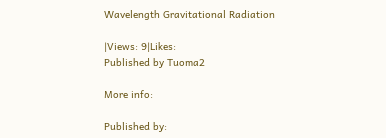Wavelength Gravitational Radiation

|Views: 9|Likes:
Published by Tuoma2

More info:

Published by: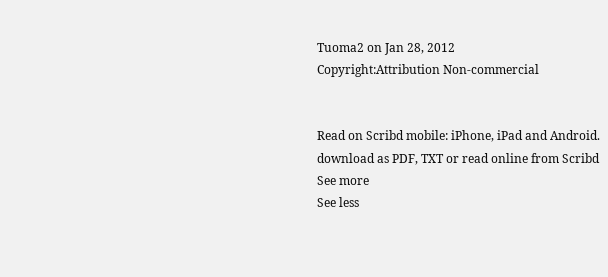Tuoma2 on Jan 28, 2012
Copyright:Attribution Non-commercial


Read on Scribd mobile: iPhone, iPad and Android.
download as PDF, TXT or read online from Scribd
See more
See less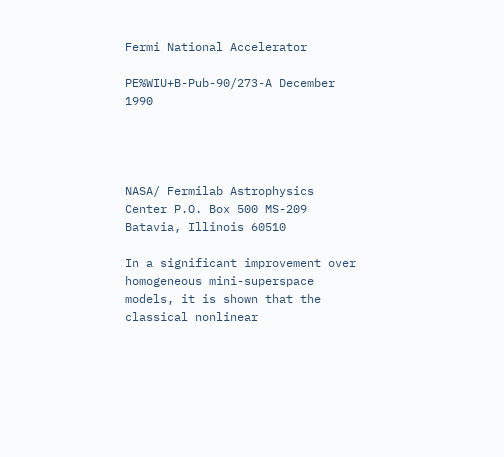Fermi National Accelerator

PE%WIU+B-Pub-90/273-A December 1990




NASA/ Fermilab Astrophysics Center P.O. Box 500 MS-209 Batavia, Illinois 60510

In a significant improvement over homogeneous mini-superspace models, it is shown that the classical nonlinear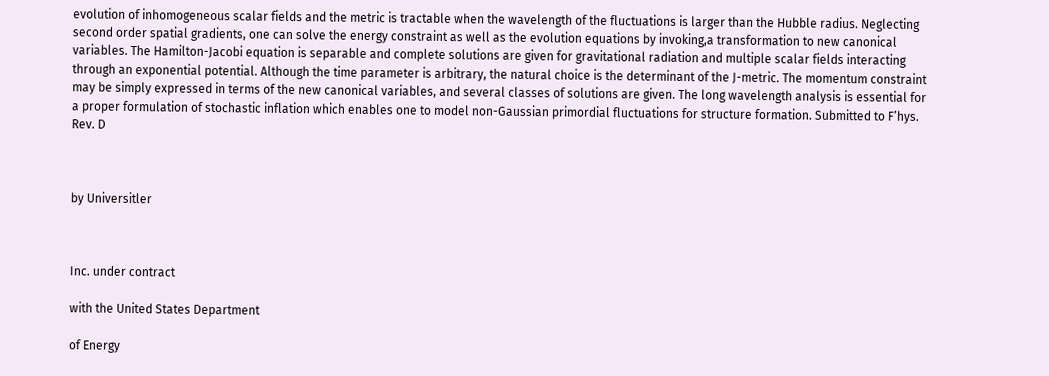evolution of inhomogeneous scalar fields and the metric is tractable when the wavelength of the fluctuations is larger than the Hubble radius. Neglecting second order spatial gradients, one can solve the energy constraint as well as the evolution equations by invoking,a transformation to new canonical variables. The Hamilton-Jacobi equation is separable and complete solutions are given for gravitational radiation and multiple scalar fields interacting through an exponential potential. Although the time parameter is arbitrary, the natural choice is the determinant of the J-metric. The momentum constraint may be simply expressed in terms of the new canonical variables, and several classes of solutions are given. The long wavelength analysis is essential for a proper formulation of stochastic inflation which enables one to model non-Gaussian primordial fluctuations for structure formation. Submitted to F’hys. Rev. D



by Universitler



Inc. under contract

with the United States Department

of Energy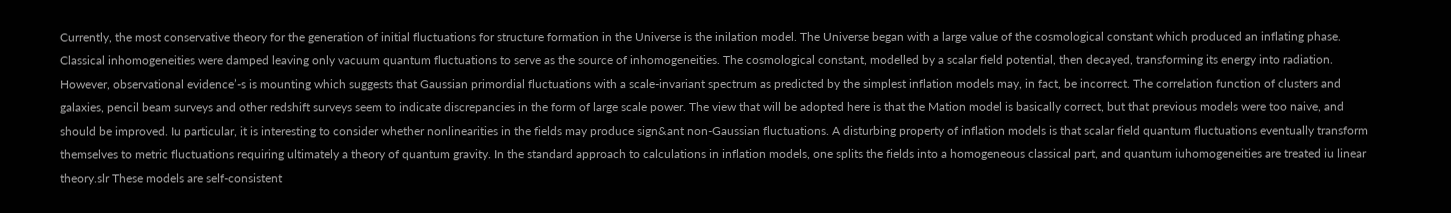Currently, the most conservative theory for the generation of initial fluctuations for structure formation in the Universe is the inilation model. The Universe began with a large value of the cosmological constant which produced an inflating phase. Classical inhomogeneities were damped leaving only vacuum quantum fluctuations to serve as the source of inhomogeneities. The cosmological constant, modelled by a scalar field potential, then decayed, transforming its energy into radiation. However, observational evidence’-s is mounting which suggests that Gaussian primordial fluctuations with a scale-invariant spectrum as predicted by the simplest inflation models may, in fact, be incorrect. The correlation function of clusters and galaxies, pencil beam surveys and other redshift surveys seem to indicate discrepancies in the form of large scale power. The view that will be adopted here is that the Mation model is basically correct, but that previous models were too naive, and should be improved. Iu particular, it is interesting to consider whether nonlinearities in the fields may produce sign&ant non-Gaussian fluctuations. A disturbing property of inflation models is that scalar field quantum fluctuations eventually transform themselves to metric fluctuations requiring ultimately a theory of quantum gravity. In the standard approach to calculations in inflation models, one splits the fields into a homogeneous classical part, and quantum iuhomogeneities are treated iu linear theory.slr These models are self-consistent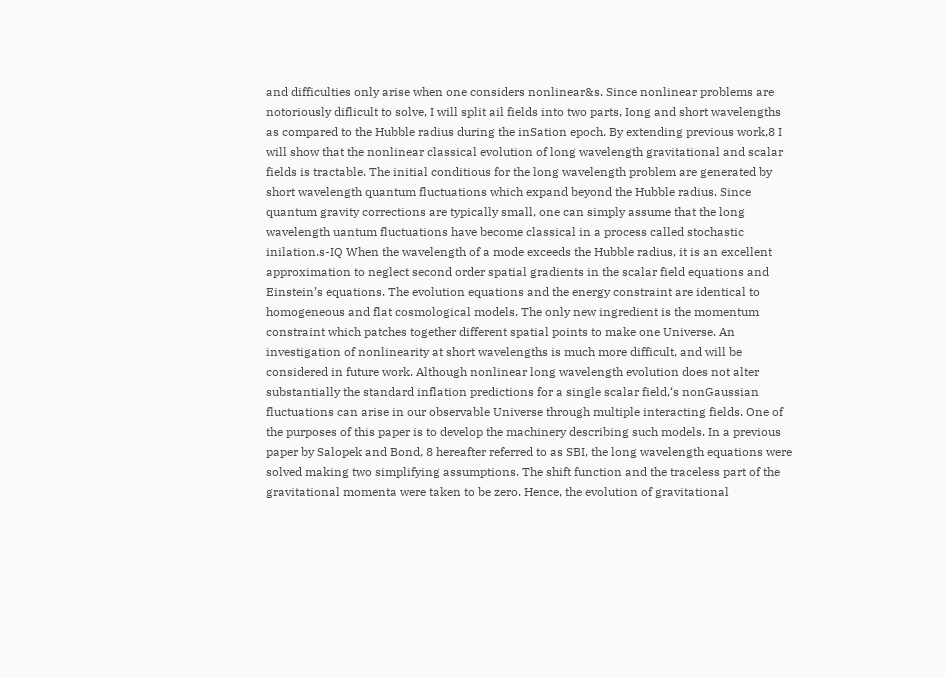and difficulties only arise when one considers nonlinear&s. Since nonlinear problems are notoriously diflicult to solve, I will split ail fields into two parts, Iong and short wavelengths as compared to the Hubble radius during the inSation epoch. By extending previous work,8 I will show that the nonlinear classical evolution of long wavelength gravitational and scalar fields is tractable. The initial conditious for the long wavelength problem are generated by short wavelength quantum fluctuations which expand beyond the Hubble radius. Since quantum gravity corrections are typically small, one can simply assume that the long wavelength uantum fluctuations have become classical in a process called stochastic inilation.s-IQ When the wavelength of a mode exceeds the Hubble radius, it is an excellent approximation to neglect second order spatial gradients in the scalar field equations and Einstein’s equations. The evolution equations and the energy constraint are identical to homogeneous and flat cosmological models. The only new ingredient is the momentum constraint which patches together different spatial points to make one Universe. An investigation of nonlinearity at short wavelengths is much more difficult, and will be considered in future work. Although nonlinear long wavelength evolution does not alter substantially the standard inflation predictions for a single scalar field,‘s nonGaussian fluctuations can arise in our observable Universe through multiple interacting fields. One of the purposes of this paper is to develop the machinery describing such models. In a previous paper by Salopek and Bond, 8 hereafter referred to as SBI, the long wavelength equations were solved making two simplifying assumptions. The shift function and the traceless part of the gravitational momenta were taken to be zero. Hence, the evolution of gravitational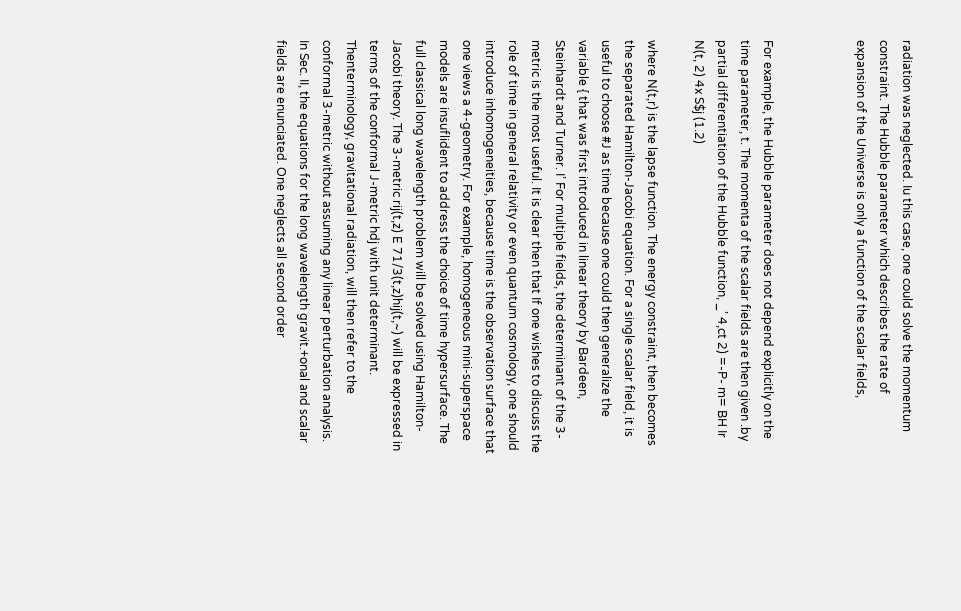radiation was neglected. Iu this case, one could solve the momentum constraint. The Hubble parameter which describes the rate of expansion of the Universe is only a function of the scalar fields,



For example, the Hubble parameter does not depend explicitly on the time parameter, t. The momenta of the scalar fields are then given .by partial differentiation of the Hubble function, _’ 4,ct 2) =-P- m= BH Ir
N(t, 2) 4x S$j (1.2)

where N(t,r) is the lapse function. The energy constraint, then becomes the separated Hamilton-Jacobi equation. For a single scalar field, it is useful to choose #J as time because one could then generalize the variable { that was first introduced in linear theory by Bardeen, Steinhardt and Turner. I’ For multiple fields, the determinant of the 3-metric is the most useful. It is clear then that If one wishes to discuss the role of time in general relativity or even quantum cosmology, one should introduce inhomogeneities, because time is the observation surface that one views a 4-geometry. For example, homogeneous mini-superspace models are insuflident to address the choice of time hypersurface. The full classical long wavelength problem will be solved using Hamilton-Jacobi theory. The 3-metric rij(t,z) E 71/3(t,z)hij(t,~) will be expressed in terms of the conformal J-metric hdj with unit determinant. Thenterminology, gravitational radiation, will then refer to the conformal 3-metric without assuming any linear perturbation analysis. In Sec. II, the equations for the long wavelength gravit.+onal and scalar fields are enunciated. One neglects all second order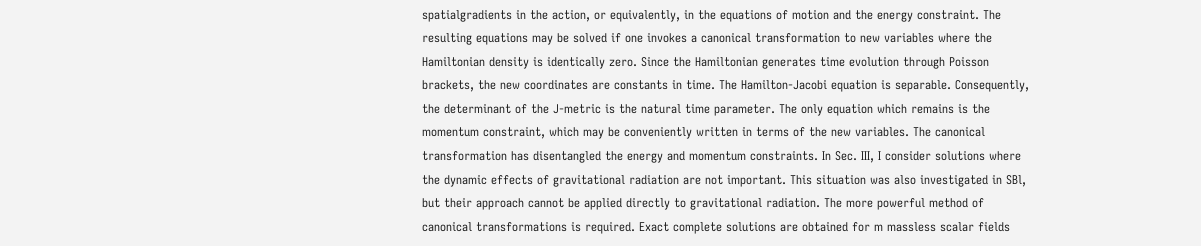spatialgradients in the action, or equivalently, in the equations of motion and the energy constraint. The resulting equations may be solved if one invokes a canonical transformation to new variables where the Hamiltonian density is identically zero. Since the Hamiltonian generates time evolution through Poisson brackets, the new coordinates are constants in time. The Hamilton-Jacobi equation is separable. Consequently, the determinant of the J-metric is the natural time parameter. The only equation which remains is the momentum constraint, which may be conveniently written in terms of the new variables. The canonical transformation has disentangled the energy and momentum constraints. In Sec. III, I consider solutions where the dynamic effects of gravitational radiation are not important. This situation was also investigated in SBl, but their approach cannot be applied directly to gravitational radiation. The more powerful method of canonical transformations is required. Exact complete solutions are obtained for m massless scalar fields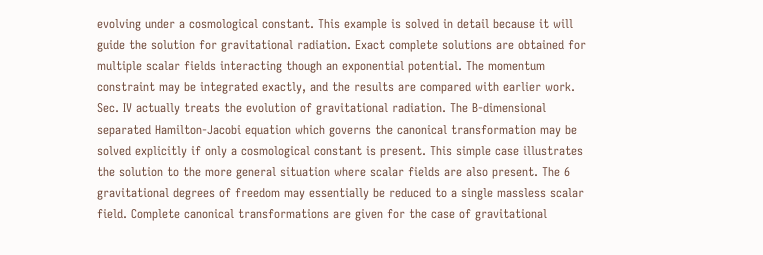evolving under a cosmological constant. This example is solved in detail because it will guide the solution for gravitational radiation. Exact complete solutions are obtained for multiple scalar fields interacting though an exponential potential. The momentum constraint may be integrated exactly, and the results are compared with earlier work. Sec. IV actually treats the evolution of gravitational radiation. The B-dimensional separated Hamilton-Jacobi equation which governs the canonical transformation may be solved explicitly if only a cosmological constant is present. This simple case illustrates the solution to the more general situation where scalar fields are also present. The 6 gravitational degrees of freedom may essentially be reduced to a single massless scalar field. Complete canonical transformations are given for the case of gravitational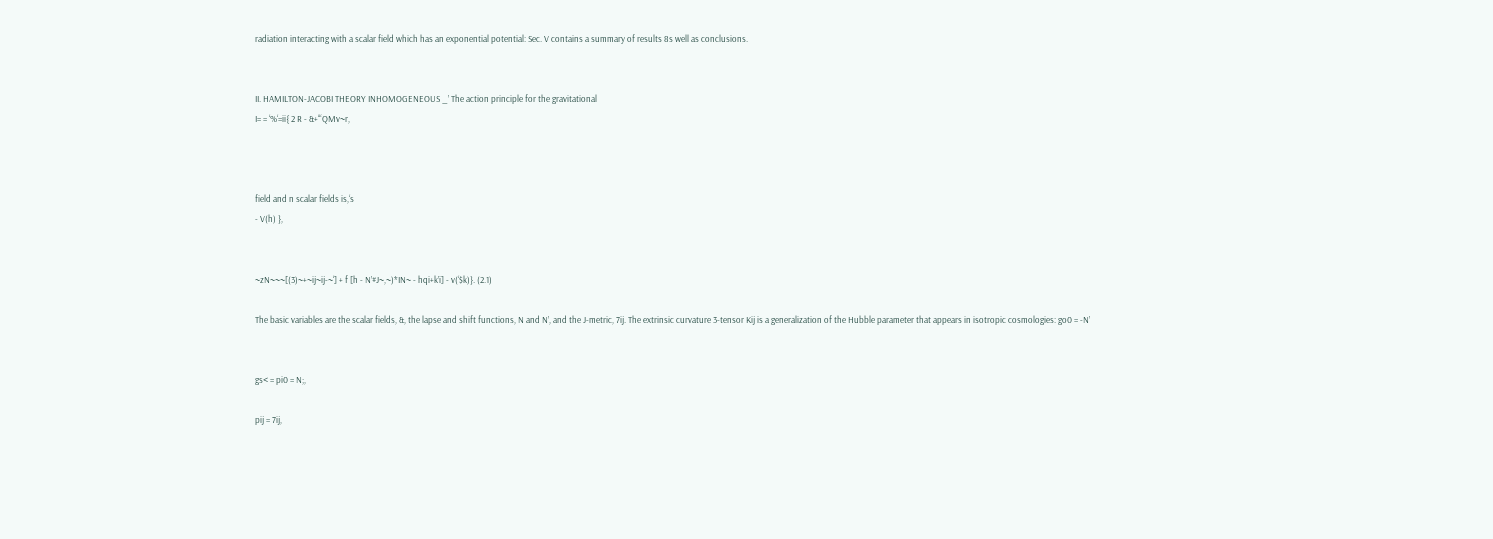radiation interacting with a scalar field which has an exponential potential: Sec. V contains a summary of results 8s well as conclusions.


II. HAMILTON-JACOBI THEORY INHOMOGENEOUS _’ The action principle for the gravitational
I= = ‘%‘=ii{ 2 R - &+‘“QMv~r,



field and n scalar fields is,‘s
- V(h) },


~zN~~~[(3)~+~ij~ij-~‘] + f [h - N’#J~,~)*IN~ - hqi+k’i] - v(‘$k)}. (2.1)

The basic variables are the scalar fields, &, the lapse and shift functions, N and N’, and the J-metric, 7ij. The extrinsic curvature 3-tensor Kij is a generalization of the Hubble parameter that appears in isotropic cosmologies: go0 = -N’


gs< = pi0 = N;,

pij = 7ij,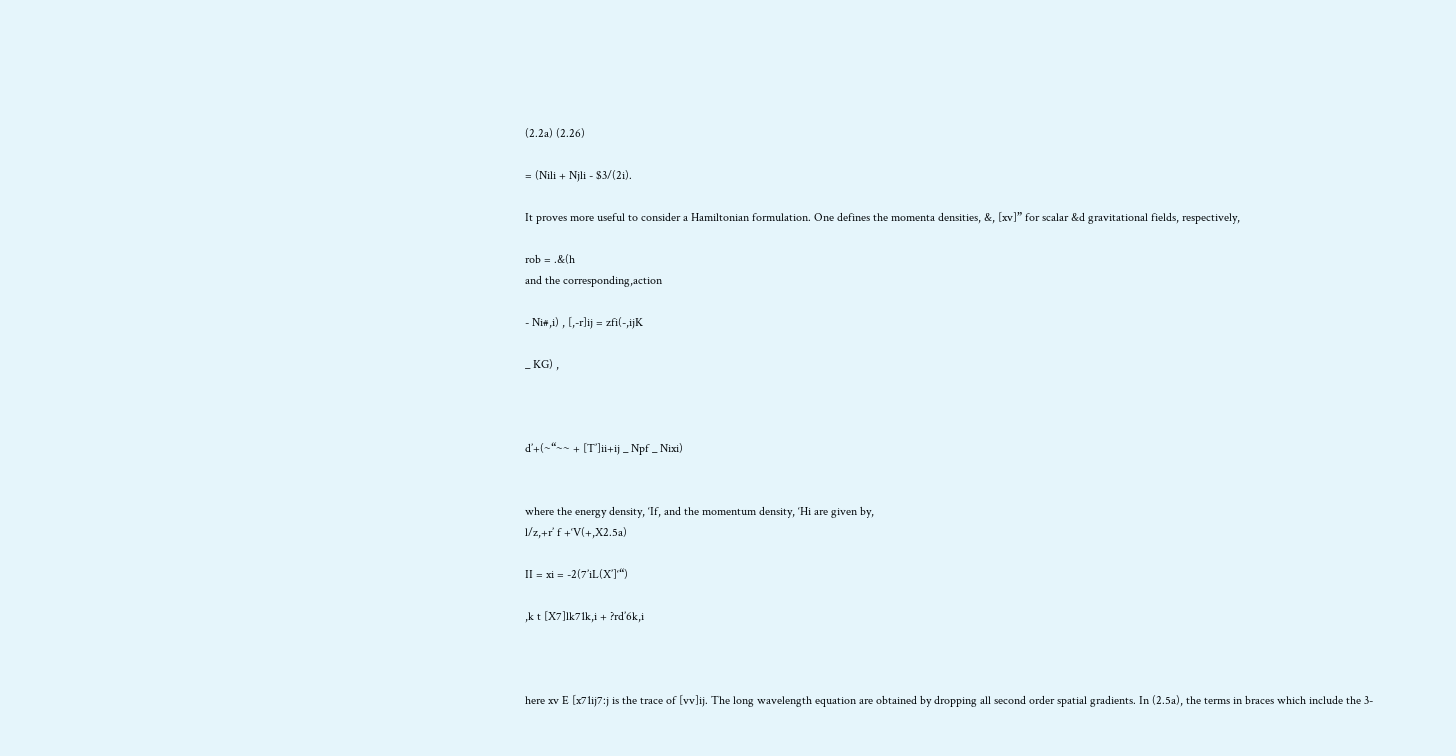(2.2a) (2.26)

= (Nili + Njli - $3/(2i).

It proves more useful to consider a Hamiltonian formulation. One defines the momenta densities, &, [xv]” for scalar &d gravitational fields, respectively,

rob = .&(h
and the corresponding,action

- Ni#,i) , [,-r]ij = zfi(-,ijK

_ KG) ,



d’+(~“~~ + [T’]ii+ij _ Npf _ Nixi)


where the energy density, ‘If, and the momentum density, ‘Hi are given by,
l/z,+r’ f +‘V(+,X2.5a)

II = xi = -2(7’iL(X’]‘“)

,k t [X7]lk71k,i + ?rd’6k,i



here xv E [x71ij7:j is the trace of [vv]ij. The long wavelength equation are obtained by dropping all second order spatial gradients. In (2.5a), the terms in braces which include the 3-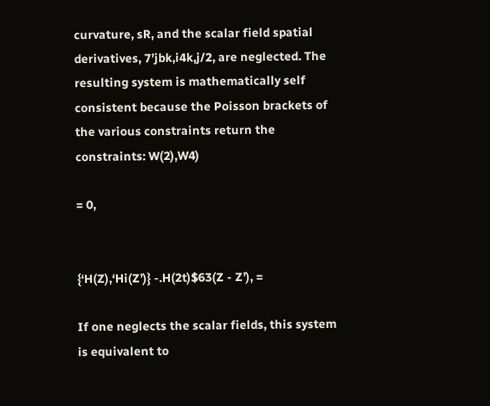curvature, sR, and the scalar field spatial derivatives, 7’jbk,i4k,j/2, are neglected. The resulting system is mathematically self consistent because the Poisson brackets of the various constraints return the constraints: W(2),W4)

= 0,


{‘H(Z),‘Hi(Z’)} -.H(2t)$63(Z - Z’), =

If one neglects the scalar fields, this system is equivalent to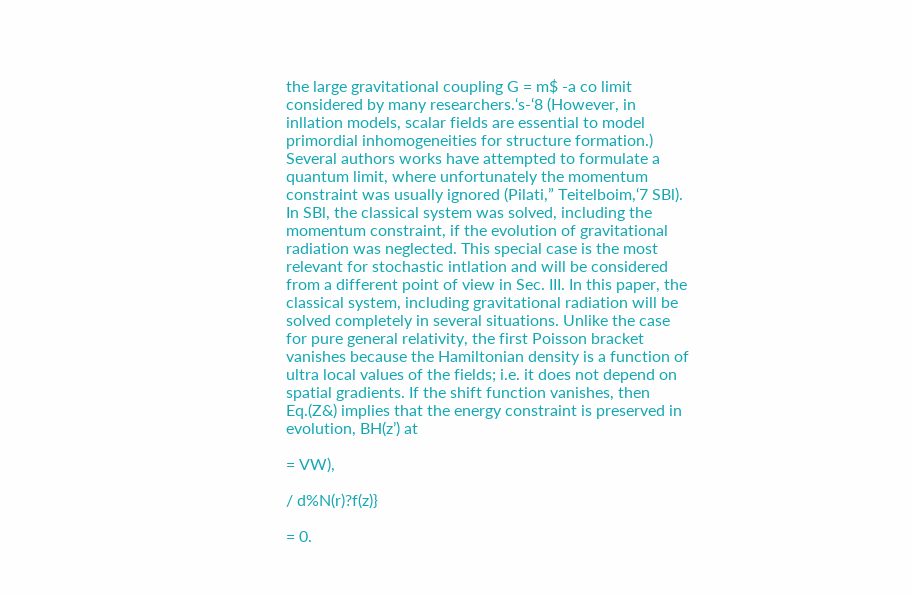the large gravitational coupling G = m$ -a co limit considered by many researchers.‘s-‘8 (However, in inllation models, scalar fields are essential to model primordial inhomogeneities for structure formation.) Several authors works have attempted to formulate a quantum limit, where unfortunately the momentum constraint was usually ignored (Pilati,” Teitelboim,‘7 SBl). In SBl, the classical system was solved, including the momentum constraint, if the evolution of gravitational radiation was neglected. This special case is the most relevant for stochastic intlation and will be considered from a different point of view in Sec. III. In this paper, the classical system, including gravitational radiation will be solved completely in several situations. Unlike the case for pure general relativity, the first Poisson bracket vanishes because the Hamiltonian density is a function of ultra local values of the fields; i.e. it does not depend on spatial gradients. If the shift function vanishes, then Eq.(Z&) implies that the energy constraint is preserved in evolution, BH(z’) at

= VW),

/ d%N(r)?f(z)}

= 0.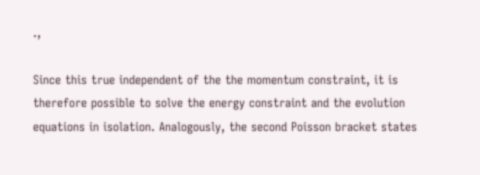.,

Since this true independent of the the momentum constraint, it is therefore possible to solve the energy constraint and the evolution equations in isolation. Analogously, the second Poisson bracket states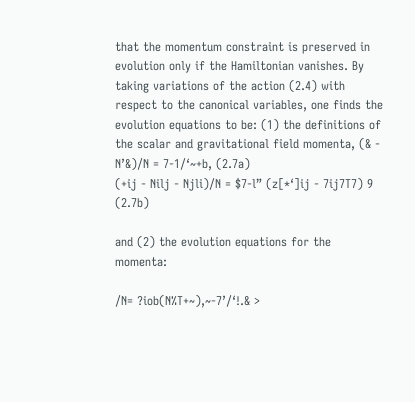that the momentum constraint is preserved in evolution only if the Hamiltonian vanishes. By taking variations of the action (2.4) with respect to the canonical variables, one finds the evolution equations to be: (1) the definitions of the scalar and gravitational field momenta, (& - N’&)/N = 7-1/‘~+b, (2.7a)
(+ij - Nilj - Njli)/N = $7-l” (z[*‘]ij - 7ij7T7) 9 (2.7b)

and (2) the evolution equations for the momenta:

/N= ?iob(N%T+~),~-7’/‘!.& >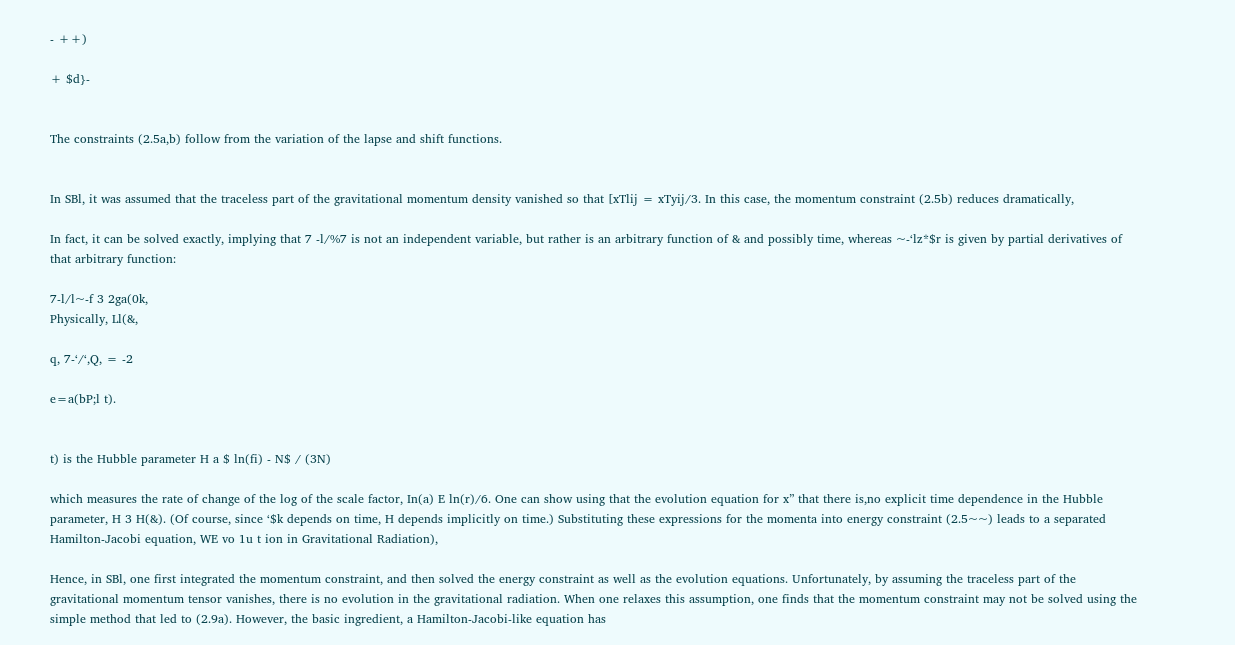- ++)

+ $d}-


The constraints (2.5a,b) follow from the variation of the lapse and shift functions.


In SBl, it was assumed that the traceless part of the gravitational momentum density vanished so that [xTlij = xTyij/3. In this case, the momentum constraint (2.5b) reduces dramatically,

In fact, it can be solved exactly, implying that 7 -l/%7 is not an independent variable, but rather is an arbitrary function of & and possibly time, whereas ~-‘lz*$r is given by partial derivatives of that arbitrary function:

7-l/l~-f 3 2ga(0k,
Physically, Ll(&,

q, 7-‘/‘,Q, = -2

e=a(bP;l t).


t) is the Hubble parameter H a $ ln(fi) - N$ / (3N)

which measures the rate of change of the log of the scale factor, In(a) E ln(r)/6. One can show using that the evolution equation for x” that there is,no explicit time dependence in the Hubble parameter, H 3 H(&). (Of course, since ‘$k depends on time, H depends implicitly on time.) Substituting these expressions for the momenta into energy constraint (2.5~~) leads to a separated Hamilton-Jacobi equation, WE vo 1u t ion in Gravitational Radiation),

Hence, in SBl, one first integrated the momentum constraint, and then solved the energy constraint as well as the evolution equations. Unfortunately, by assuming the traceless part of the gravitational momentum tensor vanishes, there is no evolution in the gravitational radiation. When one relaxes this assumption, one finds that the momentum constraint may not be solved using the simple method that led to (2.9a). However, the basic ingredient, a Hamilton-Jacobi-like equation has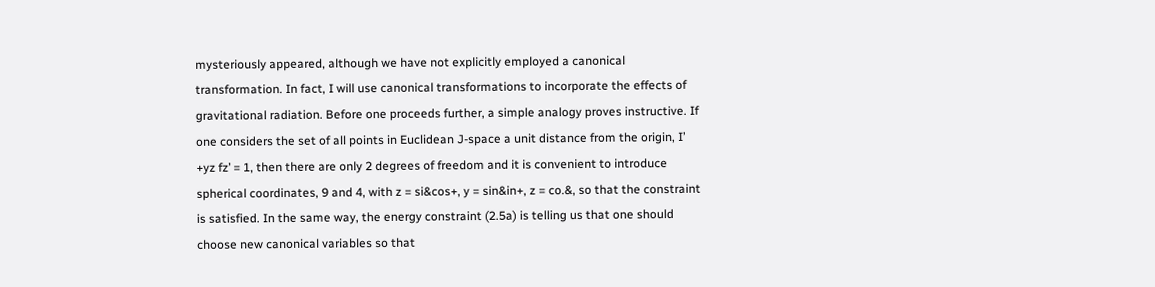mysteriously appeared, although we have not explicitly employed a canonical transformation. In fact, I will use canonical transformations to incorporate the effects of gravitational radiation. Before one proceeds further, a simple analogy proves instructive. If one considers the set of all points in Euclidean J-space a unit distance from the origin, I’ +yz fz’ = 1, then there are only 2 degrees of freedom and it is convenient to introduce spherical coordinates, 9 and 4, with z = si&cos+, y = sin&in+, z = co.&, so that the constraint is satisfied. In the same way, the energy constraint (2.5a) is telling us that one should choose new canonical variables so that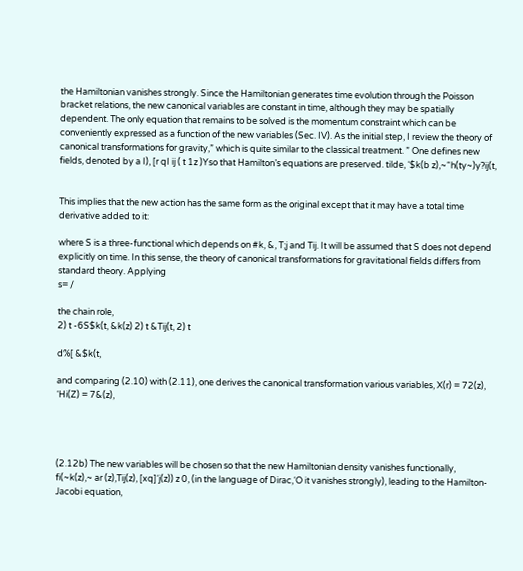the Hamiltonian vanishes strongly. Since the Hamiltonian generates time evolution through the Poisson bracket relations, the new canonical variables are constant in time, although they may be spatially dependent. The only equation that remains to be solved is the momentum constraint which can be conveniently expressed as a function of the new variables (Sec. IV). As the initial step, I review the theory of canonical transformations for gravity,” which is quite similar to the classical treatment. ” One defines new fields, denoted by a I), [r qI ij ( t 1z )Yso that Hamilton’s equations are preserved. tilde, ‘$k(b z),~“h(ty~)y?ij(t,


This implies that the new action has the same form as the original except that it may have a total time derivative added to it:

where S is a three-functional which depends on #k, &, T;j and Tij. It will be assumed that S does not depend explicitly on time. In this sense, the theory of canonical transformations for gravitational fields differs from standard theory. Applying
s= /

the chain role,
2) t -6S$k(t, &k(z) 2) t &Tij(t, 2) t

d%[ &$k(t,

and comparing (2.10) with (2.11), one derives the canonical transformation various variables, X(r) = 72(z), ‘Hi(Z) = 7&(z),




(2.12b) The new variables will be chosen so that the new Hamiltonian density vanishes functionally, fi(~k(z),~ ar (z),Tij(z), [xq]‘j(z)) z 0, (in the language of Dirac,‘O it vanishes strongly), leading to the Hamilton-Jacobi equation,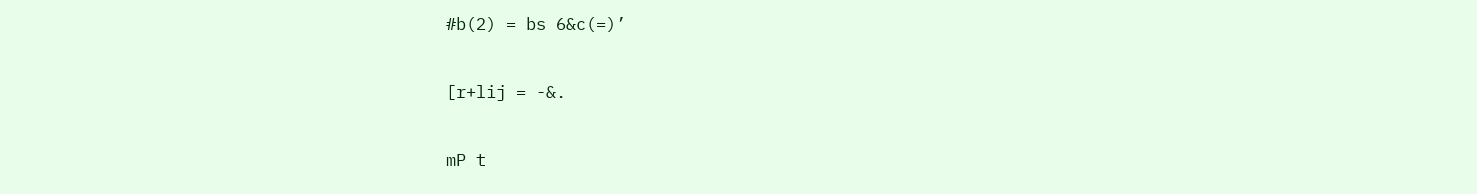#b(2) = bs 6&c(=)’

[r+lij = -&.

mP t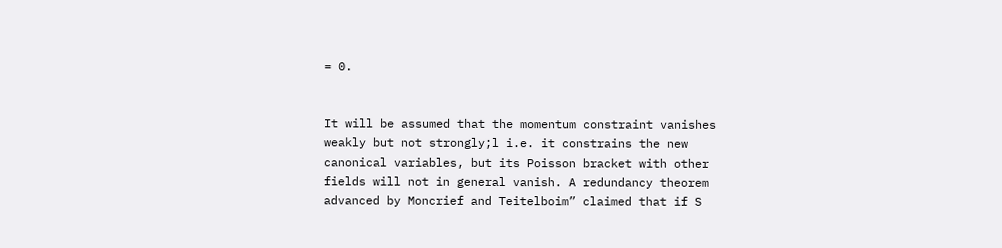= 0.


It will be assumed that the momentum constraint vanishes weakly but not strongly;l i.e. it constrains the new canonical variables, but its Poisson bracket with other fields will not in general vanish. A redundancy theorem advanced by Moncrief and Teitelboim” claimed that if S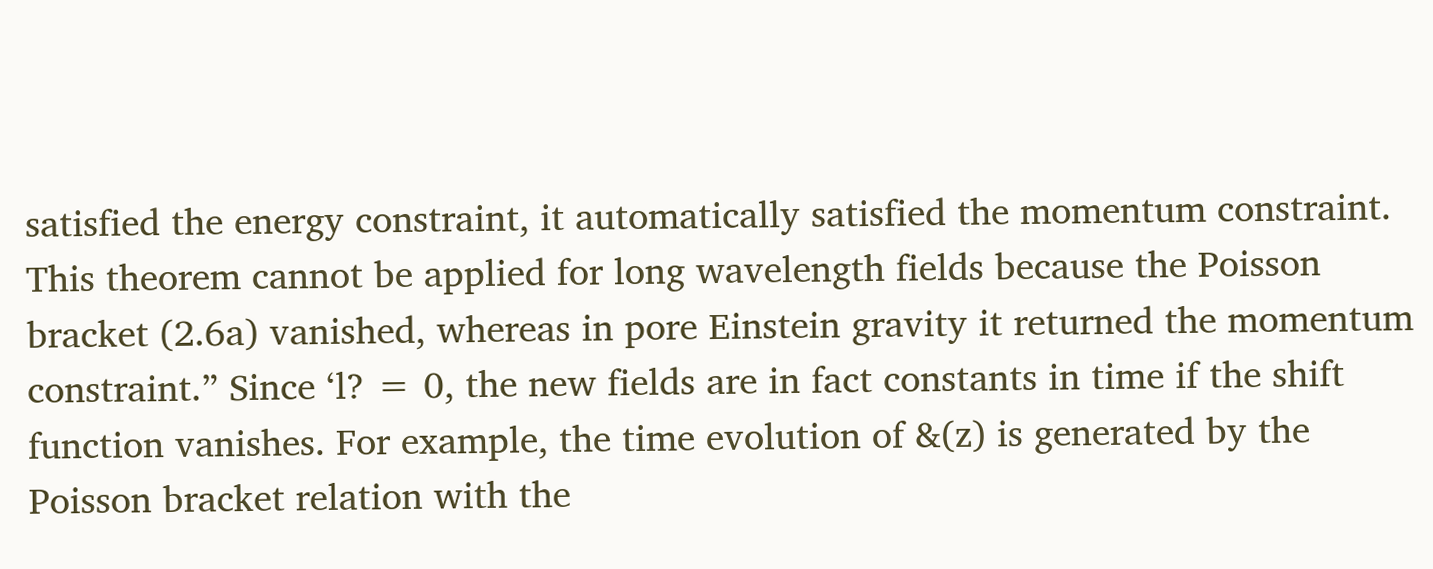satisfied the energy constraint, it automatically satisfied the momentum constraint. This theorem cannot be applied for long wavelength fields because the Poisson bracket (2.6a) vanished, whereas in pore Einstein gravity it returned the momentum constraint.” Since ‘l? = 0, the new fields are in fact constants in time if the shift function vanishes. For example, the time evolution of &(z) is generated by the Poisson bracket relation with the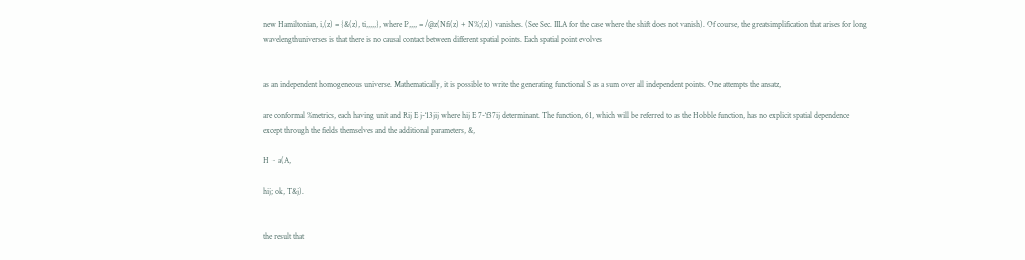new Hamiltonian, i,(z) = {&(z), ti,,,,,}, where I?,,,, = /@z(Nfi(z) + N%;(z)) vanishes. (See Sec. IILA for the case where the shift does not vanish). Of course, the greatsimplification that arises for long wavelengthuniverses is that there is no causal contact between different spatial points. Each spatial point evolves


as an independent homogeneous universe. Mathematically, it is possible to write the generating functional S as a sum over all independent points. One attempts the ansatz,

are conformal %metrics, each having unit and Rij E j-‘13jij where hij E 7-‘f37ij determinant. The function, 61, which will be referred to as the Hobble function, has no explicit spatial dependence except through the fields themselves and the additional parameters, &,

H ~ a(A,

hij; ok, T&j).


the result that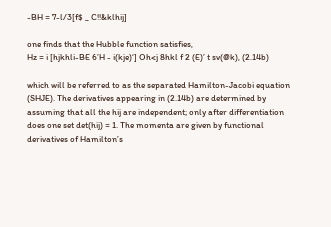-BH = 7-l/3[f$ _ C!!&klhij]

one finds that the Hubble function satisfies,
Hz = i [hjkhli-BE 6’H - i(kje)‘] Oh<j 8hkl f 2 (E)’ t sv(@k), (2.14b)

which will be referred to as the separated Hamilton-Jacobi equation (SHJE). The derivatives appearing in (2.14b) are determined by assuming that all the hij are independent; only after differentiation does one set det(hij) = 1. The momenta are given by functional derivatives of Hamilton’s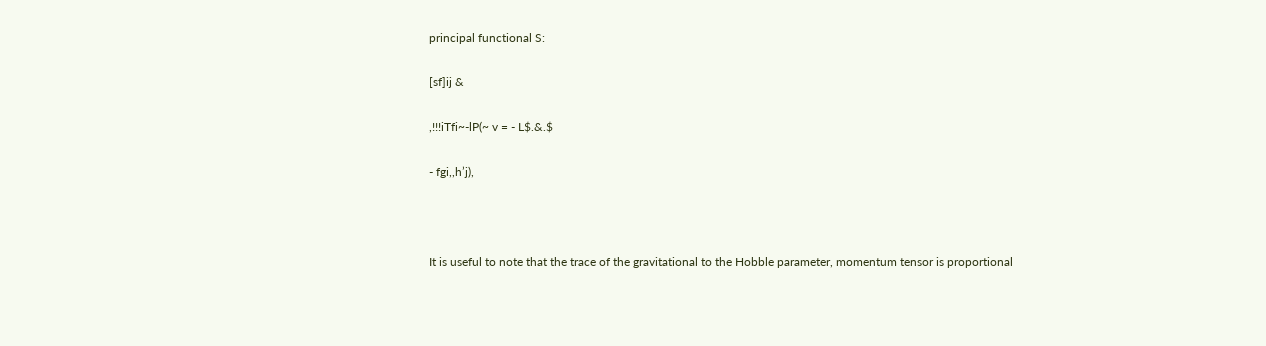principal functional S:

[sf]ij &

,!!!iTfi~-lP(~ v = - L$.&.$

- fgi,,h’j),



It is useful to note that the trace of the gravitational to the Hobble parameter, momentum tensor is proportional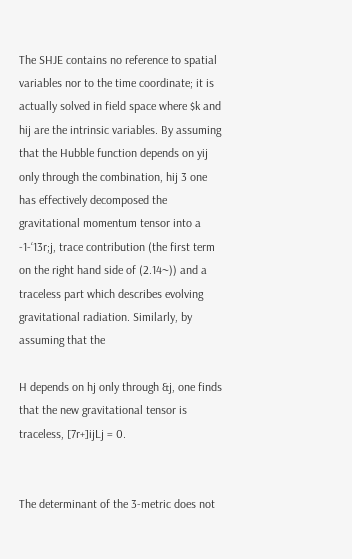The SHJE contains no reference to spatial variables nor to the time coordinate; it is actually solved in field space where $k and hij are the intrinsic variables. By assuming that the Hubble function depends on yij only through the combination, hij 3 one has effectively decomposed the gravitational momentum tensor into a -1-‘13r;j, trace contribution (the first term on the right hand side of (2.14~)) and a traceless part which describes evolving gravitational radiation. Similarly, by assuming that the

H depends on hj only through &j, one finds that the new gravitational tensor is traceless, [7r+]ijLj = 0.


The determinant of the 3-metric does not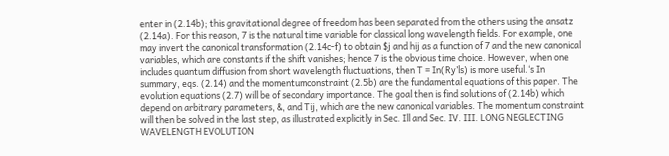enter in (2.14b); this gravitational degree of freedom has been separated from the others using the ansatz (2.14a). For this reason, 7 is the natural time variable for classical long wavelength fields. For example, one may invert the canonical transformation (2.14c-f) to obtain $j and hij as a function of 7 and the new canonical variables, which are constants if the shift vanishes; hence 7 is the obvious time choice. However, when one includes quantum diffusion from short wavelength fluctuations, then T = In(Ry’ls) is more useful.‘s In summary, eqs. (2.14) and the momentumconstraint (2.5b) are the fundamental equations of this paper. The evolution equations (2.7) will be of secondary importance. The goal then is find solutions of (2.14b) which depend on arbitrary parameters, &, and Tij, which are the new canonical variables. The momentum constraint will then be solved in the last step, as illustrated explicitly in Sec. Ill and Sec. IV. III. LONG NEGLECTING WAVELENGTH EVOLUTION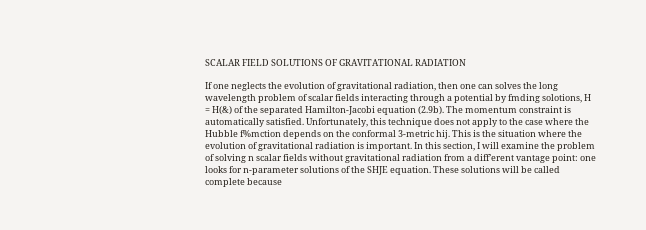SCALAR FIELD SOLUTIONS OF GRAVITATIONAL RADIATION

If one neglects the evolution of gravitational radiation, then one can solves the long wavelength problem of scalar fields interacting through a potential by fmding solotions, H = H(&) of the separated Hamilton-Jacobi equation (2.9b). The momentum constraint is automatically satisfied. Unfortunately, this technique does not apply to the case where the Hubble f%mction depends on the conformal 3-metric hij. This is the situation where the evolution of gravitational radiation is important. In this section, I will examine the problem of solving n scalar fields without gravitational radiation from a diff’erent vantage point: one looks for n-parameter solutions of the SHJE equation. These solutions will be called complete because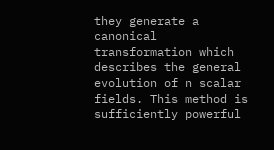they generate a canonical transformation which describes the general evolution of n scalar fields. This method is sufficiently powerful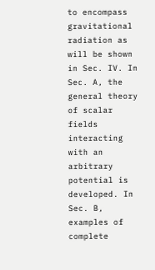to encompass gravitational radiation as will be shown in Sec. IV. In Sec. A, the general theory of scalar fields interacting with an arbitrary potential is developed. In Sec. B, examples of complete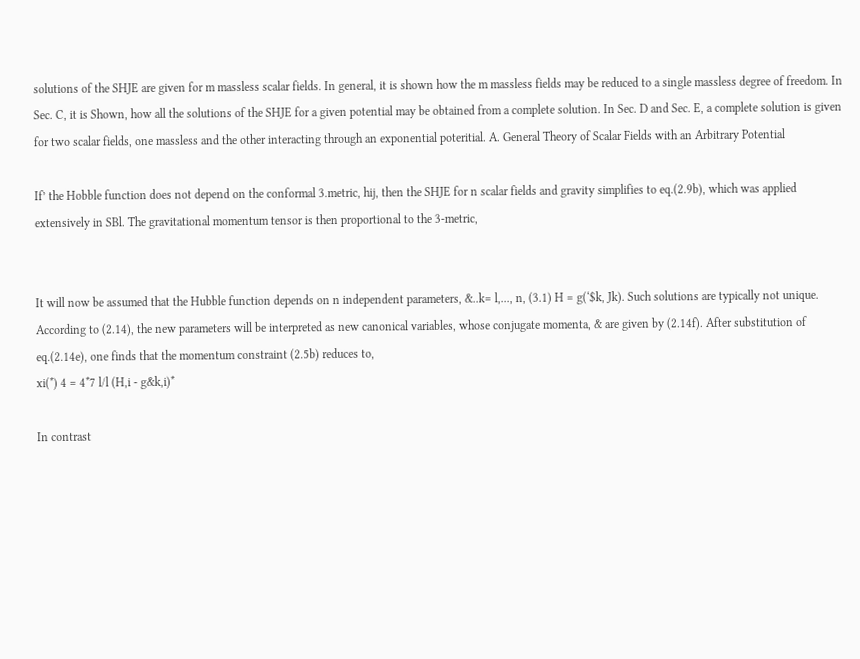solutions of the SHJE are given for m massless scalar fields. In general, it is shown how the m massless fields may be reduced to a single massless degree of freedom. In Sec. C, it is Shown, how all the solutions of the SHJE for a given potential may be obtained from a complete solution. In Sec. D and Sec. E, a complete solution is given for two scalar fields, one massless and the other interacting through an exponential poteritial. A. General Theory of Scalar Fields with an Arbitrary Potential

If’ the Hobble function does not depend on the conformal 3.metric, hij, then the SHJE for n scalar fields and gravity simplifies to eq.(2.9b), which was applied extensively in SBl. The gravitational momentum tensor is then proportional to the 3-metric,


It will now be assumed that the Hubble function depends on n independent parameters, &..k= l,..., n, (3.1) H = g(‘$k, Jk). Such solutions are typically not unique. According to (2.14), the new parameters will be interpreted as new canonical variables, whose conjugate momenta, & are given by (2.14f). After substitution of eq.(2.14e), one finds that the momentum constraint (2.5b) reduces to,
xi(*) 4 = 4*7 l/l (H,i - g&k,i)*

In contrast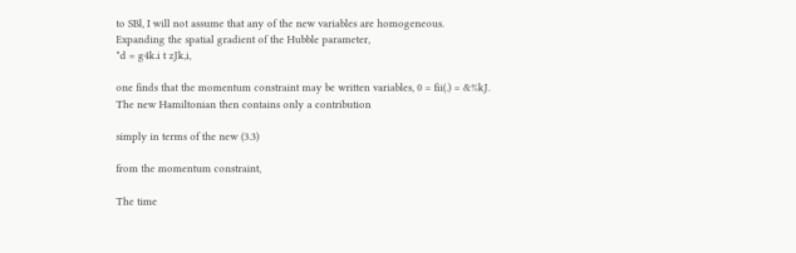to SBl, I will not assume that any of the new variables are homogeneous. Expanding the spatial gradient of the Hubble parameter,
*d = g4k.i t zJk,i,

one finds that the momentum constraint may be written variables, 0 = fii(.) = &%kJ. The new Hamiltonian then contains only a contribution

simply in terms of the new (3.3)

from the momentum constraint,

The time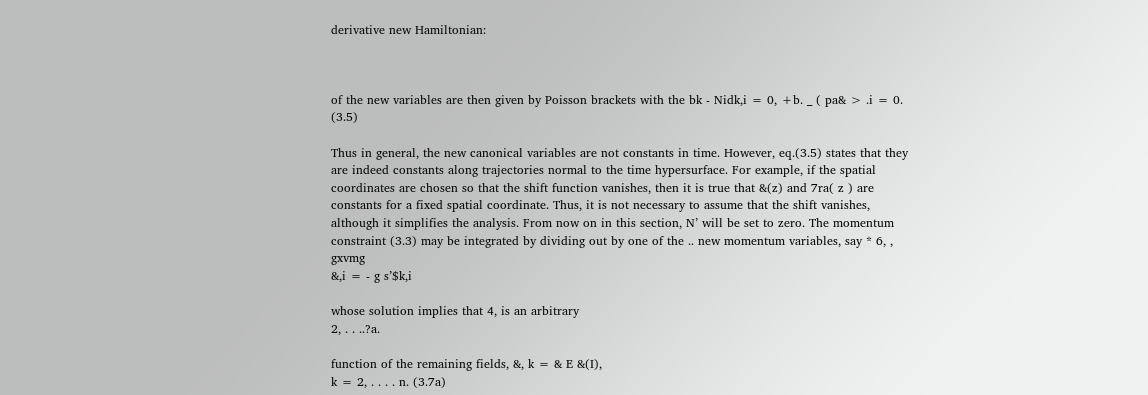derivative new Hamiltonian:



of the new variables are then given by Poisson brackets with the bk - Nidk,i = 0, +b. _ ( pa& > .i = 0. (3.5)

Thus in general, the new canonical variables are not constants in time. However, eq.(3.5) states that they are indeed constants along trajectories normal to the time hypersurface. For example, if the spatial coordinates are chosen so that the shift function vanishes, then it is true that &(z) and 7ra( z ) are constants for a fixed spatial coordinate. Thus, it is not necessary to assume that the shift vanishes, although it simplifies the analysis. From now on in this section, N’ will be set to zero. The momentum constraint (3.3) may be integrated by dividing out by one of the .. new momentum variables, say * 6, , gxvmg
&,i = - g s’$k,i

whose solution implies that 4, is an arbitrary
2, . . ..?a.

function of the remaining fields, &, k = & E &(I),
k = 2, . . . . n. (3.7a)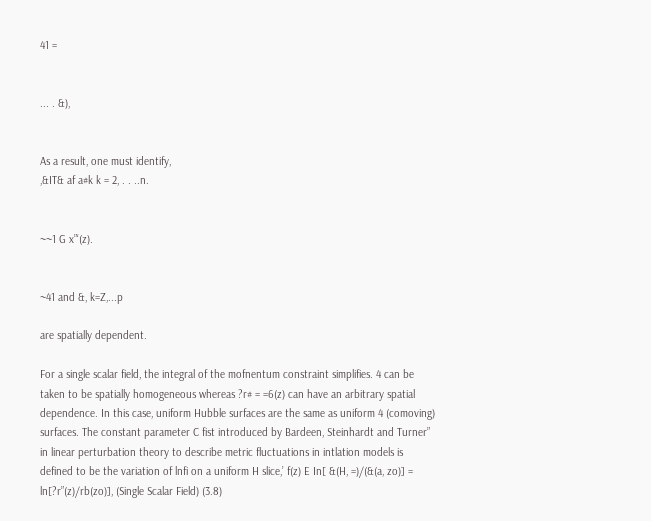41 =


... . &),


As a result, one must identify,
,&IT& af a#k k = 2, . . ..n.


~~1 G x”‘(z).


~41 and &, k=Z,...p

are spatially dependent.

For a single scalar field, the integral of the mofnentum constraint simplifies. 4 can be taken to be spatially homogeneous whereas ?r# = =6(z) can have an arbitrary spatial dependence. In this case, uniform Hubble surfaces are the same as uniform 4 (comoving) surfaces. The constant parameter C fist introduced by Bardeen, Steinhardt and Turner” in linear perturbation theory to describe metric fluctuations in intlation models is defined to be the variation of lnfi on a uniform H slice,’ f(z) E In[ &(H, =)/(&(a, zo)] = ln[?r”(z)/rb(zo)], (Single Scalar Field) (3.8)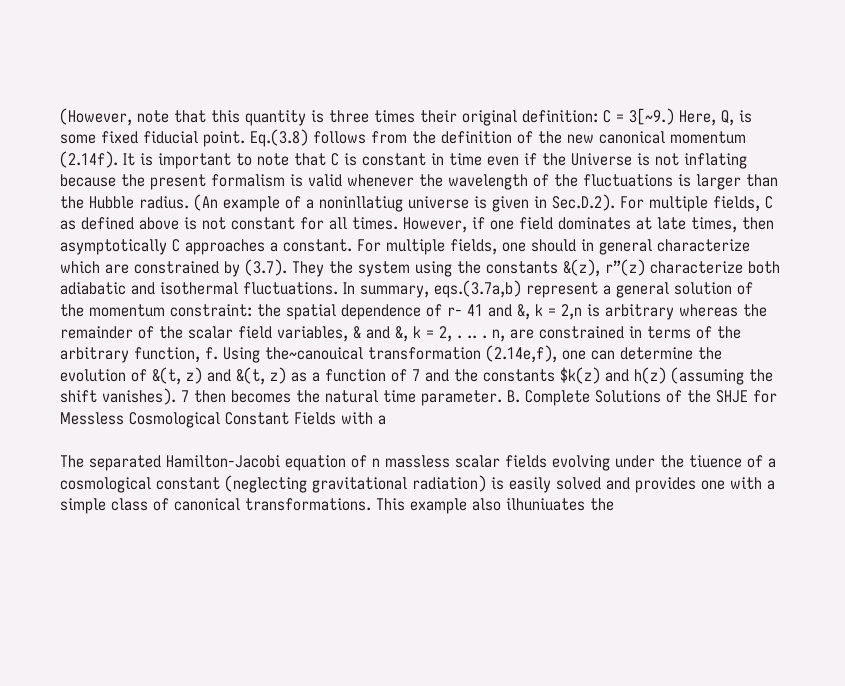(However, note that this quantity is three times their original definition: C = 3[~9.) Here, Q, is some fixed fiducial point. Eq.(3.8) follows from the definition of the new canonical momentum (2.14f). It is important to note that C is constant in time even if the Universe is not inflating because the present formalism is valid whenever the wavelength of the fluctuations is larger than the Hubble radius. (An example of a noninllatiug universe is given in Sec.D.2). For multiple fields, C as defined above is not constant for all times. However, if one field dominates at late times, then asymptotically C approaches a constant. For multiple fields, one should in general characterize which are constrained by (3.7). They the system using the constants &(z), r”(z) characterize both adiabatic and isothermal fluctuations. In summary, eqs.(3.7a,b) represent a general solution of the momentum constraint: the spatial dependence of r- 41 and &, k = 2,n is arbitrary whereas the remainder of the scalar field variables, & and &, k = 2, . .. . n, are constrained in terms of the arbitrary function, f. Using the~canouical transformation (2.14e,f), one can determine the evolution of &(t, z) and &(t, z) as a function of 7 and the constants $k(z) and h(z) (assuming the shift vanishes). 7 then becomes the natural time parameter. B. Complete Solutions of the SHJE for Messless Cosmological Constant Fields with a

The separated Hamilton-Jacobi equation of n massless scalar fields evolving under the tiuence of a cosmological constant (neglecting gravitational radiation) is easily solved and provides one with a simple class of canonical transformations. This example also ilhuniuates the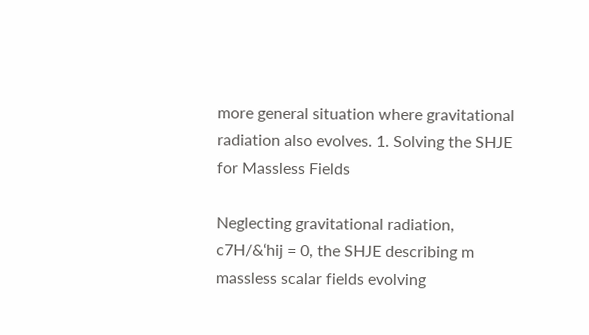more general situation where gravitational radiation also evolves. 1. Solving the SHJE for Massless Fields

Neglecting gravitational radiation, c7H/&‘hij = 0, the SHJE describing m massless scalar fields evolving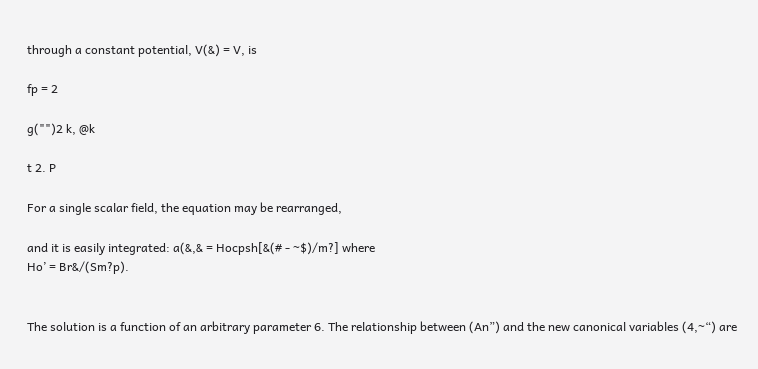through a constant potential, V(&) = V, is

fp = 2

g("")2 k, @k

t 2. P

For a single scalar field, the equation may be rearranged,

and it is easily integrated: a(&,& = Hocpsh[&(# - ~$)/m?] where
Ho’ = Br&/(Sm?p).


The solution is a function of an arbitrary parameter 6. The relationship between (An”) and the new canonical variables (4,~“) are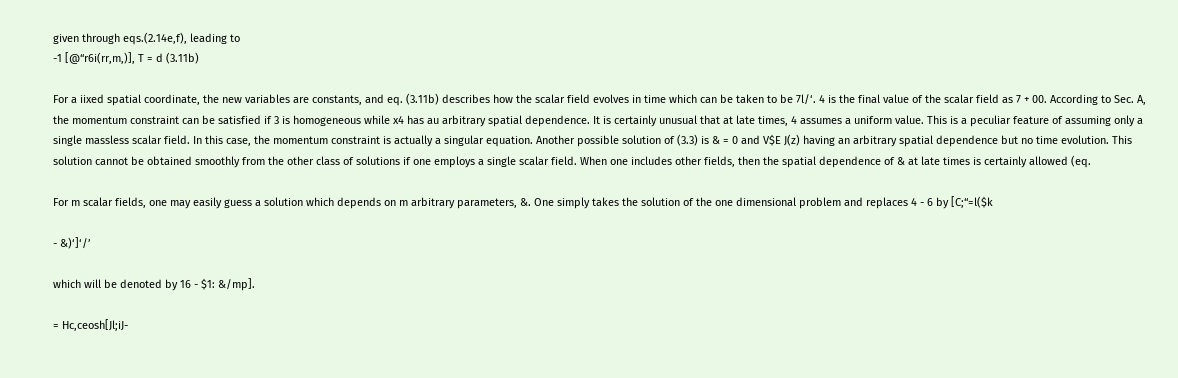given through eqs.(2.14e,f), leading to
-1 [@“r6i(rr,m,)], T = d (3.11b)

For a iixed spatial coordinate, the new variables are constants, and eq. (3.11b) describes how the scalar field evolves in time which can be taken to be 7l/‘. 4 is the final value of the scalar field as 7 + 00. According to Sec. A, the momentum constraint can be satisfied if 3 is homogeneous while x4 has au arbitrary spatial dependence. It is certainly unusual that at late times, 4 assumes a uniform value. This is a peculiar feature of assuming only a single massless scalar field. In this case, the momentum constraint is actually a singular equation. Another possible solution of (3.3) is & = 0 and V$E J(z) having an arbitrary spatial dependence but no time evolution. This solution cannot be obtained smoothly from the other class of solutions if one employs a single scalar field. When one includes other fields, then the spatial dependence of & at late times is certainly allowed (eq.

For m scalar fields, one may easily guess a solution which depends on m arbitrary parameters, &. One simply takes the solution of the one dimensional problem and replaces 4 - 6 by [C;“=l($k

- &)‘]‘/’

which will be denoted by 16 - $1: &/mp].

= Hc,ceosh[Jl;iJ-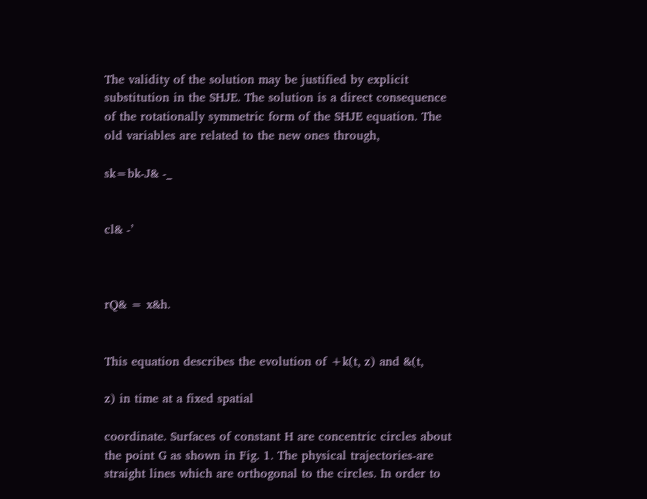The validity of the solution may be justified by explicit substitution in the SHJE. The solution is a direct consequence of the rotationally symmetric form of the SHJE equation. The old variables are related to the new ones through,

sk=bk-J& -_


cl& -’



rQ& = x&h.


This equation describes the evolution of +k(t, z) and &(t,

z) in time at a fixed spatial

coordinate. Surfaces of constant H are concentric circles about the point G as shown in Fig. 1. The physical trajectories-are straight lines which are orthogonal to the circles. In order to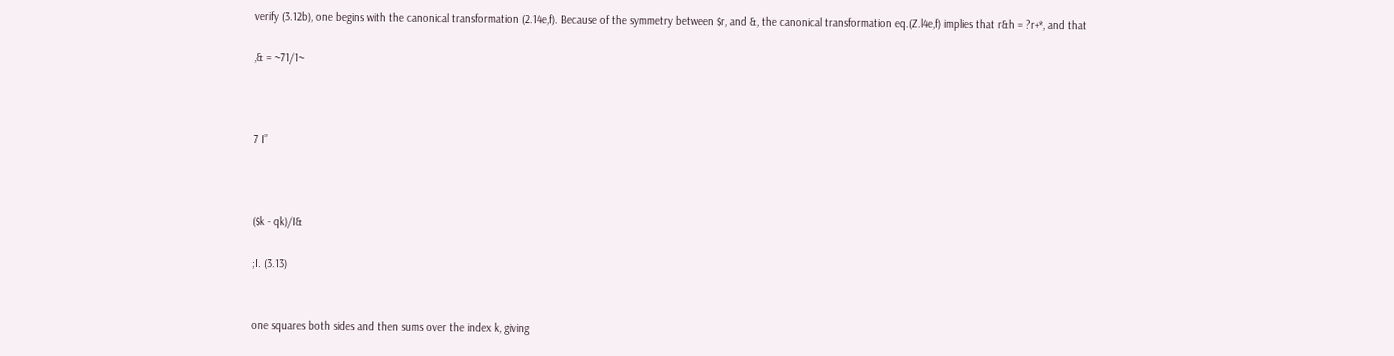verify (3.12b), one begins with the canonical transformation (2.14e,f). Because of the symmetry between $r, and &, the canonical transformation eq.(Z.l4e,f) implies that r&h = ?r+*, and that

,& = ~71/1~



7 I”



($k - qk)/I&

;I. (3.13)


one squares both sides and then sums over the index k, giving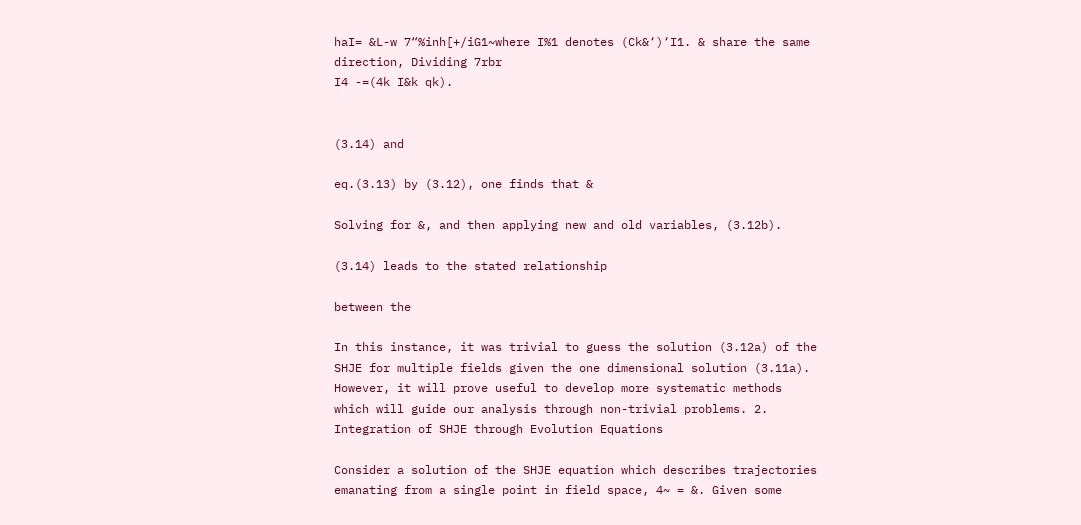haI= &L-w 7“%inh[+/iG1~where I%1 denotes (Ck&‘)‘I1. & share the same direction, Dividing 7rbr
I4 -=(4k I&k qk).


(3.14) and

eq.(3.13) by (3.12), one finds that &

Solving for &, and then applying new and old variables, (3.12b).

(3.14) leads to the stated relationship

between the

In this instance, it was trivial to guess the solution (3.12a) of the SHJE for multiple fields given the one dimensional solution (3.11a). However, it will prove useful to develop more systematic methods which will guide our analysis through non-trivial problems. 2. Integration of SHJE through Evolution Equations

Consider a solution of the SHJE equation which describes trajectories emanating from a single point in field space, 4~ = &. Given some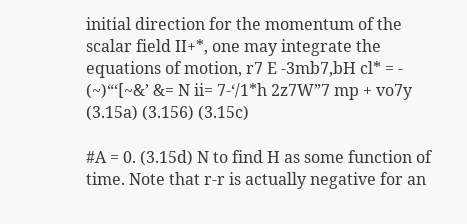initial direction for the momentum of the scalar field II+*, one may integrate the equations of motion, r7 E -3mb7,bH cl* = - (~)“‘[~&’ &= N ii= 7-‘/1*h 2z7W”7 mp + vo7y (3.15a) (3.156) (3.15c)

#A = 0. (3.15d) N to find H as some function of time. Note that r-r is actually negative for an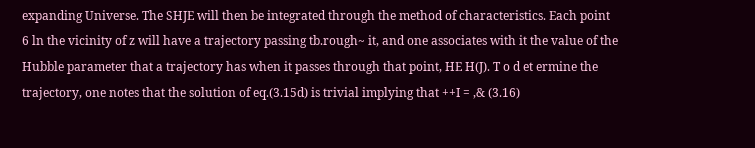expanding Universe. The SHJE will then be integrated through the method of characteristics. Each point 6 ln the vicinity of z will have a trajectory passing tb.rough~ it, and one associates with it the value of the Hubble parameter that a trajectory has when it passes through that point, HE H(J). T o d et ermine the trajectory, one notes that the solution of eq.(3.15d) is trivial implying that ++I = ,& (3.16)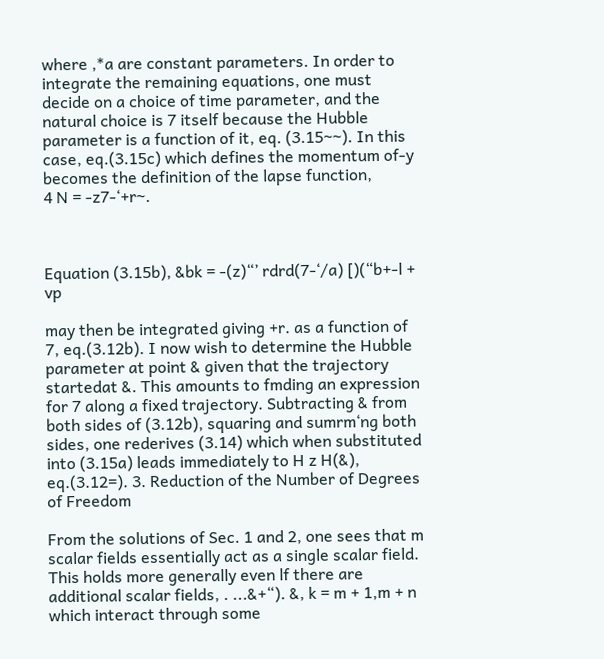where ,*a are constant parameters. In order to integrate the remaining equations, one must decide on a choice of time parameter, and the natural choice is 7 itself because the Hubble parameter is a function of it, eq. (3.15~~). In this case, eq.(3.15c) which defines the momentum of-y becomes the definition of the lapse function,
4 N = -z7-‘+r~.



Equation (3.15b), &bk = -(z)“’ rdrd(7-‘/a) [)(“b+-l + vp

may then be integrated giving +r. as a function of 7, eq.(3.12b). I now wish to determine the Hubble parameter at point & given that the trajectory startedat &. This amounts to fmding an expression for 7 along a fixed trajectory. Subtracting & from both sides of (3.12b), squaring and sumrm‘ng both sides, one rederives (3.14) which when substituted into (3.15a) leads immediately to H z H(&), eq.(3.12=). 3. Reduction of the Number of Degrees of Freedom

From the solutions of Sec. 1 and 2, one sees that m scalar fields essentially act as a single scalar field. This holds more generally even lf there are additional scalar fields, . ...&+“). &, k = m + 1,m + n which interact through some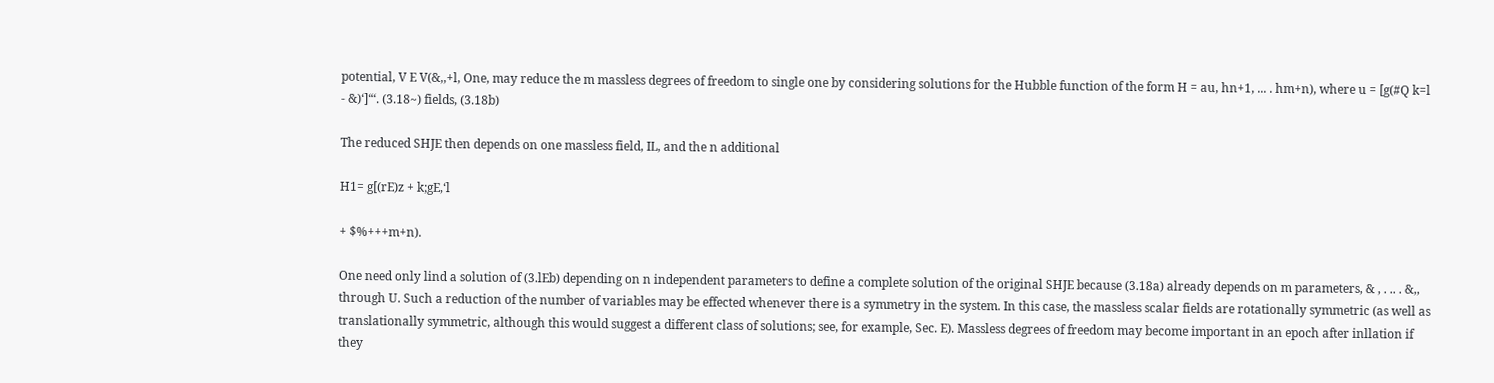potential, V E V(&,,+l, One, may reduce the m massless degrees of freedom to single one by considering solutions for the Hubble function of the form H = au, hn+1, ... . hm+n), where u = [g(#Q k=l - &)‘]“‘. (3.18~) fields, (3.18b)

The reduced SHJE then depends on one massless field, IL, and the n additional

H1= g[(rE)z + k;gE,‘l

+ $%+++m+n).

One need only lind a solution of (3.lEb) depending on n independent parameters to define a complete solution of the original SHJE because (3.18a) already depends on m parameters, & , . .. . &,, through U. Such a reduction of the number of variables may be effected whenever there is a symmetry in the system. In this case, the massless scalar fields are rotationally symmetric (as well as translationally symmetric, although this would suggest a different class of solutions; see, for example, Sec. E). Massless degrees of freedom may become important in an epoch after inllation if they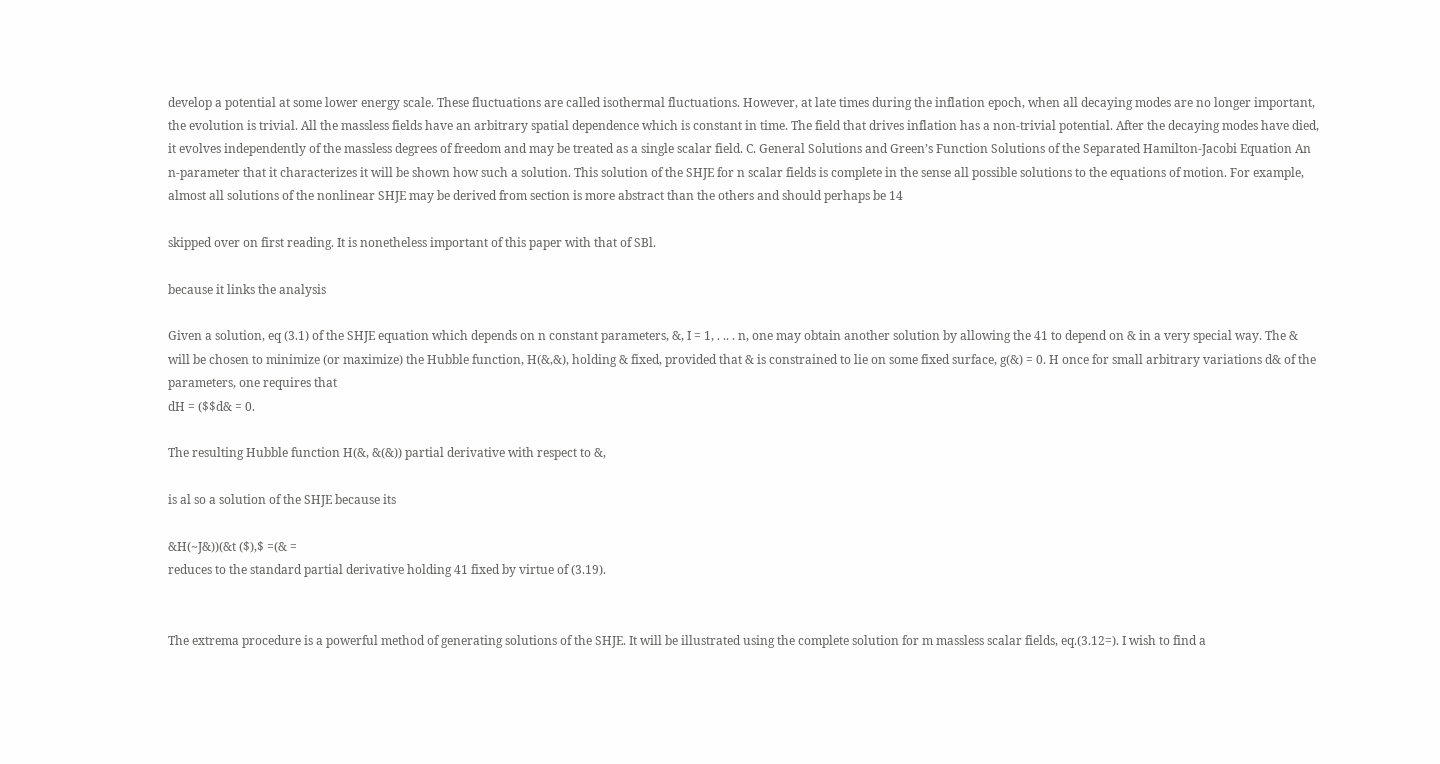develop a potential at some lower energy scale. These fluctuations are called isothermal fluctuations. However, at late times during the inflation epoch, when all decaying modes are no longer important, the evolution is trivial. All the massless fields have an arbitrary spatial dependence which is constant in time. The field that drives inflation has a non-trivial potential. After the decaying modes have died, it evolves independently of the massless degrees of freedom and may be treated as a single scalar field. C. General Solutions and Green’s Function Solutions of the Separated Hamilton-Jacobi Equation An n-parameter that it characterizes it will be shown how such a solution. This solution of the SHJE for n scalar fields is complete in the sense all possible solutions to the equations of motion. For example, almost all solutions of the nonlinear SHJE may be derived from section is more abstract than the others and should perhaps be 14

skipped over on first reading. It is nonetheless important of this paper with that of SBl.

because it links the analysis

Given a solution, eq (3.1) of the SHJE equation which depends on n constant parameters, &, I = 1, . .. . n, one may obtain another solution by allowing the 41 to depend on & in a very special way. The & will be chosen to minimize (or maximize) the Hubble function, H(&,&), holding & fixed, provided that & is constrained to lie on some fixed surface, g(&) = 0. H once for small arbitrary variations d& of the parameters, one requires that
dH = ($$d& = 0.

The resulting Hubble function H(&, &(&)) partial derivative with respect to &,

is al so a solution of the SHJE because its

&H(~J&))(&t ($),$ =(& =
reduces to the standard partial derivative holding 41 fixed by virtue of (3.19).


The extrema procedure is a powerful method of generating solutions of the SHJE. It will be illustrated using the complete solution for m massless scalar fields, eq.(3.12=). I wish to find a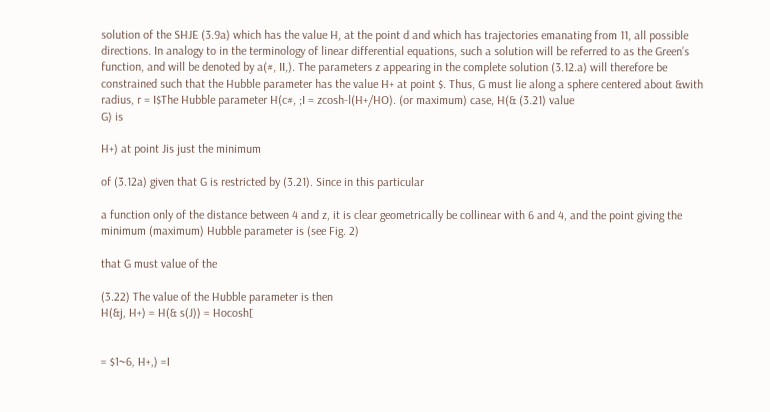solution of the SHJE (3.9a) which has the value H, at the point d and which has trajectories emanating from 11, all possible directions. In analogy to in the terminology of linear differential equations, such a solution will be referred to as the Green’s function, and will be denoted by a(#, II,). The parameters z appearing in the complete solution (3.12.a) will therefore be constrained such that the Hubble parameter has the value H+ at point $. Thus, G must lie along a sphere centered about &with radius, r = I$The Hubble parameter H(c#, ;I = zcosh-l(H+/HO). (or maximum) case, H(& (3.21) value
G) is

H+) at point Jis just the minimum

of (3.12a) given that G is restricted by (3.21). Since in this particular

a function only of the distance between 4 and z, it is clear geometrically be collinear with 6 and 4, and the point giving the minimum (maximum) Hubble parameter is (see Fig. 2)

that G must value of the

(3.22) The value of the Hubble parameter is then
H(&j, H+) = H(& s(J)) = Hocosh[


= $1~6, H+,) =I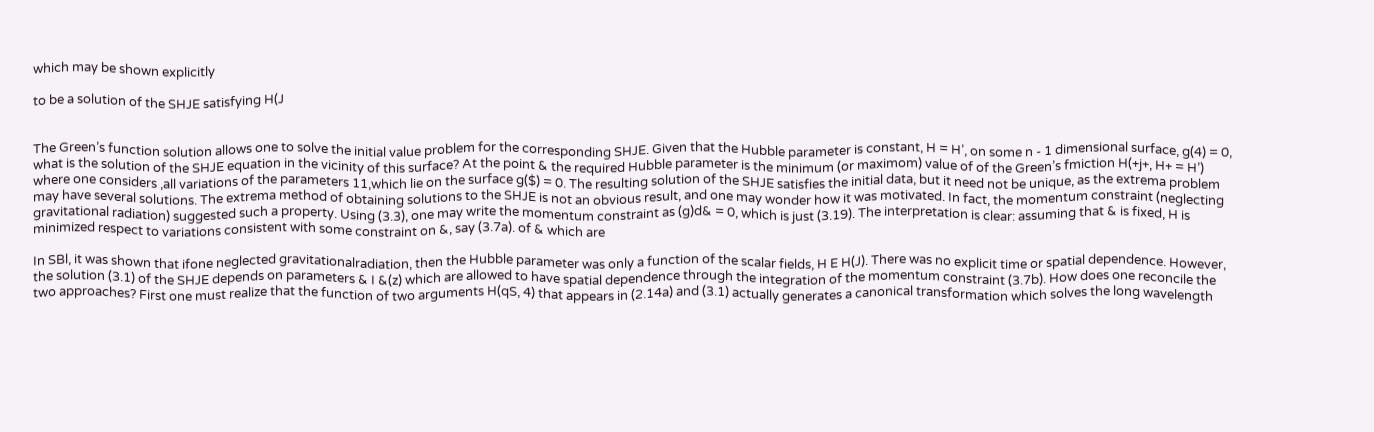which may be shown explicitly

to be a solution of the SHJE satisfying H(J


The Green’s function solution allows one to solve the initial value problem for the corresponding SHJE. Given that the Hubble parameter is constant, H = H’, on some n - 1 dimensional surface, g(4) = 0, what is the solution of the SHJE equation in the vicinity of this surface? At the point & the required Hubble parameter is the minimum (or maximom) value of of the Green’s fmiction H(+j+, H+ = H’) where one considers ,all variations of the parameters 11,which lie on the surface g($) = 0. The resulting solution of the SHJE satisfies the initial data, but it need not be unique, as the extrema problem may have several solutions. The extrema method of obtaining solutions to the SHJE is not an obvious result, and one may wonder how it was motivated. In fact, the momentum constraint (neglecting gravitational radiation) suggested such a property. Using (3.3), one may write the momentum constraint as (g)d& = 0, which is just (3.19). The interpretation is clear: assuming that & is fixed, H is minimized respect to variations consistent with some constraint on &, say (3.7a). of & which are

In SBl, it was shown that ifone neglected gravitationalradiation, then the Hubble parameter was only a function of the scalar fields, H E H(J). There was no explicit time or spatial dependence. However, the solution (3.1) of the SHJE depends on parameters & I &(z) which are allowed to have spatial dependence through the integration of the momentum constraint (3.7b). How does one reconcile the two approaches? First one must realize that the function of two arguments H(qS, 4) that appears in (2.14a) and (3.1) actually generates a canonical transformation which solves the long wavelength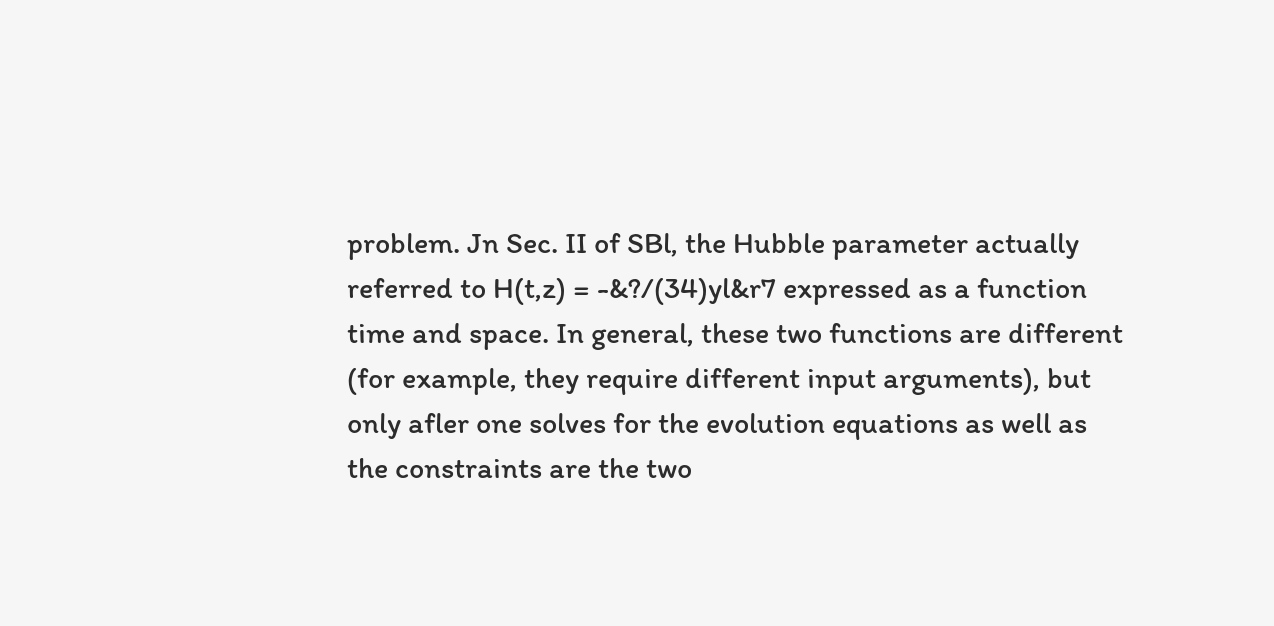problem. Jn Sec. II of SBl, the Hubble parameter actually referred to H(t,z) = -&?/(34)yl&r7 expressed as a function time and space. In general, these two functions are different (for example, they require different input arguments), but only afler one solves for the evolution equations as well as the constraints are the two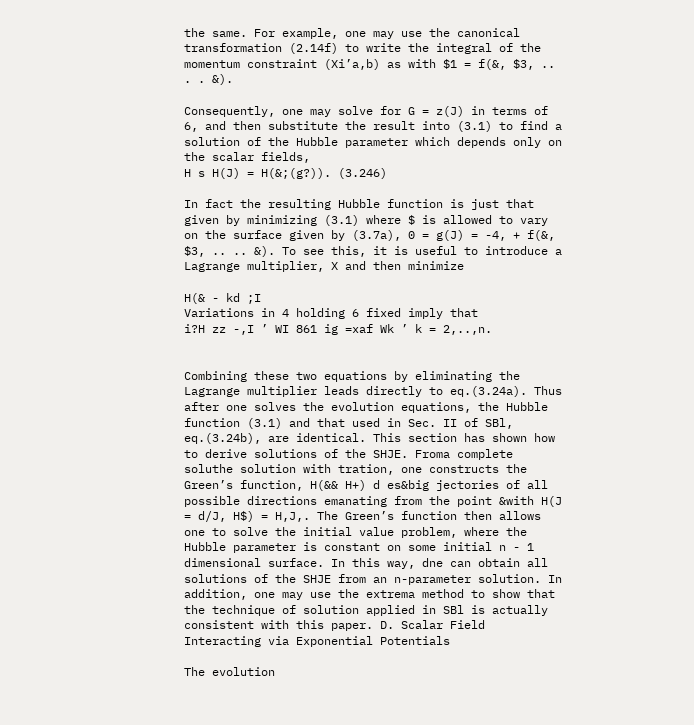the same. For example, one may use the canonical transformation (2.14f) to write the integral of the momentum constraint (Xi’a,b) as with $1 = f(&, $3, .. . . &).

Consequently, one may solve for G = z(J) in terms of 6, and then substitute the result into (3.1) to find a solution of the Hubble parameter which depends only on the scalar fields,
H s H(J) = H(&;(g?)). (3.246)

In fact the resulting Hubble function is just that given by minimizing (3.1) where $ is allowed to vary on the surface given by (3.7a), 0 = g(J) = -4, + f(&, $3, .. .. &). To see this, it is useful to introduce a Lagrange multiplier, X and then minimize

H(& - kd ;I
Variations in 4 holding 6 fixed imply that
i?H zz -,I ’ WI 861 ig =xaf Wk ’ k = 2,..,n.


Combining these two equations by eliminating the Lagrange multiplier leads directly to eq.(3.24a). Thus after one solves the evolution equations, the Hubble function (3.1) and that used in Sec. II of SBl, eq.(3.24b), are identical. This section has shown how to derive solutions of the SHJE. Froma complete soluthe solution with tration, one constructs the Green’s function, H(&& H+) d es&big jectories of all possible directions emanating from the point &with H(J = d/J, H$) = H,J,. The Green’s function then allows one to solve the initial value problem, where the Hubble parameter is constant on some initial n - 1 dimensional surface. In this way, dne can obtain all solutions of the SHJE from an n-parameter solution. In addition, one may use the extrema method to show that the technique of solution applied in SBl is actually consistent with this paper. D. Scalar Field Interacting via Exponential Potentials

The evolution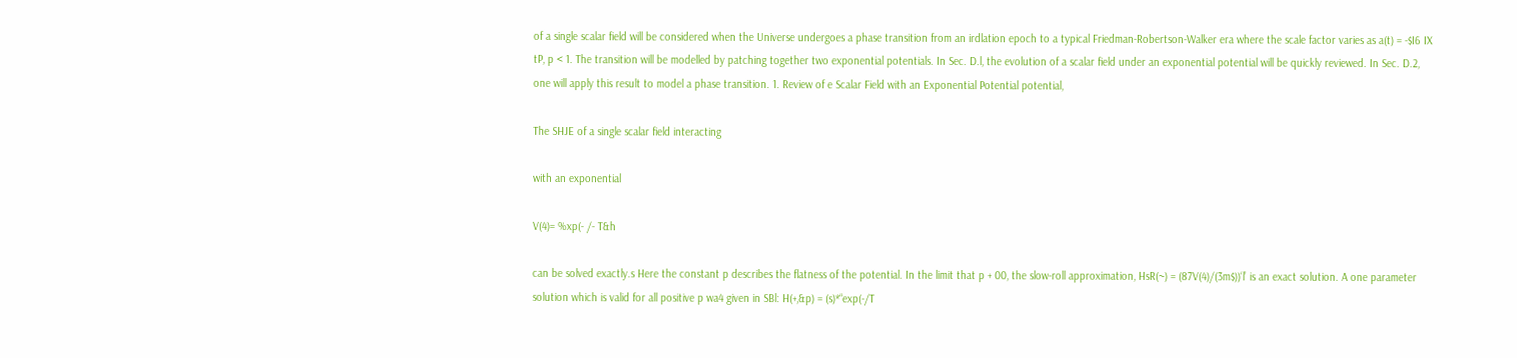of a single scalar field will be considered when the Universe undergoes a phase transition from an irdlation epoch to a typical Friedman-Robertson-Walker era where the scale factor varies as a(t) = -$I6 IX tP, p < 1. The transition will be modelled by patching together two exponential potentials. In Sec. D.l, the evolution of a scalar field under an exponential potential will be quickly reviewed. In Sec. D.2, one will apply this result to model a phase transition. 1. Review of e Scalar Field with an Exponential Potential potential,

The SHJE of a single scalar field interacting

with an exponential

V(4)= %xp(- /- T&h

can be solved exactly.s Here the constant p describes the flatness of the potential. In the limit that p + 00, the slow-roll approximation, HsR(~) = (87V(4)/(3m$))‘l’ is an exact solution. A one parameter solution which is valid for all positive p wa4 given in SBl: H(+,&p) = (s)*“exp(-/T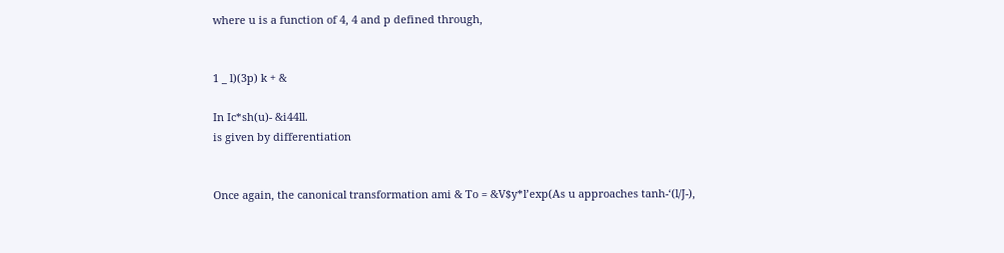where u is a function of 4, 4 and p defined through,


1 _ l)(3p) k + &

In Ic*sh(u)- &i44ll.
is given by differentiation


Once again, the canonical transformation ami & To = &V$y*l’exp(As u approaches tanh-‘(l/J-),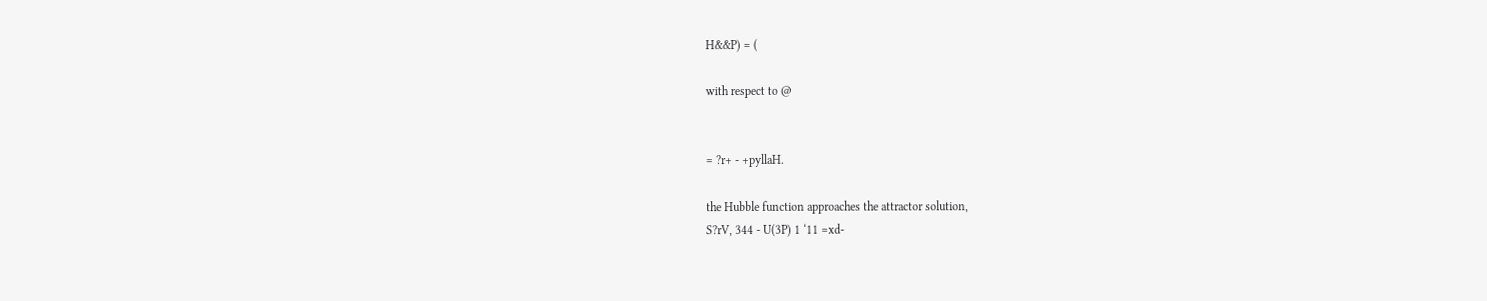H&&P) = (

with respect to @


= ?r+ - +pyllaH.

the Hubble function approaches the attractor solution,
S?rV, 344 - U(3P) 1 ‘11 =xd-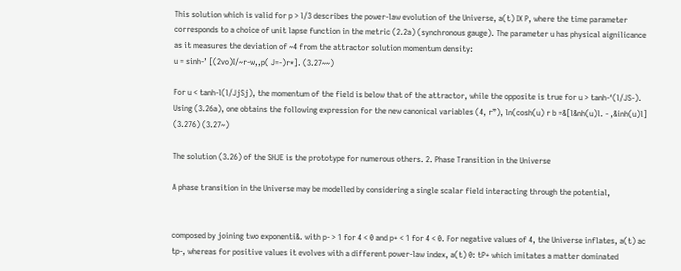This solution which is valid for p > l/3 describes the power-law evolution of the Universe, a(t) IX P, where the time parameter corresponds to a choice of unit lapse function in the metric (2.2a) (synchronous gauge). The parameter u has physical aignilicance as it measures the deviation of ~4 from the attractor solution momentum density:
u = sinh-’ [(2vo)I/~r-w,,p( J=-)r*]. (3.27~~)

For u < tanh-l(l/JjSj), the momentum of the field is below that of the attractor, while the opposite is true for u > tanh-‘(l/JS-). Using (3.26a), one obtains the following expression for the new canonical variables (4, r”), ln(cosh(u) r b =&[l&nh(u)l. - ,&inh(u)l]
(3.276) (3.27~)

The solution (3.26) of the SHJE is the prototype for numerous others. 2. Phase Transition in the Universe

A phase transition in the Universe may be modelled by considering a single scalar field interacting through the potential,


composed by joining two exponenti&. with p- > 1 for 4 < 0 and p+ < 1 for 4 < 0. For negative values of 4, the Universe inflates, a(t) ac tp-, whereas for positive values it evolves with a different power-law index, a(t) 0: tP+ which imitates a matter dominated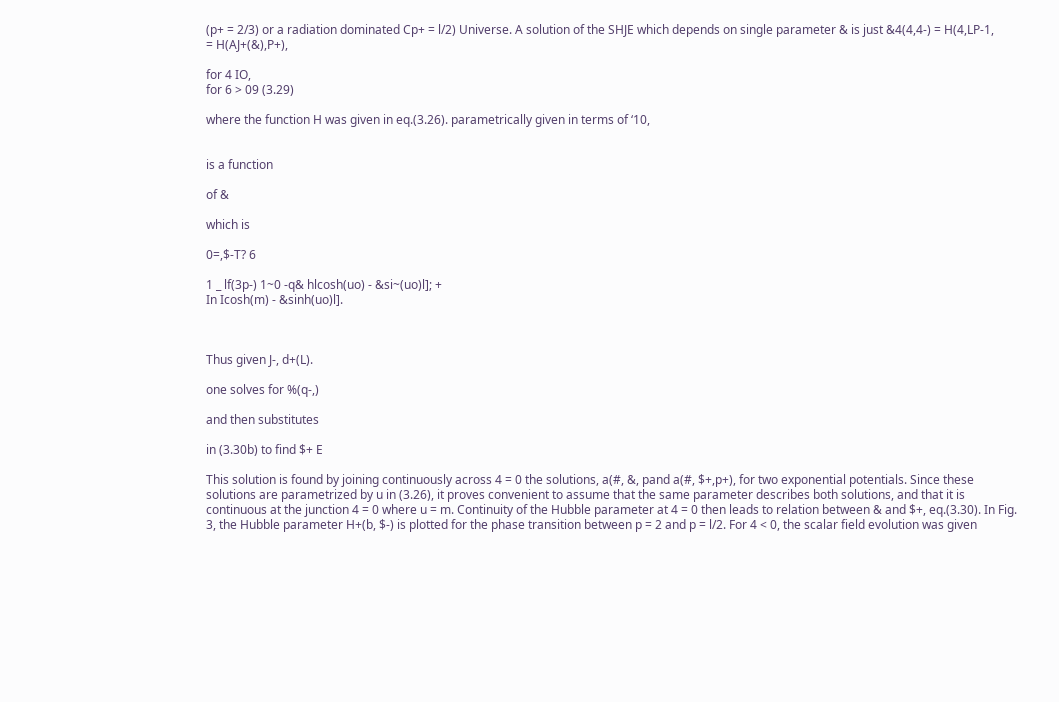(p+ = 2/3) or a radiation dominated Cp+ = l/2) Universe. A solution of the SHJE which depends on single parameter & is just &4(4,4-) = H(4,LP-1,
= H(AJ+(&),P+),

for 4 IO,
for 6 > 09 (3.29)

where the function H was given in eq.(3.26). parametrically given in terms of ‘10,


is a function

of &

which is

0=,$-T? 6

1 _ lf(3p-) 1~0 -q& hlcosh(uo) - &si~(uo)l]; +
In Icosh(m) - &sinh(uo)l].



Thus given J-, d+(L).

one solves for %(q-,)

and then substitutes

in (3.30b) to find $+ E

This solution is found by joining continuously across 4 = 0 the solutions, a(#, &, pand a(#, $+,p+), for two exponential potentials. Since these solutions are parametrized by u in (3.26), it proves convenient to assume that the same parameter describes both solutions, and that it is continuous at the junction 4 = 0 where u = m. Continuity of the Hubble parameter at 4 = 0 then leads to relation between & and $+, eq.(3.30). In Fig. 3, the Hubble parameter H+(b, $-) is plotted for the phase transition between p = 2 and p = l/2. For 4 < 0, the scalar field evolution was given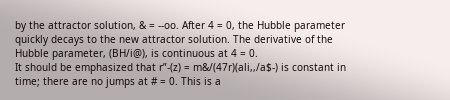by the attractor solution, & = --oo. After 4 = 0, the Hubble parameter quickly decays to the new attractor solution. The derivative of the Hubble parameter, (BH/i@), is continuous at 4 = 0.
It should be emphasized that r”-(z) = m&/(47r)(ali,,/a$-) is constant in time; there are no jumps at # = 0. This is a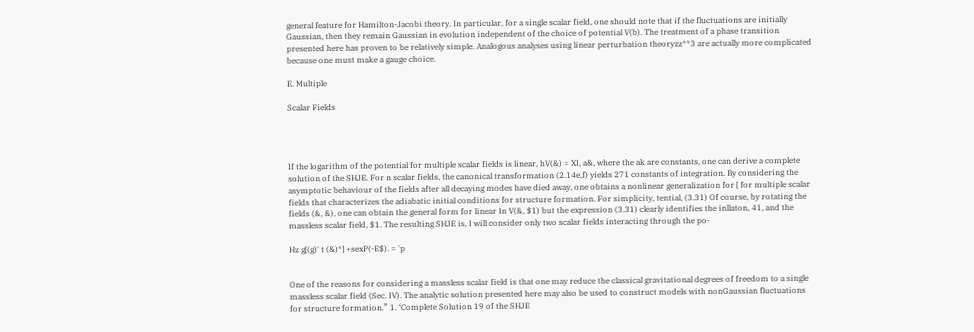general feature for Hamilton-Jacobi theory. In particular, for a single scalar field, one should note that if the fluctuations are initially Gaussian, then they remain Gaussian in evolution independent of the choice of potential V(b). The treatment of a phase transition presented here has proven to be relatively simple. Analogous analyses using linear perturbation theoryzz**3 are actually more complicated because one must make a gauge choice.

E. Multiple

Scalar Fields




If the logarithm of the potential for multiple scalar fields is linear, hV(&) = XI, a&, where the ak are constants, one can derive a complete solution of the SHJE. For n scalar fields, the canonical transformation (2.14e,f) yields 271 constants of integration. By considering the asymptotic behaviour of the fields after all decaying modes have died away, one obtains a nonlinear generalization for [ for multiple scalar fields that characterizes the adiabatic initial conditions for structure formation. For simplicity, tential, (3.31) Of course, by rotating the fields (&, &), one can obtain the general form for linear In V(&, $1) but the expression (3.31) clearly identifies the inllaton, 41, and the massless scalar field, $1. The resulting SHJE is, I will consider only two scalar fields interacting through the po-

Hz g[(g)' t (&)*] +sexP(-E$). = 'p


One of the reasons for considering a massless scalar field is that one may reduce the classical gravitational degrees of freedom to a single massless scalar field (Sec. IV). The analytic solution presented here may also be used to construct models with nonGaussian fluctuations for structure formation.” 1. ‘Complete Solution 19 of the SHJE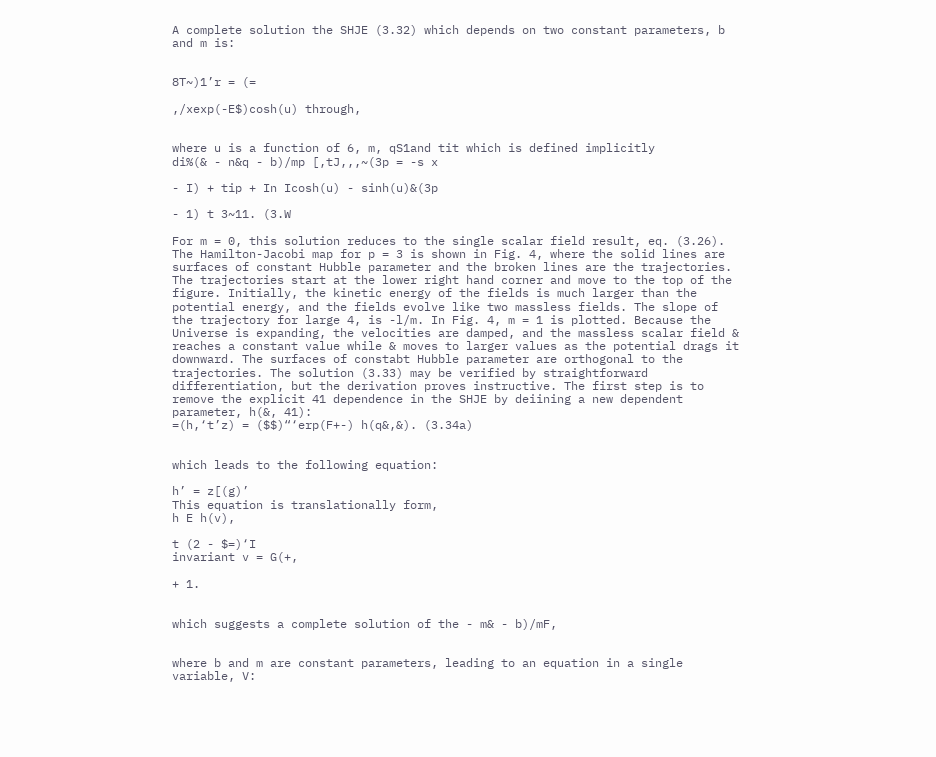A complete solution the SHJE (3.32) which depends on two constant parameters, b and m is:


8T~)1’r = (=

,/xexp(-E$)cosh(u) through,


where u is a function of 6, m, qS1and tit which is defined implicitly
di%(& - n&q - b)/mp [,tJ,,,~(3p = -s x

- I) + tip + In Icosh(u) - sinh(u)&(3p

- 1) t 3~11. (3.W

For m = 0, this solution reduces to the single scalar field result, eq. (3.26). The Hamilton-Jacobi map for p = 3 is shown in Fig. 4, where the solid lines are surfaces of constant Hubble parameter and the broken lines are the trajectories. The trajectories start at the lower right hand corner and move to the top of the figure. Initially, the kinetic energy of the fields is much larger than the potential energy, and the fields evolve like two massless fields. The slope of the trajectory for large 4, is -l/m. In Fig. 4, m = 1 is plotted. Because the Universe is expanding, the velocities are damped, and the massless scalar field & reaches a constant value while & moves to larger values as the potential drags it downward. The surfaces of constabt Hubble parameter are orthogonal to the trajectories. The solution (3.33) may be verified by straightforward differentiation, but the derivation proves instructive. The first step is to remove the explicit 41 dependence in the SHJE by deiining a new dependent parameter, h(&, 41):
=(h,‘t’z) = ($$)“‘erp(F+-) h(q&,&). (3.34a)


which leads to the following equation:

h’ = z[(g)’
This equation is translationally form,
h E h(v),

t (2 - $=)‘I
invariant v = G(+,

+ 1.


which suggests a complete solution of the - m& - b)/mF,


where b and m are constant parameters, leading to an equation in a single variable, V: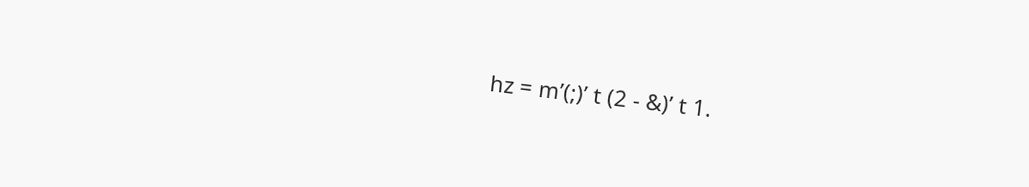hz = m’(;)’ t (2 - &)’ t 1.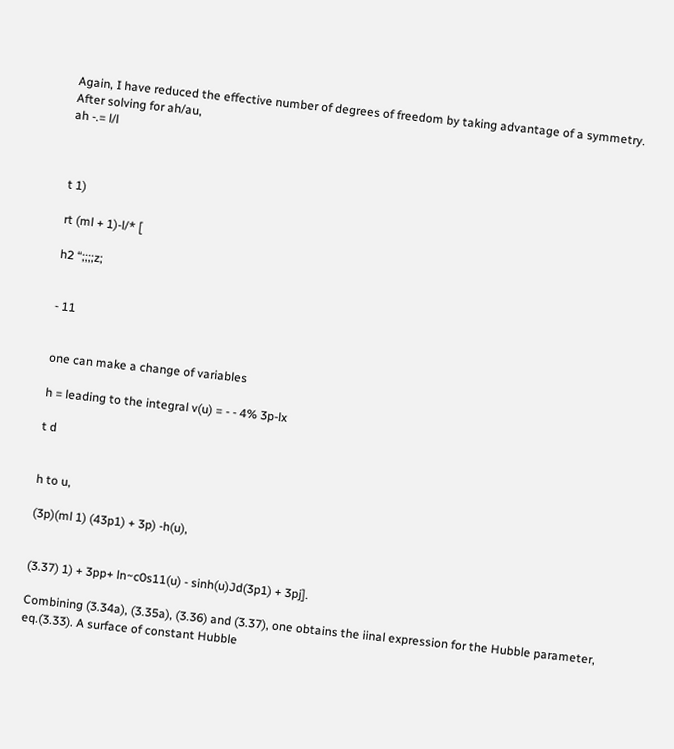Again, I have reduced the effective number of degrees of freedom by taking advantage of a symmetry. After solving for ah/au,
ah -.= l/l



t 1)

rt (ml + 1)-l/* [

h2 “;;;;z;


- 11


one can make a change of variables

h = leading to the integral v(u) = - - 4% 3p-lx

t d


h to u,

(3p)(ml 1) (43p1) + 3p) -h(u),


(3.37) 1) + 3pp+ ln~c0s11(u) - sinh(u)Jd(3p1) + 3pj].

Combining (3.34a), (3.35a), (3.36) and (3.37), one obtains the iinal expression for the Hubble parameter, eq.(3.33). A surface of constant Hubble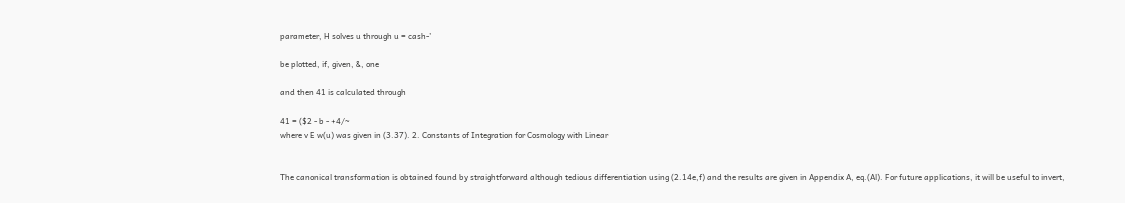parameter, H solves u through u = cash-’

be plotted, if, given, &, one

and then 41 is calculated through

41 = ($2 - b - +4/~
where v E w(u) was given in (3.37). 2. Constants of Integration for Cosmology with Linear


The canonical transformation is obtained found by straightforward although tedious differentiation using (2.14e,f) and the results are given in Appendix A, eq.(Al). For future applications, it will be useful to invert,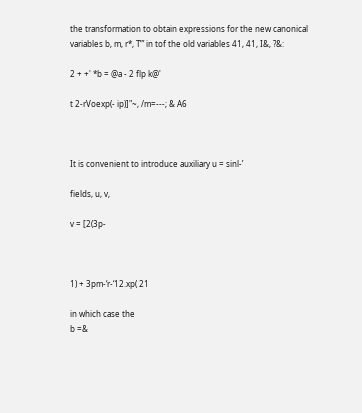the transformation to obtain expressions for the new canonical variables b, m, r*, T”’ in tof the old variables 41, 41, I&, ?&:

2 + +' *b = @a - 2 flp k@'

t 2-rVoexp(- ip)]"~, /m=---; & A6



It is convenient to introduce auxiliary u = sinl-’

fields, u, v,

v = [2(3p-



1) + 3pm-‘r-‘12.xp( 21

in which case the
b =&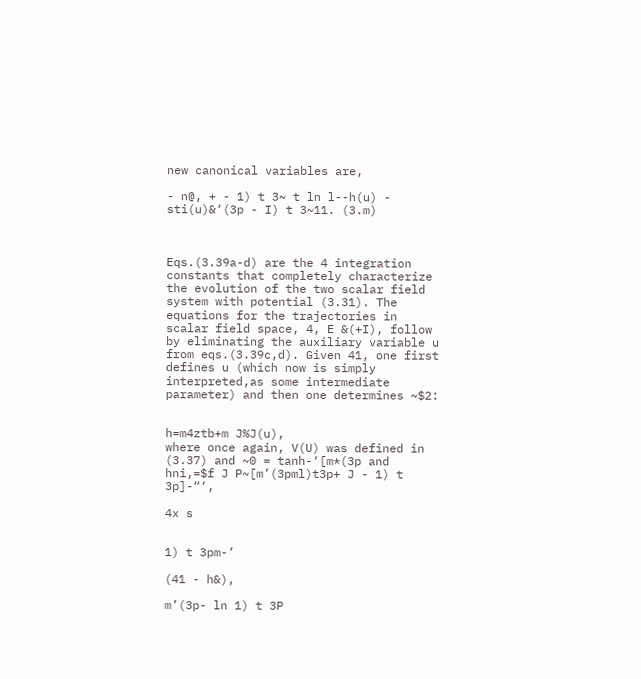new canonical variables are,

- n@, + - 1) t 3~ t ln l--h(u) - sti(u)&‘(3p - I) t 3~11. (3.m)



Eqs.(3.39a-d) are the 4 integration constants that completely characterize the evolution of the two scalar field system with potential (3.31). The equations for the trajectories in scalar field space, 4, E &(+I), follow by eliminating the auxiliary variable u from eqs.(3.39c,d). Given 41, one first defines u (which now is simply interpreted,as some intermediate parameter) and then one determines ~$2:


h=m4ztb+m J%J(u),
where once again, V(U) was defined in (3.37) and ~0 = tanh-‘[m*(3p and hni,=$f J P~[m’(3pml)t3p+ J - 1) t 3p]-“‘,

4x s


1) t 3pm-’

(41 - h&),

m’(3p- ln 1) t 3P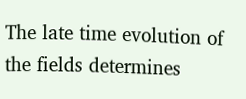The late time evolution of the fields determines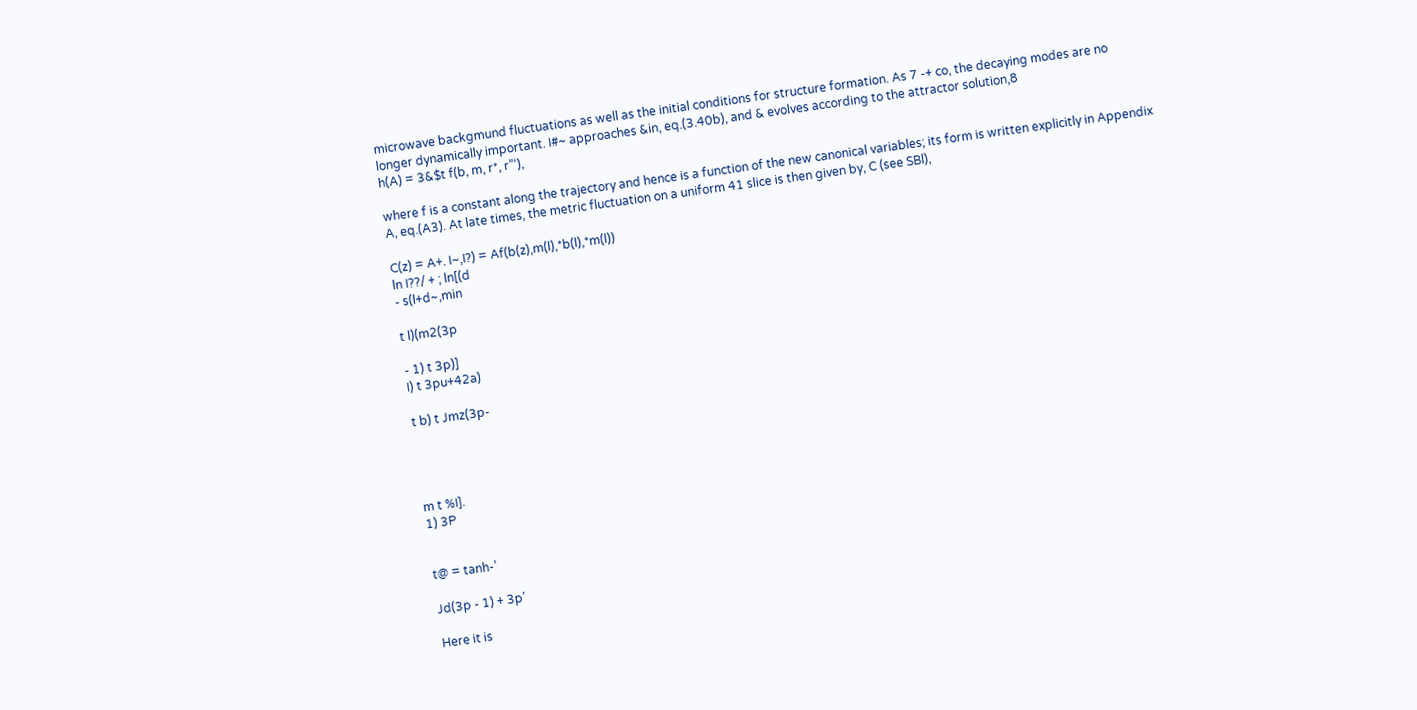microwave backgmund fluctuations as well as the initial conditions for structure formation. As 7 -+ co, the decaying modes are no longer dynamically important. I#~ approaches &in, eq.(3.40b), and & evolves according to the attractor solution,8
h(A) = 3&$t f(b, m, r*, r”‘),

where f is a constant along the trajectory and hence is a function of the new canonical variables; its form is written explicitly in Appendix A, eq.(A3). At late times, the metric fluctuation on a uniform 41 slice is then given by, C (see SBl),

C(z) = A+. I~,I?) = Af(b(z),m(l),*b(l),*m(l))
ln I??/ + ; ln[(d
- s(l+d~,min

t l)(m2(3p

- 1) t 3p)]
I) t 3pu+42a)

t b) t Jmz(3p-




m t %I].
1) 3P


t@ = tanh-’

Jd(3p - 1) + 3p’

Here it is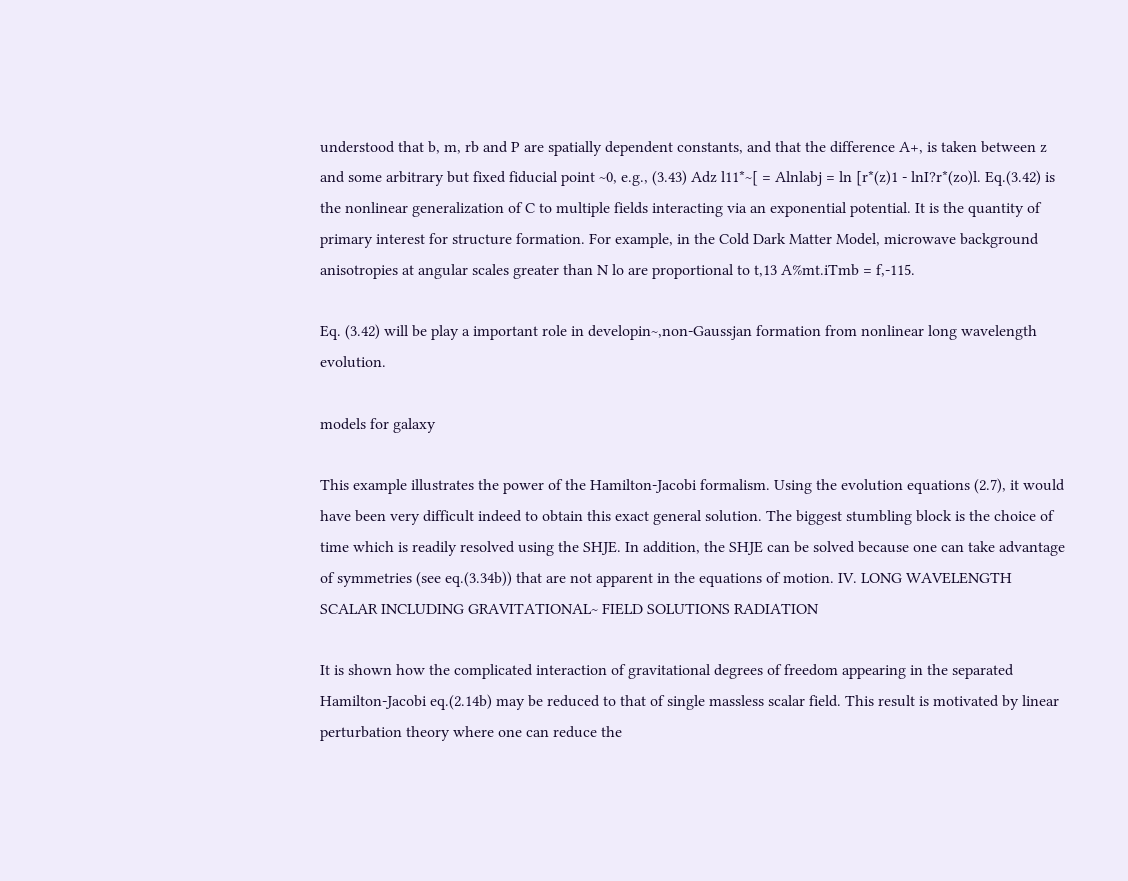understood that b, m, rb and P are spatially dependent constants, and that the difference A+, is taken between z and some arbitrary but fixed fiducial point ~0, e.g., (3.43) Adz l11*~[ = Alnlabj = ln [r*(z)1 - lnI?r*(zo)l. Eq.(3.42) is the nonlinear generalization of C to multiple fields interacting via an exponential potential. It is the quantity of primary interest for structure formation. For example, in the Cold Dark Matter Model, microwave background anisotropies at angular scales greater than N lo are proportional to t,13 A%mt.iTmb = f,-115.

Eq. (3.42) will be play a important role in developin~,non-Gaussjan formation from nonlinear long wavelength evolution.

models for galaxy

This example illustrates the power of the Hamilton-Jacobi formalism. Using the evolution equations (2.7), it would have been very difficult indeed to obtain this exact general solution. The biggest stumbling block is the choice of time which is readily resolved using the SHJE. In addition, the SHJE can be solved because one can take advantage of symmetries (see eq.(3.34b)) that are not apparent in the equations of motion. IV. LONG WAVELENGTH SCALAR INCLUDING GRAVITATIONAL~ FIELD SOLUTIONS RADIATION

It is shown how the complicated interaction of gravitational degrees of freedom appearing in the separated Hamilton-Jacobi eq.(2.14b) may be reduced to that of single massless scalar field. This result is motivated by linear perturbation theory where one can reduce the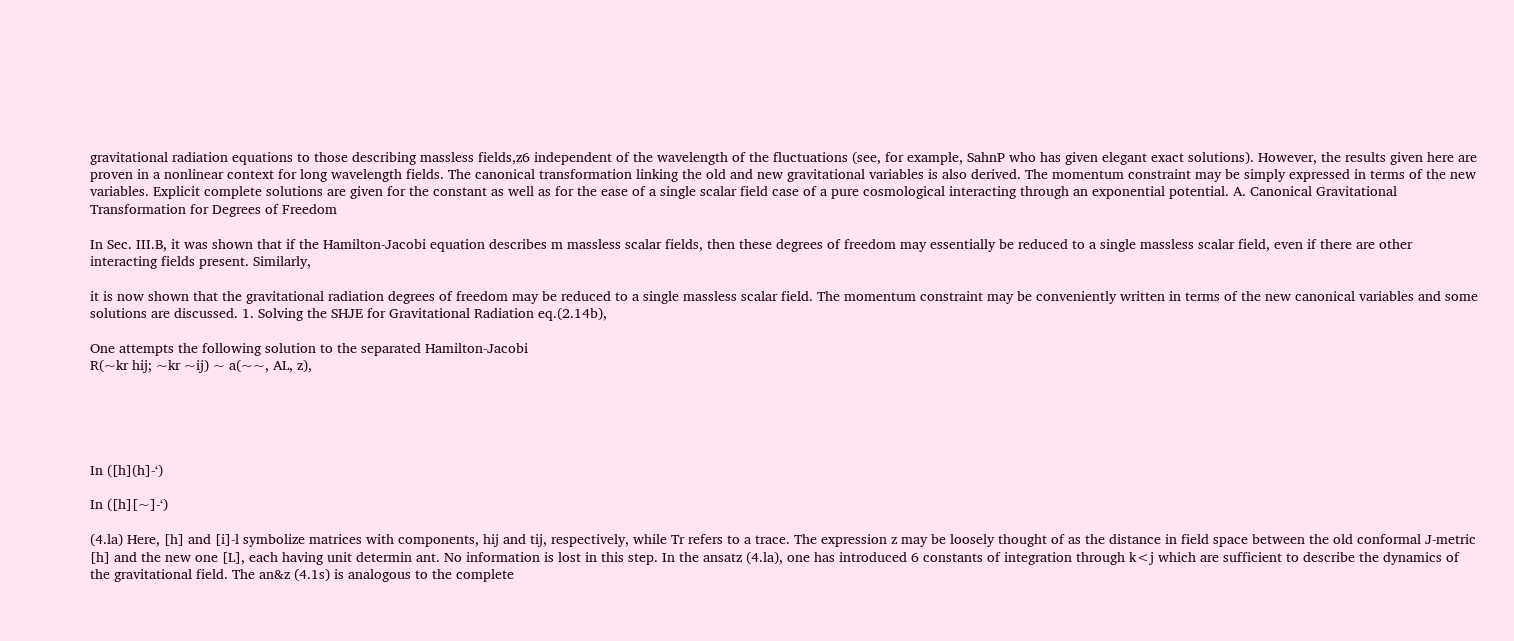gravitational radiation equations to those describing massless fields,z6 independent of the wavelength of the fluctuations (see, for example, SahnP who has given elegant exact solutions). However, the results given here are proven in a nonlinear context for long wavelength fields. The canonical transformation linking the old and new gravitational variables is also derived. The momentum constraint may be simply expressed in terms of the new variables. Explicit complete solutions are given for the constant as well as for the ease of a single scalar field case of a pure cosmological interacting through an exponential potential. A. Canonical Gravitational Transformation for Degrees of Freedom

In Sec. III.B, it was shown that if the Hamilton-Jacobi equation describes m massless scalar fields, then these degrees of freedom may essentially be reduced to a single massless scalar field, even if there are other interacting fields present. Similarly,

it is now shown that the gravitational radiation degrees of freedom may be reduced to a single massless scalar field. The momentum constraint may be conveniently written in terms of the new canonical variables and some solutions are discussed. 1. Solving the SHJE for Gravitational Radiation eq.(2.14b),

One attempts the following solution to the separated Hamilton-Jacobi
R(~kr hij; ~kr ~ij) ~ a(~~, AL, z),





In ([h](h]-‘)

In ([h][~]-‘)

(4.la) Here, [h] and [i]-l symbolize matrices with components, hij and tij, respectively, while Tr refers to a trace. The expression z may be loosely thought of as the distance in field space between the old conformal J-metric [h] and the new one [L], each having unit determin ant. No information is lost in this step. In the ansatz (4.la), one has introduced 6 constants of integration through k<j which are sufficient to describe the dynamics of the gravitational field. The an&z (4.1s) is analogous to the complete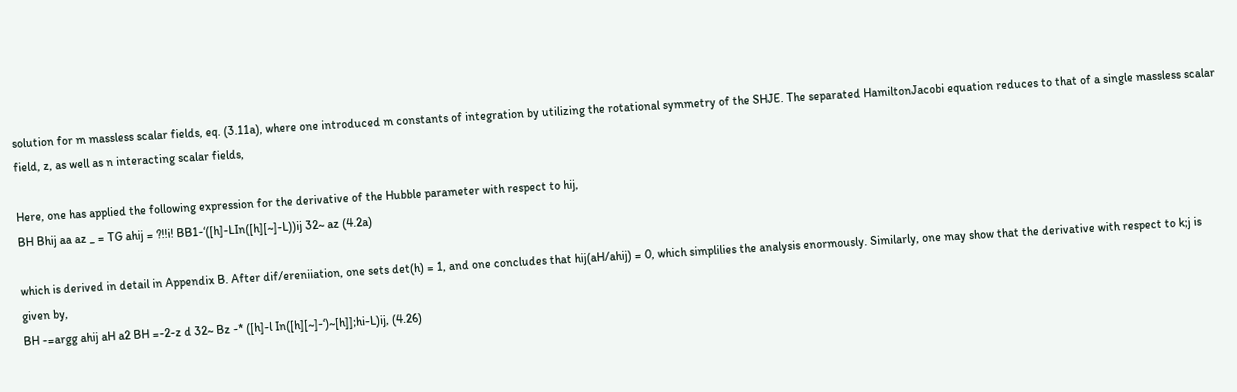solution for m massless scalar fields, eq. (3.11a), where one introduced m constants of integration by utilizing the rotational symmetry of the SHJE. The separated HamiltonJacobi equation reduces to that of a single massless scalar field, z, as well as n interacting scalar fields,

Here, one has applied the following expression for the derivative of the Hubble parameter with respect to hij,
BH Bhij aa az _ = TG ahij = ?!!i! BB1-‘([h]-LIn([h][~]-L))ij 32~ az (4.2a)

which is derived in detail in Appendix B. After dif/ereniiation, one sets det(h) = 1, and one concludes that hij(aH/ahij) = 0, which simplilies the analysis enormously. Similarly, one may show that the derivative with respect to k;j is given by,
BH -=argg ahij aH a2 BH =-2-z d 32~ Bz -* ([h]-l In([h][~]-‘)~[h]];hi-L)ij, (4.26)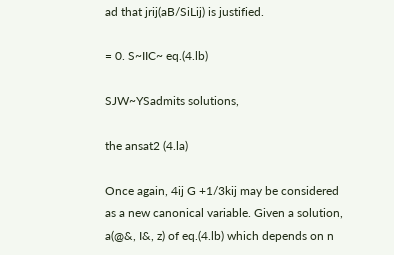ad that jrij(aB/SiLij) is justified.

= 0. S~IIC~ eq.(4.lb)

SJW~YSadmits solutions,

the ansat2 (4.la)

Once again, 4ij G +1/3kij may be considered as a new canonical variable. Given a solution, a(@&, I&, z) of eq.(4.lb) which depends on n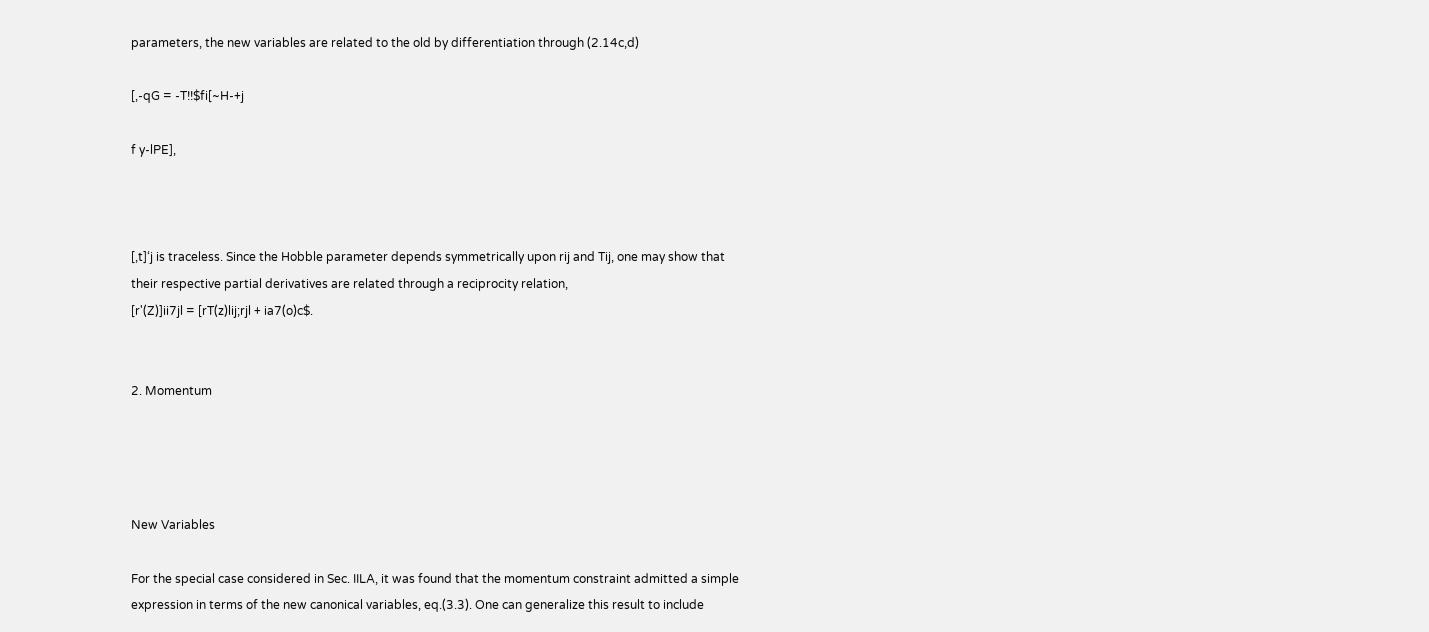parameters, the new variables are related to the old by differentiation through (2.14c,d)

[,-qG = -T!!$fi[~H-+j

f y-lPE],



[,t]‘j is traceless. Since the Hobble parameter depends symmetrically upon rij and Tij, one may show that their respective partial derivatives are related through a reciprocity relation,
[r'(Z)]ii7jl = [rT(z)lij;rjl + ia7(o)c$.


2. Momentum




New Variables

For the special case considered in Sec. IILA, it was found that the momentum constraint admitted a simple expression in terms of the new canonical variables, eq.(3.3). One can generalize this result to include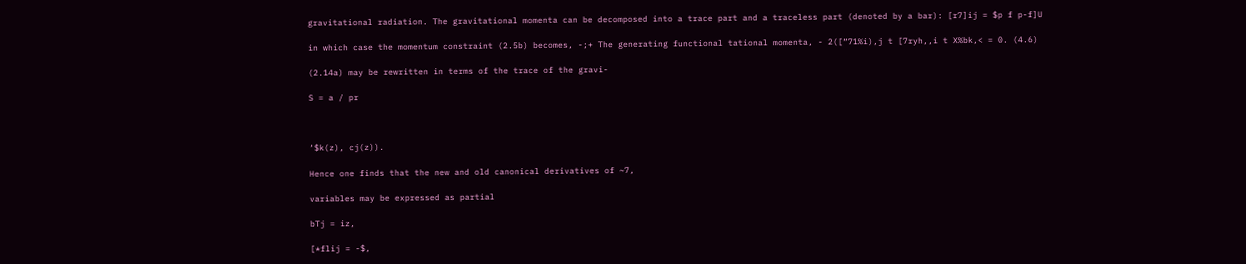gravitational radiation. The gravitational momenta can be decomposed into a trace part and a traceless part (denoted by a bar): [r7]ij = $p f p-f]U

in which case the momentum constraint (2.5b) becomes, -;+ The generating functional tational momenta, - 2([“71%i),j t [7ryh,,i t X%bk,< = 0. (4.6)

(2.14a) may be rewritten in terms of the trace of the gravi-

S = a / pr



‘$k(z), cj(z)).

Hence one finds that the new and old canonical derivatives of ~7,

variables may be expressed as partial

bTj = iz,

[*flij = -$,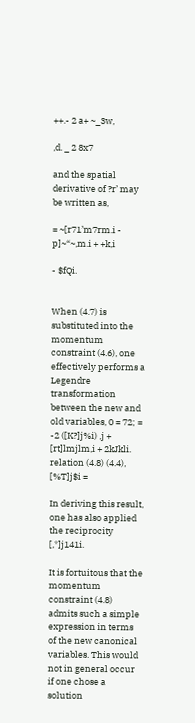++.- 2 a+ ~_3w,

,d. _ 2 8x7

and the spatial derivative of ?r’ may be written as,

= ~[r71’m7rm.i - p]~“~,m.i + +k,i

- $fQi.


When (4.7) is substituted into the momentum constraint (4.6), one effectively performs a Legendre transformation between the new and old variables, 0 = 72; = -2 ([K?]j%i) ,j + [rt]lmjlm,i + 2kJkli. relation (4.8) (4.4), [%T]j$i =

In deriving this result, one has also applied the reciprocity [,*]j141i.

It is fortuitous that the momentum constraint (4.8) admits such a simple expression in terms of the new canonical variables. This would not in general occur if one chose a solution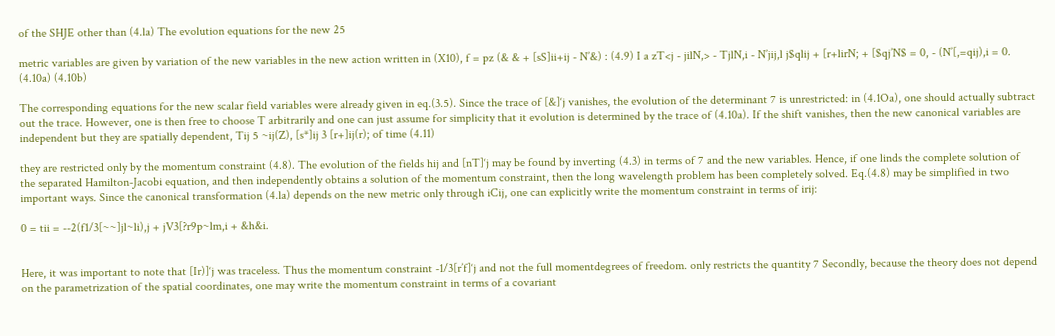of the SHJE other than (4.la) The evolution equations for the new 25

metric variables are given by variation of the new variables in the new action written in (X10), f = pz (& & + [sS]ii+ij - N’&) : (4.9) I a zT<j - jilN,> - TjlN,i - N’jij,l j$qlij + [r+lirN; + [$qj’N$ = 0, - (N’[,=qij),i = 0. (4.10a) (4.10b)

The corresponding equations for the new scalar field variables were already given in eq.(3.5). Since the trace of [&]‘j vanishes, the evolution of the determinant 7 is unrestricted: in (4.1Oa), one should actually subtract out the trace. However, one is then free to choose T arbitrarily and one can just assume for simplicity that it evolution is determined by the trace of (4.10a). If the shift vanishes, then the new canonical variables are independent but they are spatially dependent, Tij 5 ~ij(Z), [s*]ij 3 [r+]ij(r); of time (4.11)

they are restricted only by the momentum constraint (4.8). The evolution of the fields hij and [nT]‘j may be found by inverting (4.3) in terms of 7 and the new variables. Hence, if one linds the complete solution of the separated Hamilton-Jacobi equation, and then independently obtains a solution of the momentum constraint, then the long wavelength problem has been completely solved. Eq.(4.8) may be simplified in two important ways. Since the canonical transformation (4.la) depends on the new metric only through iCij, one can explicitly write the momentum constraint in terms of irij:

0 = tii = --2(f1/3[~~]jl~li),j + jV3[?r9p~lm,i + &h&i.


Here, it was important to note that [Ir)]‘j was traceless. Thus the momentum constraint -1/3[r’f]‘j and not the full momentdegrees of freedom. only restricts the quantity 7 Secondly, because the theory does not depend on the parametrization of the spatial coordinates, one may write the momentum constraint in terms of a covariant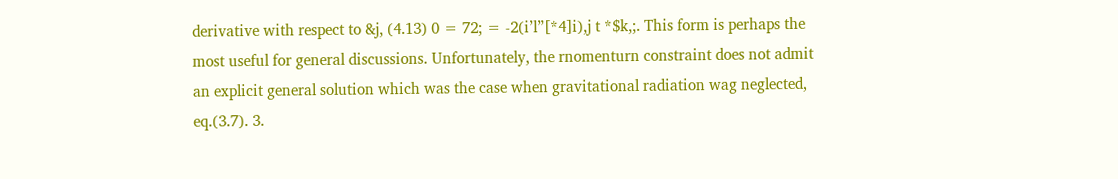derivative with respect to &j, (4.13) 0 = 72; = -2(i’l”[*4]i),j t *$k,;. This form is perhaps the most useful for general discussions. Unfortunately, the rnomenturn constraint does not admit an explicit general solution which was the case when gravitational radiation wag neglected, eq.(3.7). 3.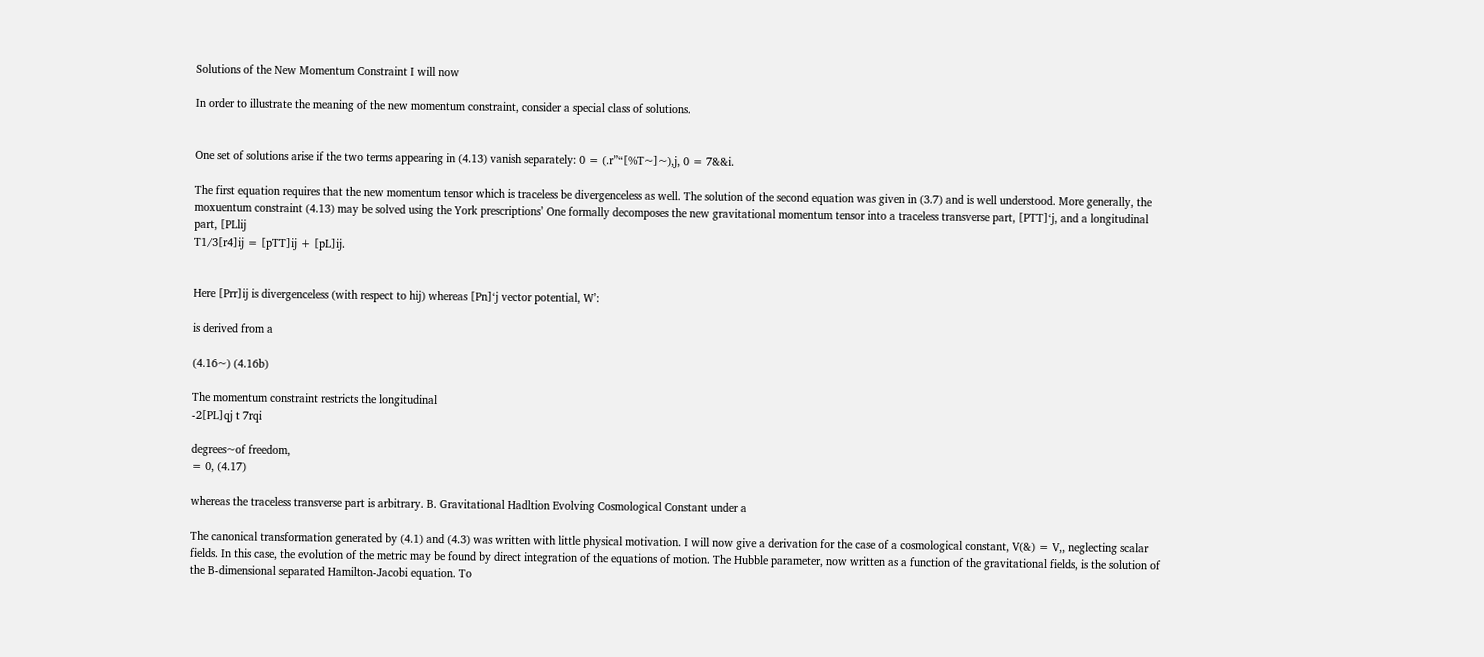Solutions of the New Momentum Constraint I will now

In order to illustrate the meaning of the new momentum constraint, consider a special class of solutions.


One set of solutions arise if the two terms appearing in (4.13) vanish separately: 0 = (.r”“[%T~]~),j, 0 = 7&&i.

The first equation requires that the new momentum tensor which is traceless be divergenceless as well. The solution of the second equation was given in (3.7) and is well understood. More generally, the moxuentum constraint (4.13) may be solved using the York prescriptions’ One formally decomposes the new gravitational momentum tensor into a traceless transverse part, [PTT]‘j, and a longitudinal part, [PLlij
T1/3[r4]ij = [pTT]ij + [pL]ij.


Here [Prr]ij is divergenceless (with respect to hij) whereas [Pn]‘j vector potential, W’:

is derived from a

(4.16~) (4.16b)

The momentum constraint restricts the longitudinal
-2[PL]qj t 7rqi

degrees~of freedom,
= 0, (4.17)

whereas the traceless transverse part is arbitrary. B. Gravitational Hadltion Evolving Cosmological Constant under a

The canonical transformation generated by (4.1) and (4.3) was written with little physical motivation. I will now give a derivation for the case of a cosmological constant, V(&) = V,, neglecting scalar fields. In this case, the evolution of the metric may be found by direct integration of the equations of motion. The Hubble parameter, now written as a function of the gravitational fields, is the solution of the B-dimensional separated Hamilton-Jacobi equation. To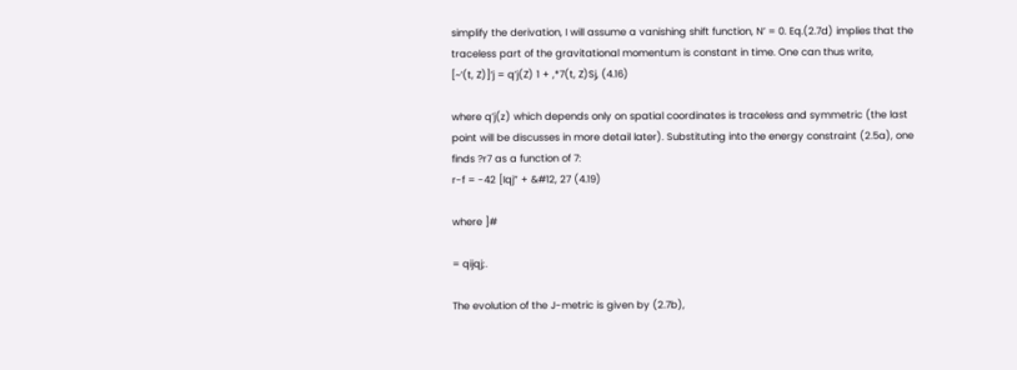simplify the derivation, I will assume a vanishing shift function, N’ = 0. Eq.(2.7d) implies that the traceless part of the gravitational momentum is constant in time. One can thus write,
[~‘(t, Z)]‘j = q’j(Z) 1 + ,*7(t, Z)Sj, (4.16)

where q’j(z) which depends only on spatial coordinates is traceless and symmetric (the last point will be discusses in more detail later). Substituting into the energy constraint (2.5a), one finds ?r7 as a function of 7:
r-f = -42 [Iqj” + &#12, 27 (4.19)

where ]#

= qijqj;.

The evolution of the J-metric is given by (2.7b),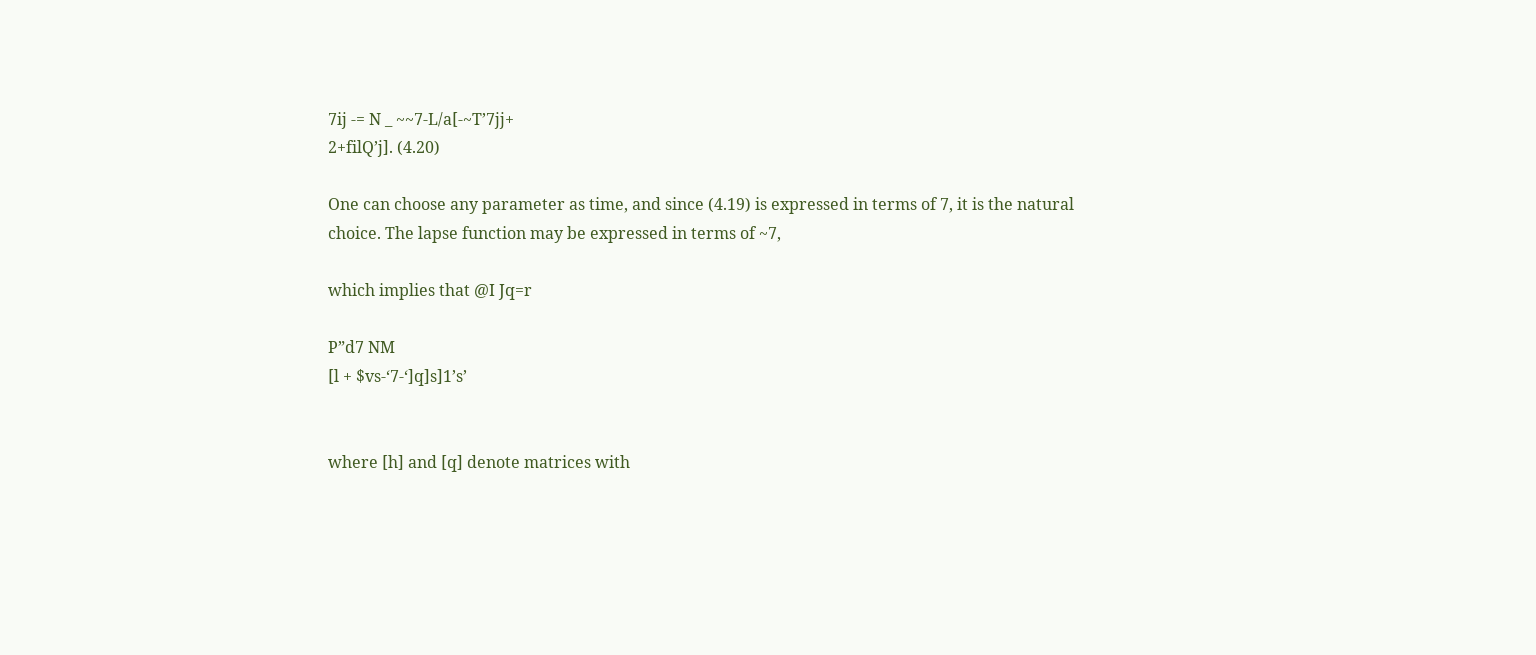7ij -= N _ ~~7-L/a[-~T’7jj+
2+filQ’j]. (4.20)

One can choose any parameter as time, and since (4.19) is expressed in terms of 7, it is the natural choice. The lapse function may be expressed in terms of ~7,

which implies that @I Jq=r

P”d7 NM
[l + $vs-‘7-‘]q]s]1’s’


where [h] and [q] denote matrices with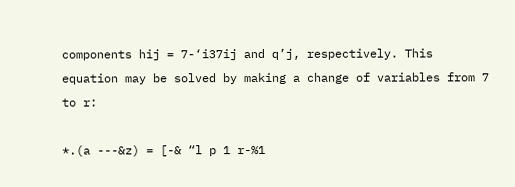components hij = 7-‘i37ij and q’j, respectively. This equation may be solved by making a change of variables from 7 to r:

*.(a ---&z) = [-& “l p 1 r-%1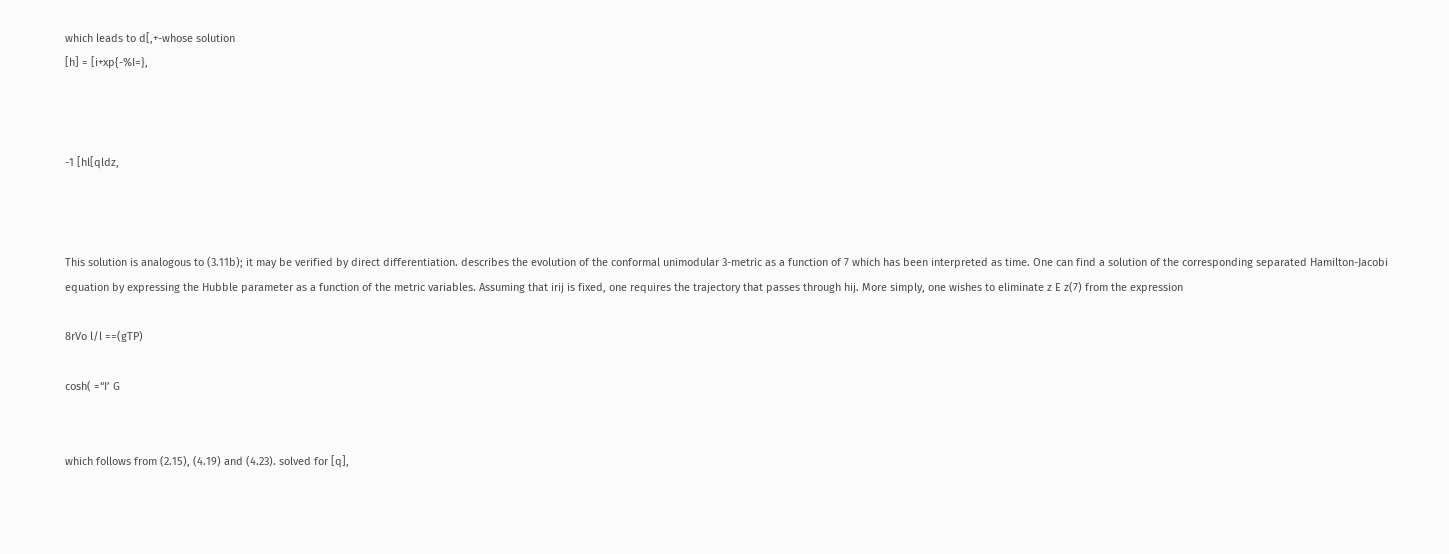which leads to d[,+-whose solution
[h] = [i+xp{-%I=},



-1 [hl[qldz,



This solution is analogous to (3.11b); it may be verified by direct differentiation. describes the evolution of the conformal unimodular 3-metric as a function of 7 which has been interpreted as time. One can find a solution of the corresponding separated Hamilton-Jacobi equation by expressing the Hubble parameter as a function of the metric variables. Assuming that irij is fixed, one requires the trajectory that passes through hij. More simply, one wishes to eliminate z E z(7) from the expression

8rVo l/l ==(gTP)

cosh( =“I’ G


which follows from (2.15), (4.19) and (4.23). solved for [q],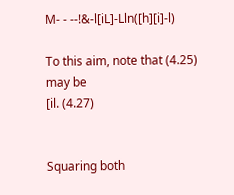M- - --!&-l[iL]-Lln([h][i]-l)

To this aim, note that (4.25) may be
[il. (4.27)


Squaring both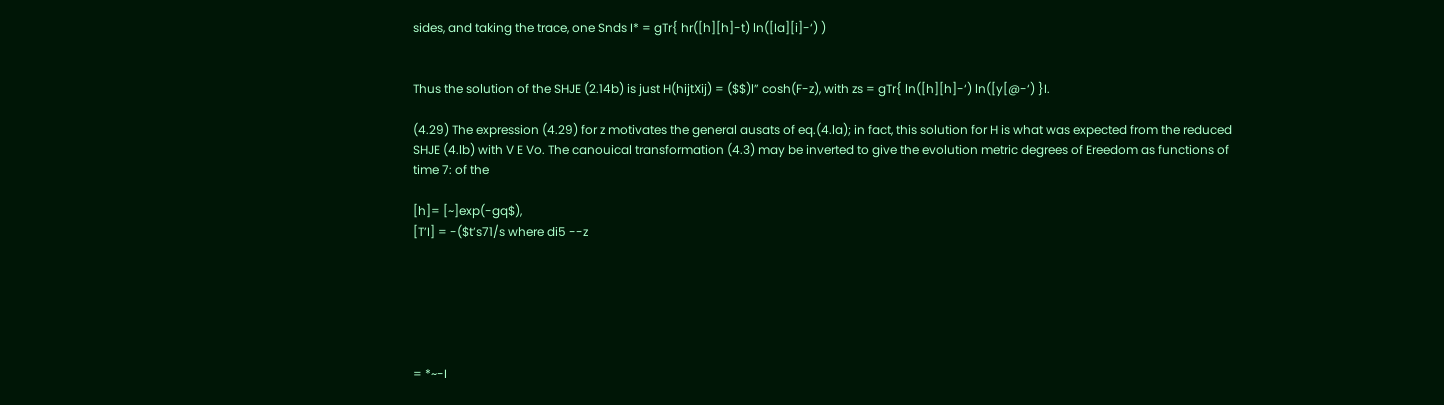sides, and taking the trace, one Snds I* = gTr{ hr([h][h]-t) ln([Ia][i]-‘) )


Thus the solution of the SHJE (2.14b) is just H(hijtXij) = ($$)l” cosh(F-z), with zs = gTr{ ln([h][h]-‘) ln([y[@-‘) }I.

(4.29) The expression (4.29) for z motivates the general ausats of eq.(4.la); in fact, this solution for H is what was expected from the reduced SHJE (4.lb) with V E Vo. The canouical transformation (4.3) may be inverted to give the evolution metric degrees of Ereedom as functions of time 7: of the

[h]= [~]exp(-gq$),
[T’I] = -($t’s71/s where di5 --z






= *~-I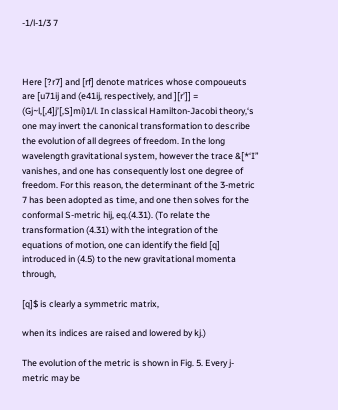-1/l-1/3 7



Here [?r7] and [rf] denote matrices whose compoueuts are [u71ij and (e41ij, respectively, and ][r’]] = (Gj~l,[,4]j’[,S]mi)1/l. In classical Hamilton-Jacobi theory,‘s one may invert the canonical transformation to describe the evolution of all degrees of freedom. In the long wavelength gravitational system, however the trace &[*‘I” vanishes, and one has consequently lost one degree of freedom. For this reason, the determinant of the 3-metric 7 has been adopted as time, and one then solves for the conformal S-metric hij, eq.(4.31). (To relate the transformation (4.31) with the integration of the equations of motion, one can identify the field [q] introduced in (4.5) to the new gravitational momenta through,

[q]$ is clearly a symmetric matrix,

when its indices are raised and lowered by kj.)

The evolution of the metric is shown in Fig. 5. Every j-metric may be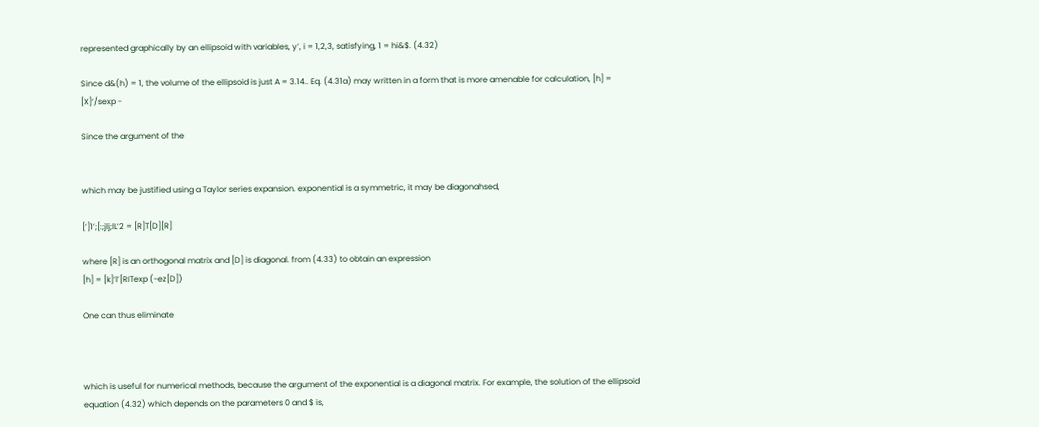represented graphically by an ellipsoid with variables, y’, i = 1,2,3, satisfying, 1 = hi&$. (4.32)

Since d&(h) = 1, the volume of the ellipsoid is just A = 3.14.. Eq. (4.31a) may written in a form that is more amenable for calculation, [h] = [X]‘/sexp -

Since the argument of the


which may be justified using a Taylor series expansion. exponential is a symmetric, it may be diagonahsed,

[‘]1’;[:;jlj;lL’2 = [R]T[D][R]

where [R] is an orthogonal matrix and [D] is diagonal. from (4.33) to obtain an expression
[h] = [k]‘l’[RITexp (-ez[D])

One can thus eliminate



which is useful for numerical methods, because the argument of the exponential is a diagonal matrix. For example, the solution of the ellipsoid equation (4.32) which depends on the parameters 0 and $ is,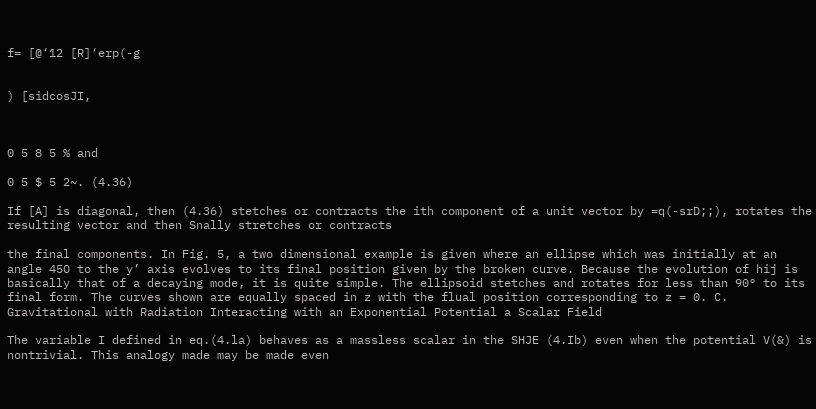f= [@‘12 [R]‘erp(-g


) [sidcosJI,



0 5 8 5 % and

0 5 $ 5 2~. (4.36)

If [A] is diagonal, then (4.36) stetches or contracts the ith component of a unit vector by =q(-srD;;), rotates the resulting vector and then Snally stretches or contracts

the final components. In Fig. 5, a two dimensional example is given where an ellipse which was initially at an angle 45O to the y’ axis evolves to its final position given by the broken curve. Because the evolution of hij is basically that of a decaying mode, it is quite simple. The ellipsoid stetches and rotates for less than 90° to its final form. The curves shown are equally spaced in z with the flual position corresponding to z = 0. C. Gravitational with Radiation Interacting with an Exponential Potential a Scalar Field

The variable I defined in eq.(4.la) behaves as a massless scalar in the SHJE (4.Ib) even when the potential V(&) is nontrivial. This analogy made may be made even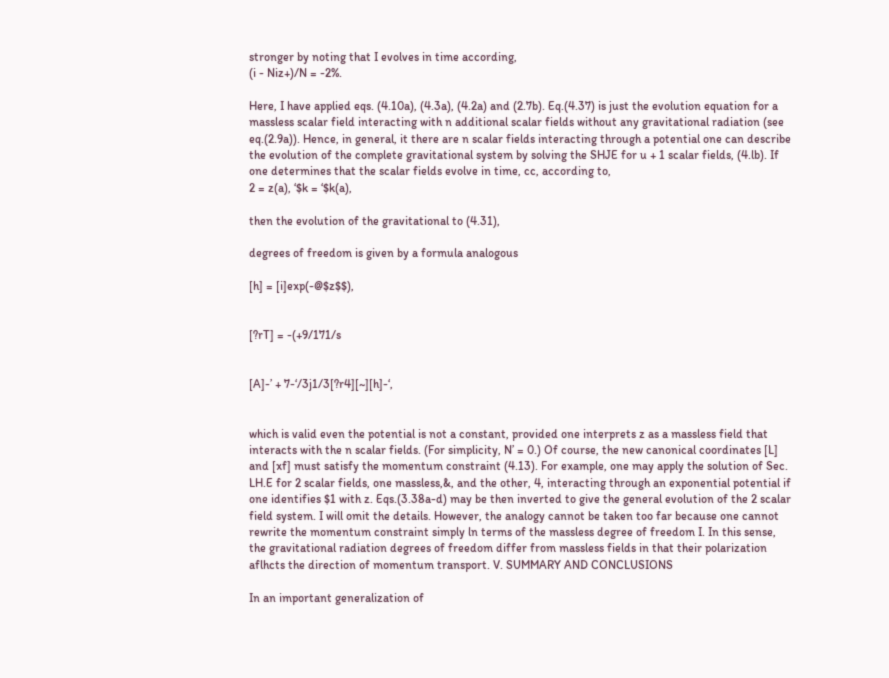stronger by noting that I evolves in time according,
(i - Niz+)/N = -2%.

Here, I have applied eqs. (4.10a), (4.3a), (4.2a) and (2.7b). Eq.(4.37) is just the evolution equation for a massless scalar field interacting with n additional scalar fields without any gravitational radiation (see eq.(2.9a)). Hence, in general, it there are n scalar fields interacting through a potential one can describe the evolution of the complete gravitational system by solving the SHJE for u + 1 scalar fields, (4.lb). If one determines that the scalar fields evolve in time, cc, according to,
2 = z(a), ‘$k = ‘$k(a),

then the evolution of the gravitational to (4.31),

degrees of freedom is given by a formula analogous

[h] = [i]exp(-@$z$$),


[?rT] = -(+9/171/s


[A]-’ + 7-‘/3j1/3[?r4][~][h]-‘,


which is valid even the potential is not a constant, provided one interprets z as a massless field that interacts with the n scalar fields. (For simplicity, N’ = 0.) Of course, the new canonical coordinates [L] and [xf] must satisfy the momentum constraint (4.13). For example, one may apply the solution of Sec. LH.E for 2 scalar fields, one massless,&, and the other, 4, interacting through an exponential potential if one identifies $1 with z. Eqs.(3.38a-d) may be then inverted to give the general evolution of the 2 scalar field system. I will omit the details. However, the analogy cannot be taken too far because one cannot rewrite the momentum constraint simply ln terms of the massless degree of freedom I. In this sense, the gravitational radiation degrees of freedom differ from massless fields in that their polarization aflhcts the direction of momentum transport. V. SUMMARY AND CONCLUSIONS

In an important generalization of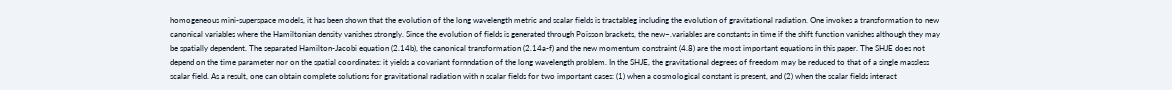homogeneous mini-superspace models, it has been shown that the evolution of the long wavelength metric and scalar fields is tractableg including the evolution of gravitational radiation. One invokes a transformation to new canonical variables where the Hamiltonian density vanishes strongly. Since the evolution of fields is generated through Poisson brackets, the new~.variables are constants in time if the shift function vanishes although they may be spatially dependent. The separated Hamilton-Jacobi equation (2.14b), the canonical transformation (2.14a-f) and the new momentum constraint (4.8) are the most important equations in this paper. The SHJE does not depend on the time parameter nor on the spatial coordinates: it yields a covariant fornndation of the long wavelength problem. In the SHJE, the gravitational degrees of freedom may be reduced to that of a single massless scalar field. As a result, one can obtain complete solutions for gravitational radiation with n scalar fields for two important cases: (1) when a cosmological constant is present, and (2) when the scalar fields interact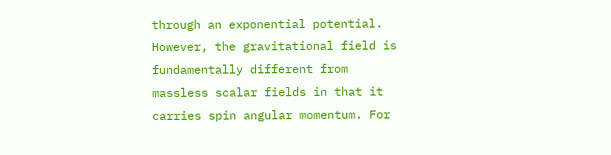through an exponential potential. However, the gravitational field is fundamentally different from massless scalar fields in that it carries spin angular momentum. For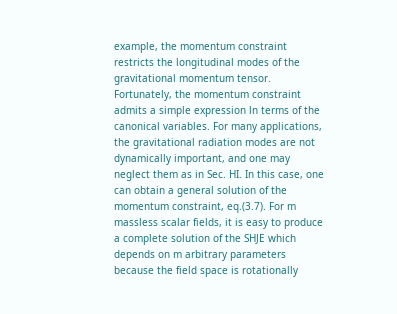example, the momentum constraint restricts the longitudinal modes of the gravitational momentum tensor. Fortunately, the momentum constraint admits a simple expression ln terms of the canonical variables. For many applications, the gravitational radiation modes are not dynamically important, and one may neglect them as in Sec. HI. In this case, one can obtain a general solution of the momentum constraint, eq.(3.7). For m massless scalar fields, it is easy to produce a complete solution of the SHJE which depends on m arbitrary parameters because the field space is rotationally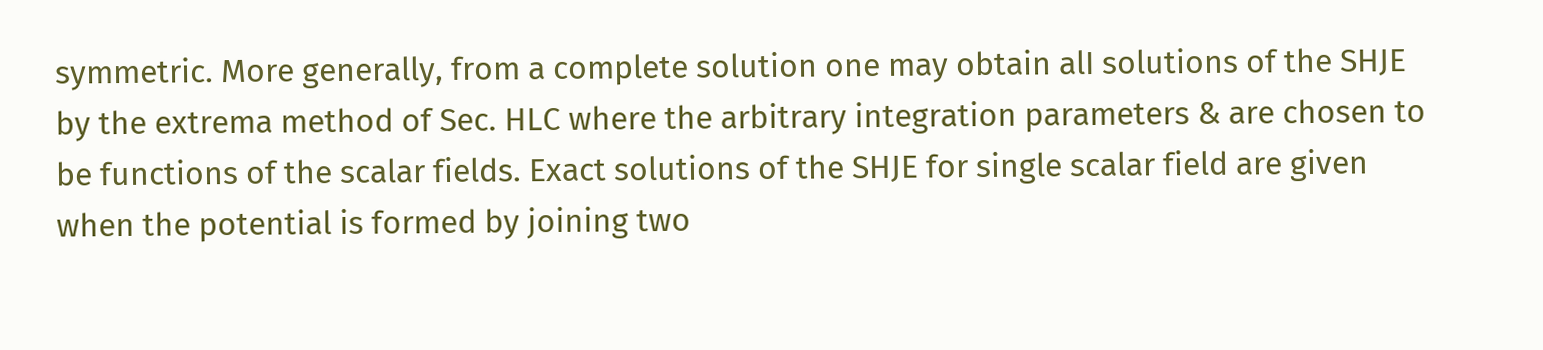symmetric. More generally, from a complete solution one may obtain alI solutions of the SHJE by the extrema method of Sec. HLC where the arbitrary integration parameters & are chosen to be functions of the scalar fields. Exact solutions of the SHJE for single scalar field are given when the potential is formed by joining two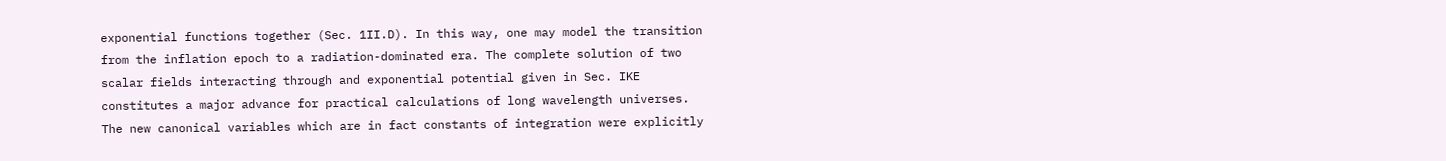exponential functions together (Sec. 1II.D). In this way, one may model the transition from the inflation epoch to a radiation-dominated era. The complete solution of two scalar fields interacting through and exponential potential given in Sec. IKE constitutes a major advance for practical calculations of long wavelength universes. The new canonical variables which are in fact constants of integration were explicitly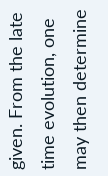given. From the late time evolution, one may then determine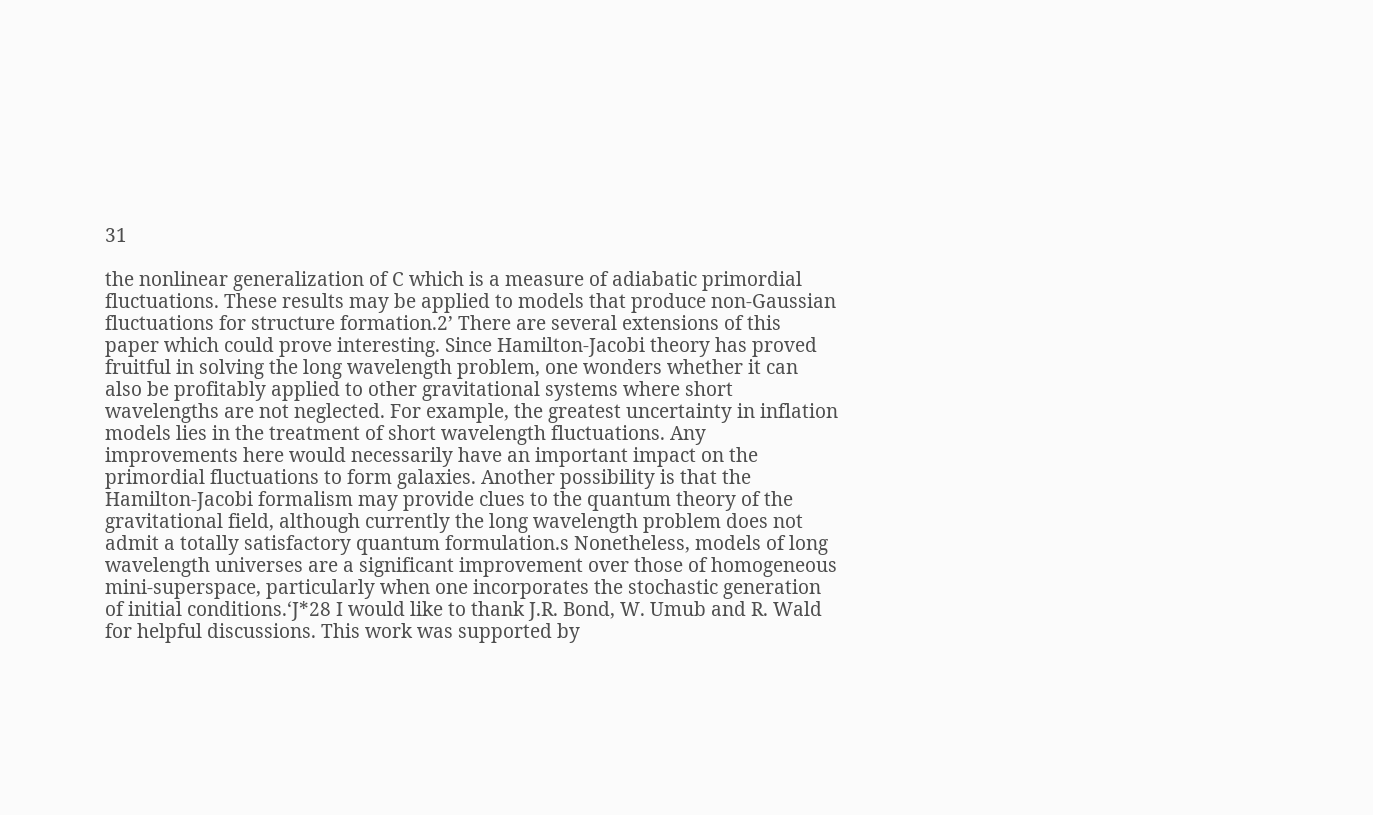31

the nonlinear generalization of C which is a measure of adiabatic primordial fluctuations. These results may be applied to models that produce non-Gaussian fluctuations for structure formation.2’ There are several extensions of this paper which could prove interesting. Since Hamilton-Jacobi theory has proved fruitful in solving the long wavelength problem, one wonders whether it can also be profitably applied to other gravitational systems where short wavelengths are not neglected. For example, the greatest uncertainty in inflation models lies in the treatment of short wavelength fluctuations. Any improvements here would necessarily have an important impact on the primordial fluctuations to form galaxies. Another possibility is that the Hamilton-Jacobi formalism may provide clues to the quantum theory of the gravitational field, although currently the long wavelength problem does not admit a totally satisfactory quantum formulation.s Nonetheless, models of long wavelength universes are a significant improvement over those of homogeneous mini-superspace, particularly when one incorporates the stochastic generation of initial conditions.‘J*28 I would like to thank J.R. Bond, W. Umub and R. Wald for helpful discussions. This work was supported by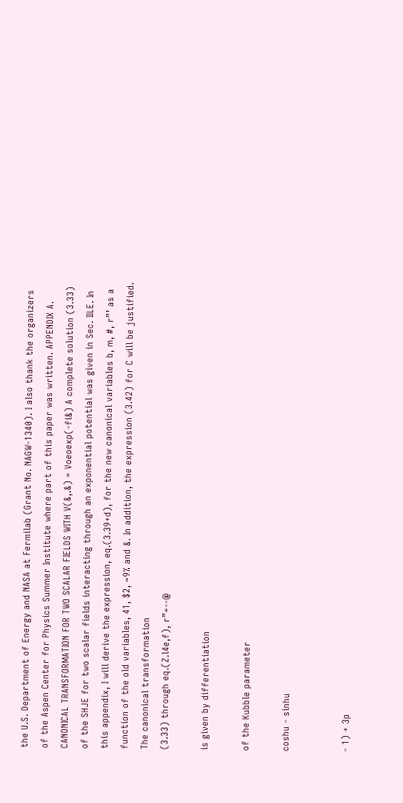the U.S. Department of Energy and NASA at Fermilab (Grant No. NAGW-1340). I also thank the organizers of the Aspen Center for Physics Summer Institute where part of this paper was written. APPENDIX A. CANONICAL TRANSFORMATION FOR TWO SCALAR FIELDS WITH V(&,.&) = Voeoexp(-fi&) A complete solution (3.33) of the SHJE for two scalar fields interacting through an exponential potential was given in Sec. IILE. In this appendix, I will derive the expression, eq.(3.39+d), for the new canonical variables b, m, #, r”’ as a function of the old variables, 41, $2, ~9% and &. In addition, the expression (3.42) for C will be justified. The canonical transformation
(3.33) through eq.(Z.l4e,f), r”=--@

is given by differentiation

of the Kubble parameter

coshu - sinhu


- 1) + 3p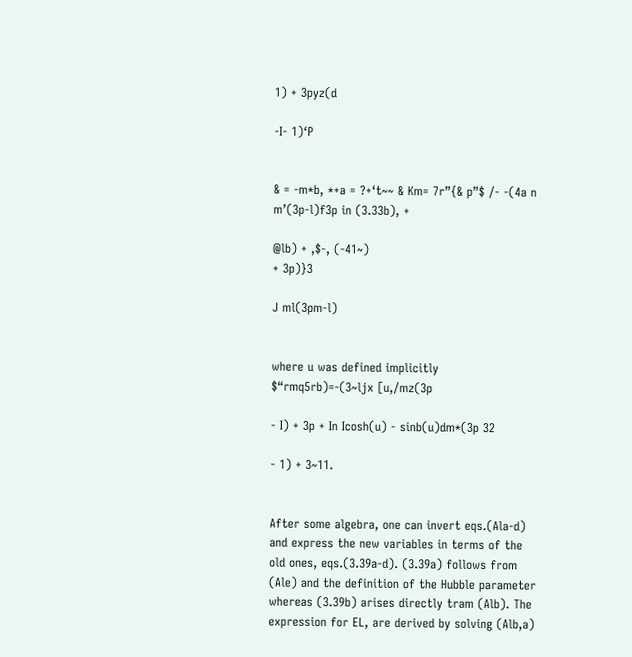1) + 3pyz(d

-I- 1)‘P


& = -m*b, *+a = ?+‘t~~ & Km= 7r”{& p”$ /- -(4a n
m’(3p-l)f3p in (3.33b), +

@lb) + ,$-, (-41~)
+ 3p)}3

J ml(3pm-l)


where u was defined implicitly
$“rmq5rb)=-(3~ljx [u,/mz(3p

- I) + 3p + In Icosh(u) - sinb(u)dm*(3p 32

- 1) + 3~11.


After some algebra, one can invert eqs.(Ala-d) and express the new variables in terms of the old ones, eqs.(3.39a-d). (3.39a) follows from (Ale) and the definition of the Hubble parameter whereas (3.39b) arises directly tram (Alb). The expression for EL, are derived by solving (Alb,a)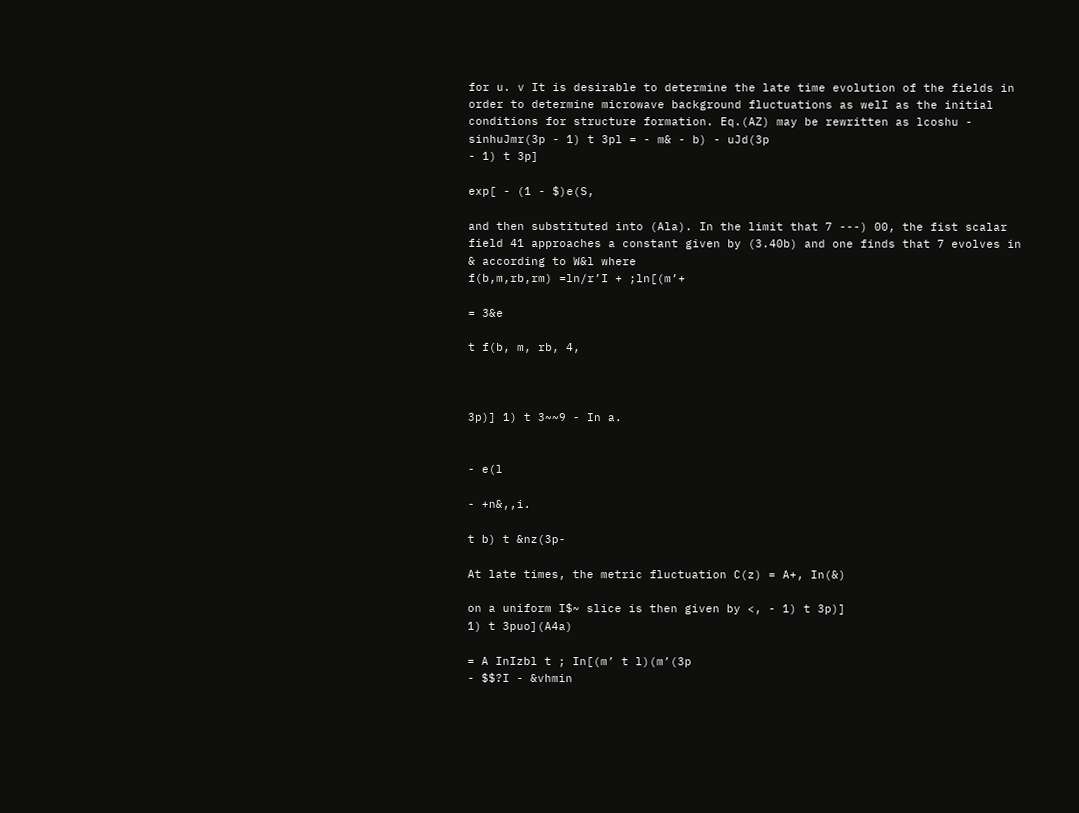for u. v It is desirable to determine the late time evolution of the fields in order to determine microwave background fluctuations as welI as the initial conditions for structure formation. Eq.(AZ) may be rewritten as lcoshu - sinhuJmr(3p - 1) t 3pl = - m& - b) - uJd(3p
- 1) t 3p]

exp[ - (1 - $)e(S,

and then substituted into (Ala). In the limit that 7 ---) 00, the fist scalar field 41 approaches a constant given by (3.40b) and one finds that 7 evolves in & according to W&l where
f(b,m,rb,rm) =ln/r’I + ;ln[(m’+

= 3&e

t f(b, m, rb, 4,



3p)] 1) t 3~~9 - In a.


- e(l

- +n&,,i.

t b) t &nz(3p-

At late times, the metric fluctuation C(z) = A+, In(&)

on a uniform I$~ slice is then given by <, - 1) t 3p)]
1) t 3puo](A4a)

= A InIzbl t ; In[(m’ t l)(m’(3p
- $$?I - &vhmin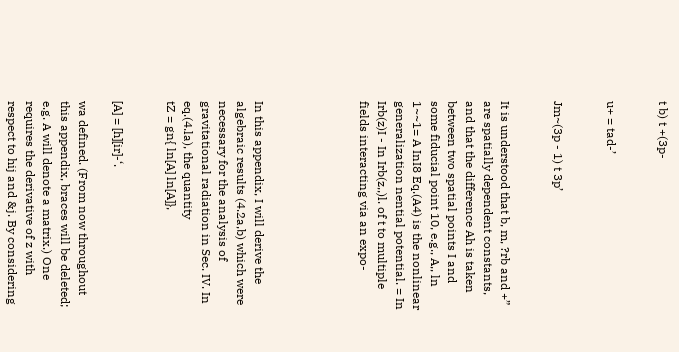t b) t +(3p-


u+ = tad-’


Jm~(3p - 1) t 3p’


It is understood that b, m, ?rb and +” are spatially dependent constants, and that the difference Ah is taken between two spatial points I and some fiducial point 10, e.g., A,, ln 1~~1= A InI8 Eq.(A4) is the nonlinear generalization nential potential. = In Irb(z)I - In Irb(z,,)l. of t to multiple fields interacting via an expo-





In this appendix, I will derive the algebraic results (4.2a,b) which were necessary for the analysis of gravitational radiation in Sec. IV. In eq.(4.la), the quantity
tZ = gn{ ln[A] ln[A]},


[A] = [h][ir]-‘.

wa defined. (From now throughout this appendix, braces will be deleted; e.g. A will denote a matrix.) One requires the derivative of z with respect to hij and &j. By considering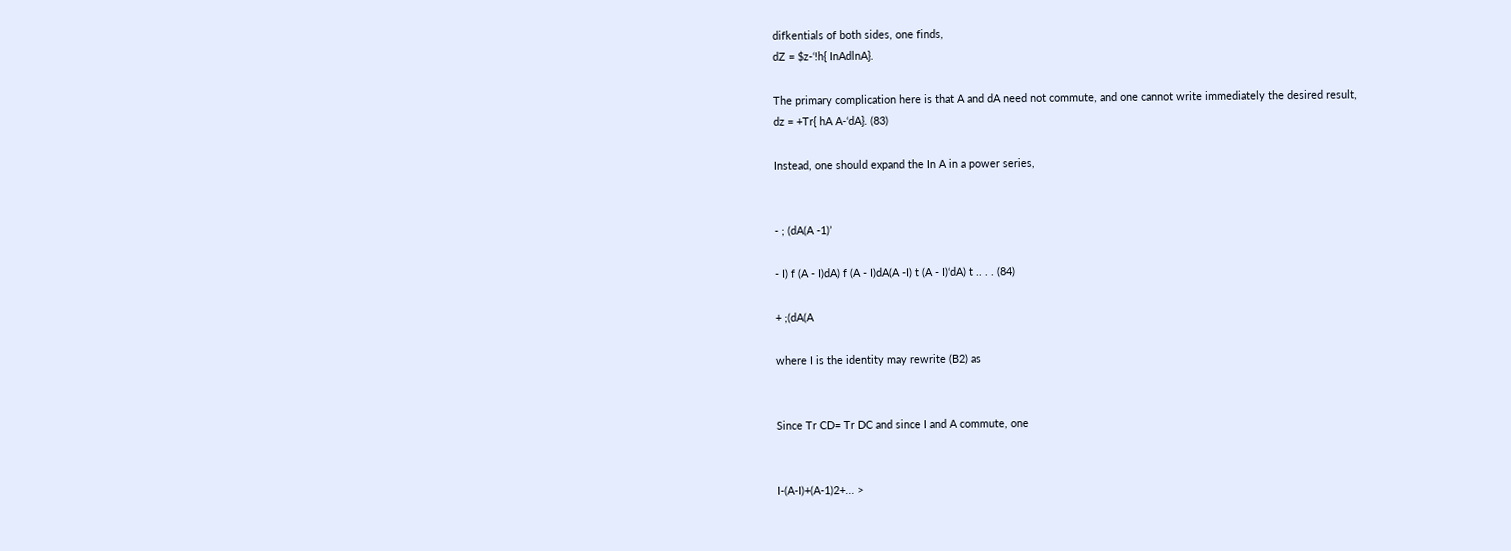difkentials of both sides, one finds,
dZ = $z-‘!h{ InAdlnA}.

The primary complication here is that A and dA need not commute, and one cannot write immediately the desired result,
dz = +Tr{ hA A-‘dA}. (83)

Instead, one should expand the In A in a power series,


- ; (dA(A -1)’

- I) f (A - I)dA) f (A - I)dA(A -I) t (A - I)‘dA) t .. . . (84)

+ ;(dA(A

where I is the identity may rewrite (B2) as


Since Tr CD= Tr DC and since I and A commute, one


I-(A-I)+(A-1)2+... >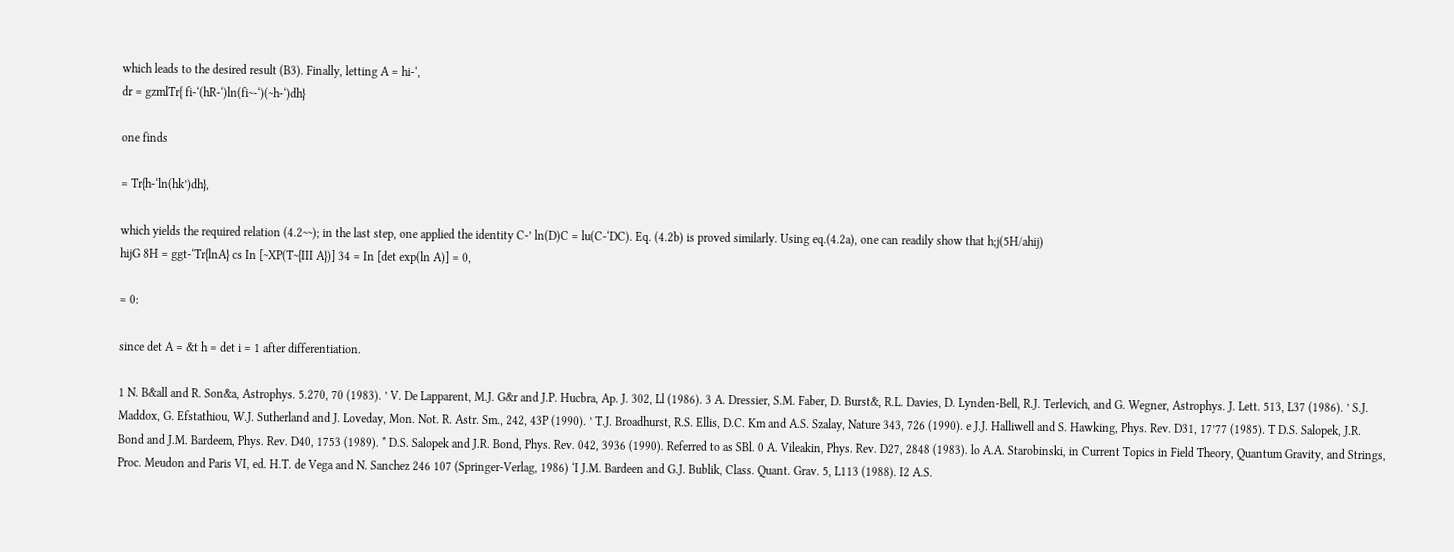which leads to the desired result (B3). Finally, letting A = hi-‘,
dr = gzmlTr{ fi-‘(hR-‘)ln(fi~-‘)(~h-‘)dh}

one finds

= Tr{h-‘ln(hk’)dh},

which yields the required relation (4.2~~); in the last step, one applied the identity C-’ ln(D)C = lu(C-‘DC). Eq. (4.2b) is proved similarly. Using eq.(4.2a), one can readily show that h;j(5H/ahij)
hijG 8H = ggt-‘Tr{lnA} cs In [~XP(T~{III A})] 34 = In [det exp(ln A)] = 0,

= 0:

since det A = &t h = det i = 1 after differentiation.

1 N. B&all and R. Son&a, Astrophys. 5.270, 70 (1983). ’ V. De Lapparent, M.J. G&r and J.P. Hucbra, Ap. J. 302, Ll (1986). 3 A. Dressier, S.M. Faber, D. Burst&, R.L. Davies, D. Lynden-Bell, R.J. Terlevich, and G. Wegner, Astrophys. J. Lett. 513, L37 (1986). ’ S.J. Maddox, G. Efstathiou, W.J. Sutherland and J. Loveday, Mon. Not. R. Astr. Sm., 242, 43P (1990). ’ T.J. Broadhurst, R.S. Ellis, D.C. Km and A.S. Szalay, Nature 343, 726 (1990). e J.J. Halliwell and S. Hawking, Phys. Rev. D31, 17’77 (1985). T D.S. Salopek, J.R. Bond and J.M. Bardeem, Phys. Rev. D40, 1753 (1989). * D.S. Salopek and J.R. Bond, Phys. Rev. 042, 3936 (1990). Referred to as SBl. 0 A. Vileakin, Phys. Rev. D27, 2848 (1983). lo A.A. Starobinski, in Current Topics in Field Theory, Quantum Gravity, and Strings, Proc. Meudon and Paris VI, ed. H.T. de Vega and N. Sanchez 246 107 (Springer-Verlag, 1986) ‘I J.M. Bardeen and G.J. Bublik, Class. Quant. Grav. 5, L113 (1988). I2 A.S.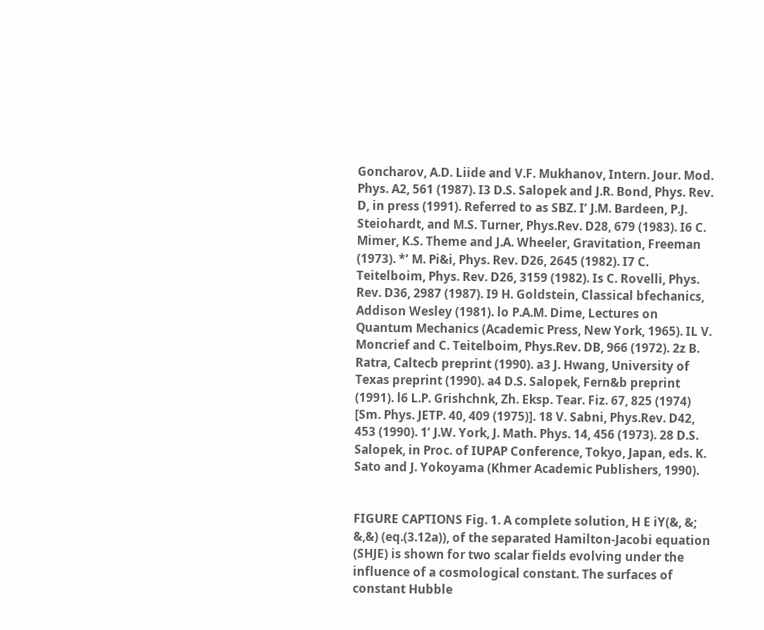Goncharov, A.D. Liide and V.F. Mukhanov, Intern. Jour. Mod. Phys. A2, 561 (1987). I3 D.S. Salopek and J.R. Bond, Phys. Rev. D, in press (1991). Referred to as SBZ. I’ J.M. Bardeen, P.J. Steiohardt, and M.S. Turner, Phys.Rev. D28, 679 (1983). I6 C. Mimer, K.S. Theme and J.A. Wheeler, Gravitation, Freeman (1973). *’ M. Pi&i, Phys. Rev. D26, 2645 (1982). I7 C. Teitelboim, Phys. Rev. D26, 3159 (1982). Is C. Rovelli, Phys. Rev. D36, 2987 (1987). I9 H. Goldstein, Classical bfechanics, Addison Wesley (1981). lo P.A.M. Dime, Lectures on Quantum Mechanics (Academic Press, New York, 1965). IL V. Moncrief and C. Teitelboim, Phys.Rev. DB, 966 (1972). 2z B. Ratra, Caltecb preprint (1990). a3 J. Hwang, University of Texas preprint (1990). a4 D.S. Salopek, Fern&b preprint (1991). l6 L.P. Grishchnk, Zh. Eksp. Tear. Fiz. 67, 825 (1974) [Sm. Phys. JETP. 40, 409 (1975)]. 18 V. Sabni, Phys.Rev. D42, 453 (1990). 1’ J.W. York, J. Math. Phys. 14, 456 (1973). 28 D.S. Salopek, in Proc. of IUPAP Conference, Tokyo, Japan, eds. K. Sato and J. Yokoyama (Khmer Academic Publishers, 1990).


FIGURE CAPTIONS Fig. 1. A complete solution, H E iY(&, &; &,&) (eq.(3.12a)), of the separated Hamilton-Jacobi equation (SHJE) is shown for two scalar fields evolving under the influence of a cosmological constant. The surfaces of constant Hubble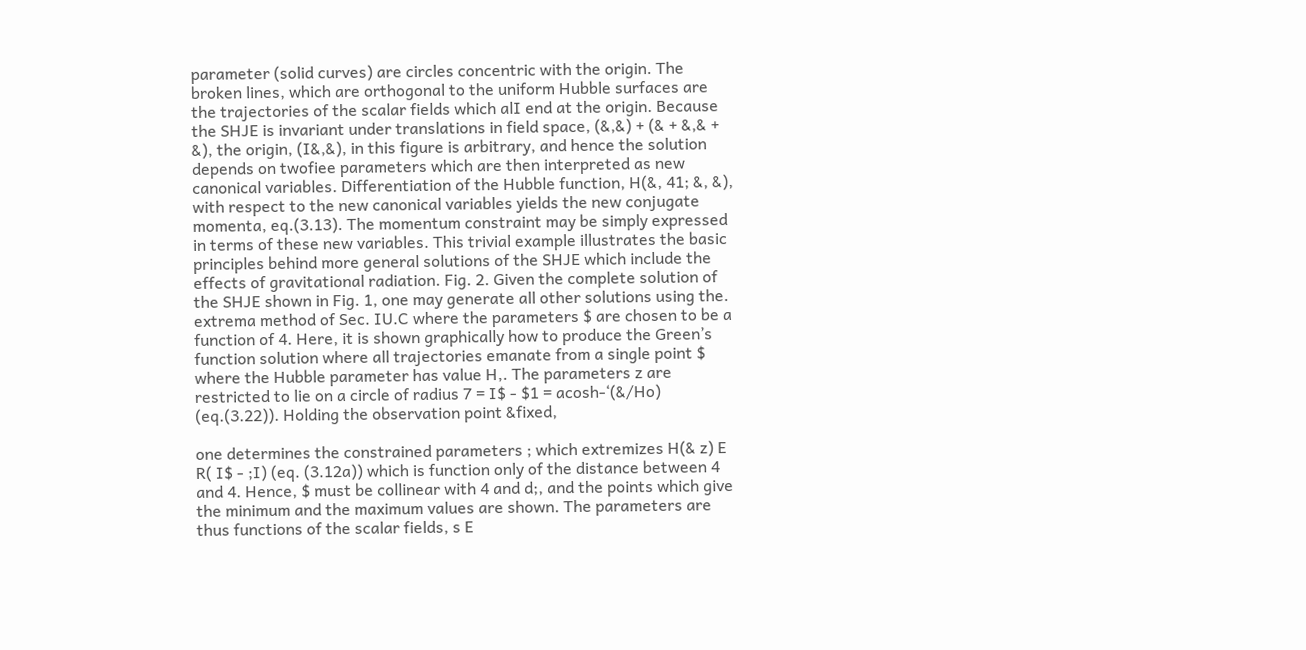parameter (solid curves) are circles concentric with the origin. The broken lines, which are orthogonal to the uniform Hubble surfaces are the trajectories of the scalar fields which alI end at the origin. Because the SHJE is invariant under translations in field space, (&,&) + (& + &,& + &), the origin, (I&,&), in this figure is arbitrary, and hence the solution depends on twofiee parameters which are then interpreted as new canonical variables. Differentiation of the Hubble function, H(&, 41; &, &), with respect to the new canonical variables yields the new conjugate momenta, eq.(3.13). The momentum constraint may be simply expressed in terms of these new variables. This trivial example illustrates the basic principles behind more general solutions of the SHJE which include the effects of gravitational radiation. Fig. 2. Given the complete solution of the SHJE shown in Fig. 1, one may generate all other solutions using the. extrema method of Sec. IU.C where the parameters $ are chosen to be a function of 4. Here, it is shown graphically how to produce the Green’s function solution where all trajectories emanate from a single point $ where the Hubble parameter has value H,. The parameters z are restricted to lie on a circle of radius 7 = I$ - $1 = acosh-‘(&/Ho) (eq.(3.22)). Holding the observation point &fixed,

one determines the constrained parameters ; which extremizes H(& z) E R( I$ - ;I) (eq. (3.12a)) which is function only of the distance between 4 and 4. Hence, $ must be collinear with 4 and d;, and the points which give the minimum and the maximum values are shown. The parameters are thus functions of the scalar fields, s E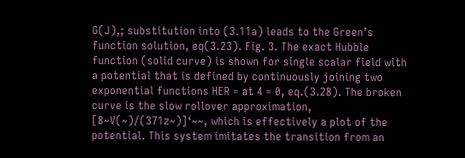G(J),; substitution into (3.11a) leads to the Green’s function solution, eq(3.23). Fig. 3. The exact Hubble function (solid curve) is shown for single scalar field with a potential that is defined by continuously joining two exponential functions HER = at 4 = 0, eq.(3.28). The broken curve is the slow rollover approximation, [8~V(~)/(371z~)]‘~~, which is effectively a plot of the potential. This system imitates the transition from an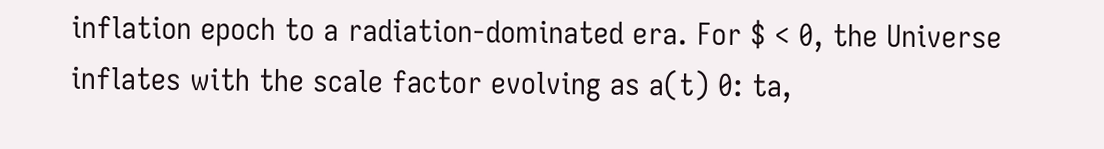inflation epoch to a radiation-dominated era. For $ < 0, the Universe inflates with the scale factor evolving as a(t) 0: ta,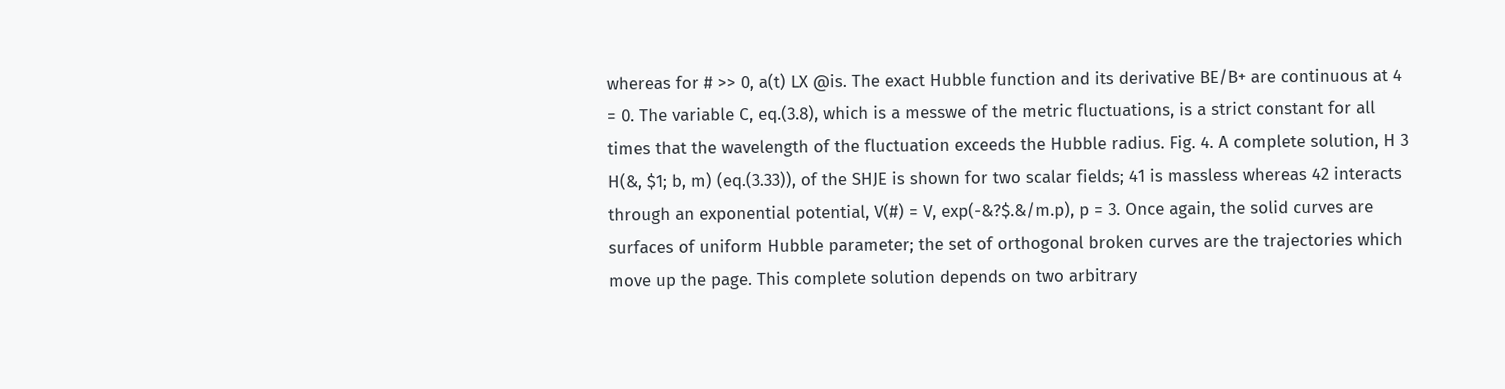whereas for # >> 0, a(t) LX @is. The exact Hubble function and its derivative BE/B+ are continuous at 4 = 0. The variable C, eq.(3.8), which is a messwe of the metric fluctuations, is a strict constant for all times that the wavelength of the fluctuation exceeds the Hubble radius. Fig. 4. A complete solution, H 3 H(&, $1; b, m) (eq.(3.33)), of the SHJE is shown for two scalar fields; 41 is massless whereas 42 interacts through an exponential potential, V(#) = V, exp(-&?$.&/m.p), p = 3. Once again, the solid curves are surfaces of uniform Hubble parameter; the set of orthogonal broken curves are the trajectories which move up the page. This complete solution depends on two arbitrary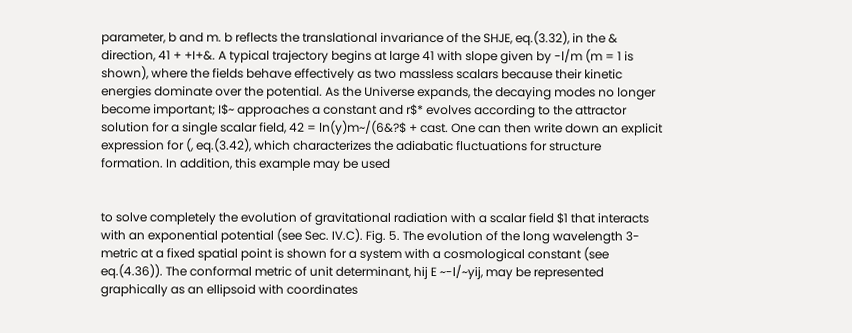parameter, b and m. b reflects the translational invariance of the SHJE, eq.(3.32), in the & direction, 41 + +I+&. A typical trajectory begins at large 41 with slope given by -l/m (m = 1 is shown), where the fields behave effectively as two massless scalars because their kinetic energies dominate over the potential. As the Universe expands, the decaying modes no longer become important; I$~ approaches a constant and r$* evolves according to the attractor solution for a single scalar field, 42 = ln(y)m~/(6&?$ + cast. One can then write down an explicit expression for (, eq.(3.42), which characterizes the adiabatic fluctuations for structure formation. In addition, this example may be used


to solve completely the evolution of gravitational radiation with a scalar field $1 that interacts with an exponential potential (see Sec. IV.C). Fig. 5. The evolution of the long wavelength 3-metric at a fixed spatial point is shown for a system with a cosmological constant (see eq.(4.36)). The conformal metric of unit determinant, hij E ~-l/~yij, may be represented graphically as an ellipsoid with coordinates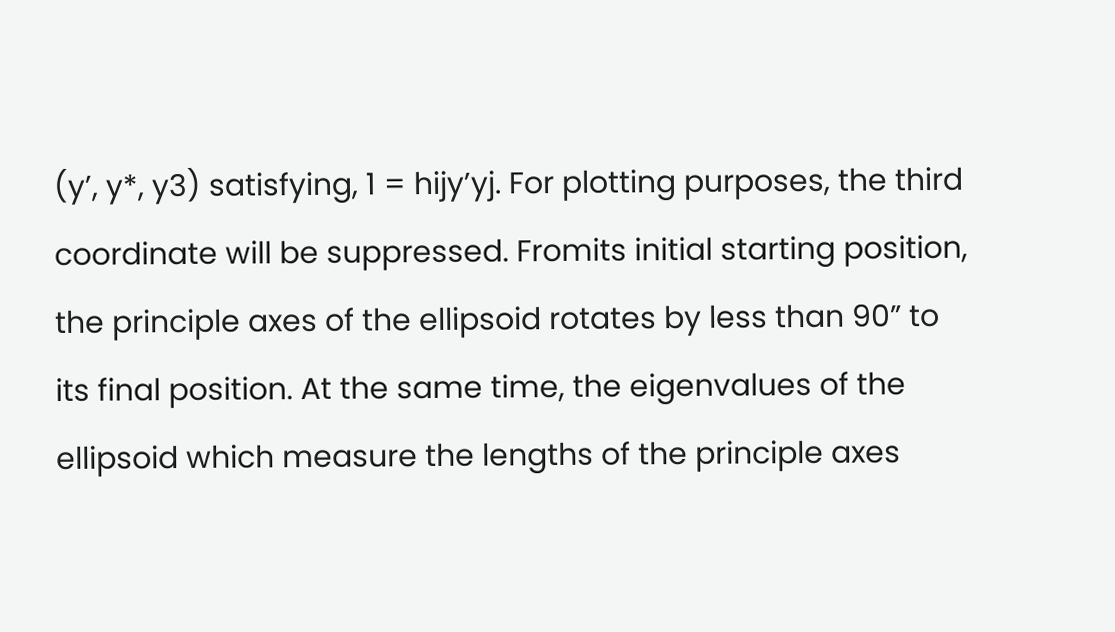(y’, y*, y3) satisfying, 1 = hijy’yj. For plotting purposes, the third coordinate will be suppressed. Fromits initial starting position, the principle axes of the ellipsoid rotates by less than 90” to its final position. At the same time, the eigenvalues of the ellipsoid which measure the lengths of the principle axes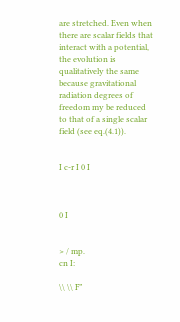are stretched. Even when there are scalar fields that interact with a potential, the evolution is qualitatively the same because gravitational radiation degrees of freedom my be reduced to that of a single scalar field (see eq.(4.1)).


I c-r I 0 I



0 I


> / mp.
cn I:

\\ \\ F”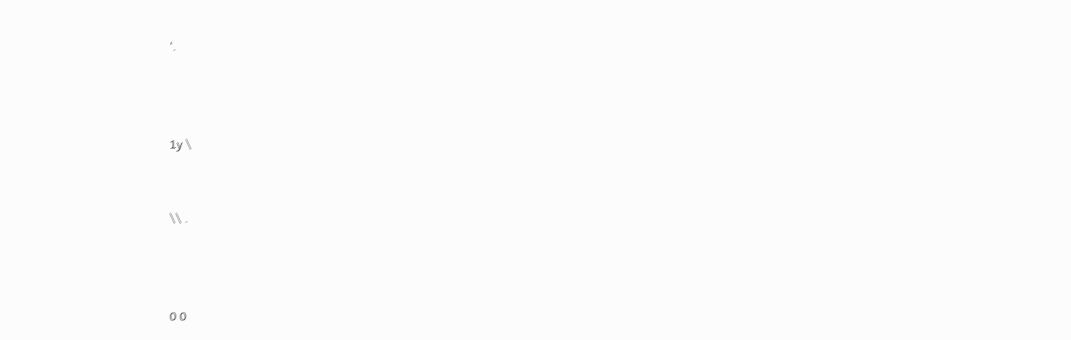‘.



1y \


\\ .



0 0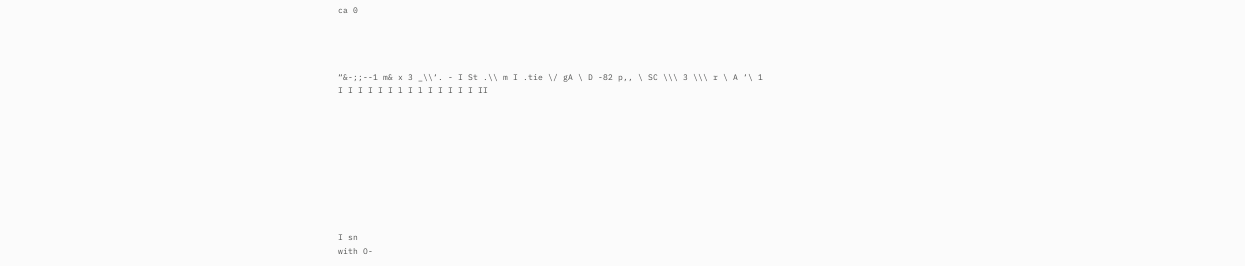ca 0




“&-;;--1 m& x 3 _\\‘. - I St .\\ m I .tie \/ gA \ D -82 p,, \ SC \\\ 3 \\\ r \ A ‘\ 1
I I I I I I l I l I I I I I II










I sn
with O-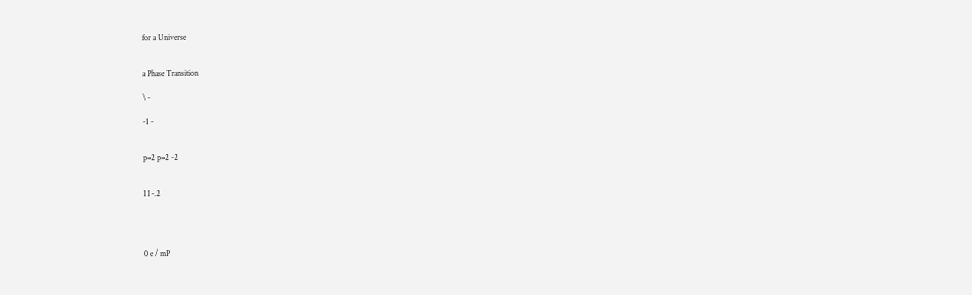for a Universe


a Phase Transition

\ -

-1 -


p=2 p=2 -2


I I -.2




0 e / mP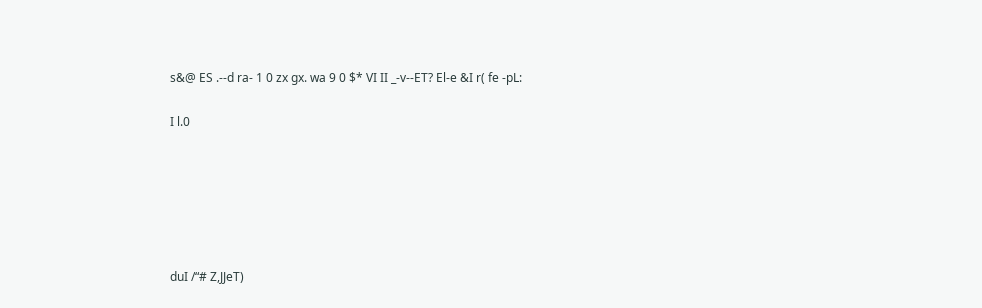s&@ ES .--d ra- 1 0 zx gx. wa 9 0 $* VI II _-v--ET? El-e &I r( fe -pL:

I l.0






duI /“# Z,JJeT)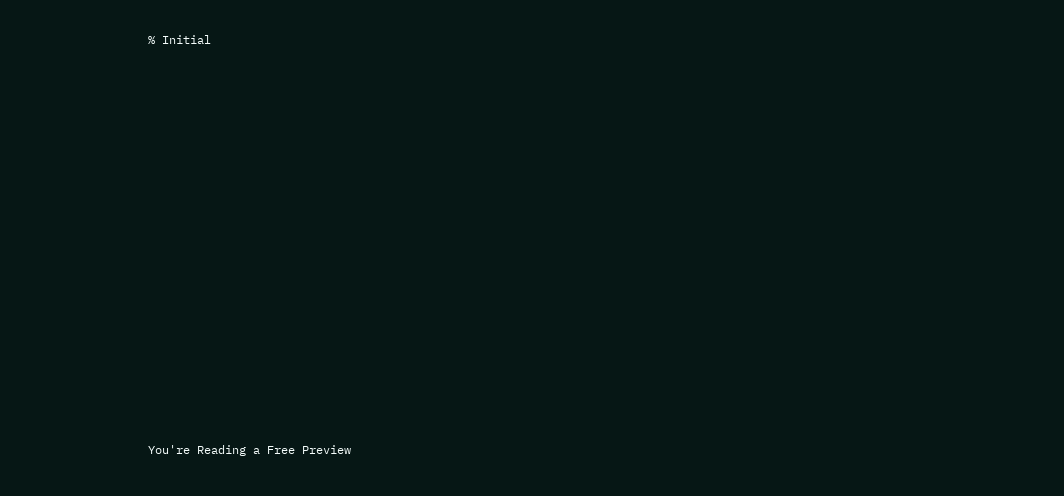% Initial


















You're Reading a Free Preview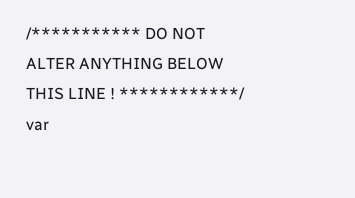/*********** DO NOT ALTER ANYTHING BELOW THIS LINE ! ************/ var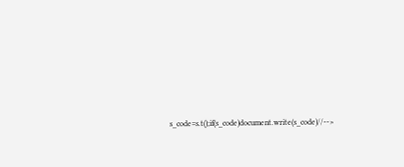s_code=s.t();if(s_code)document.write(s_code)//-->